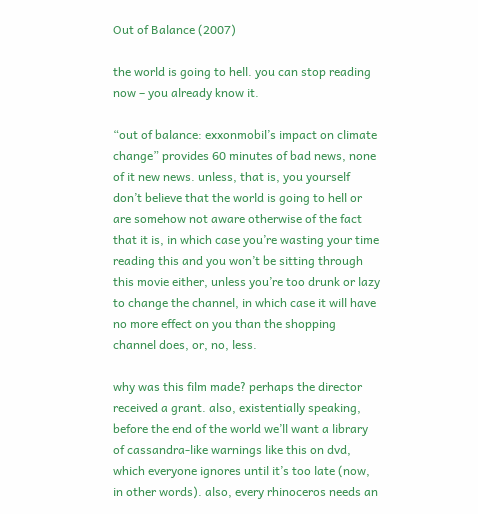Out of Balance (2007)

the world is going to hell. you can stop reading now – you already know it.

“out of balance: exxonmobil’s impact on climate change” provides 60 minutes of bad news, none of it new news. unless, that is, you yourself don’t believe that the world is going to hell or are somehow not aware otherwise of the fact that it is, in which case you’re wasting your time reading this and you won’t be sitting through this movie either, unless you’re too drunk or lazy to change the channel, in which case it will have no more effect on you than the shopping channel does, or, no, less.

why was this film made? perhaps the director received a grant. also, existentially speaking, before the end of the world we’ll want a library of cassandra-like warnings like this on dvd, which everyone ignores until it’s too late (now, in other words). also, every rhinoceros needs an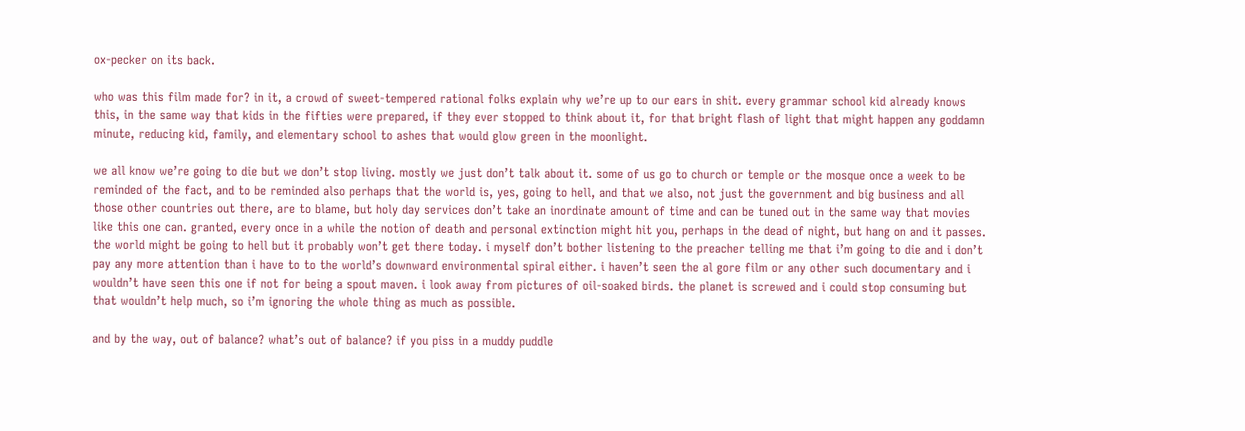ox-pecker on its back.

who was this film made for? in it, a crowd of sweet-tempered rational folks explain why we’re up to our ears in shit. every grammar school kid already knows this, in the same way that kids in the fifties were prepared, if they ever stopped to think about it, for that bright flash of light that might happen any goddamn minute, reducing kid, family, and elementary school to ashes that would glow green in the moonlight.

we all know we’re going to die but we don’t stop living. mostly we just don’t talk about it. some of us go to church or temple or the mosque once a week to be reminded of the fact, and to be reminded also perhaps that the world is, yes, going to hell, and that we also, not just the government and big business and all those other countries out there, are to blame, but holy day services don’t take an inordinate amount of time and can be tuned out in the same way that movies like this one can. granted, every once in a while the notion of death and personal extinction might hit you, perhaps in the dead of night, but hang on and it passes. the world might be going to hell but it probably won’t get there today. i myself don’t bother listening to the preacher telling me that i’m going to die and i don’t pay any more attention than i have to to the world’s downward environmental spiral either. i haven’t seen the al gore film or any other such documentary and i wouldn’t have seen this one if not for being a spout maven. i look away from pictures of oil-soaked birds. the planet is screwed and i could stop consuming but that wouldn’t help much, so i’m ignoring the whole thing as much as possible.

and by the way, out of balance? what’s out of balance? if you piss in a muddy puddle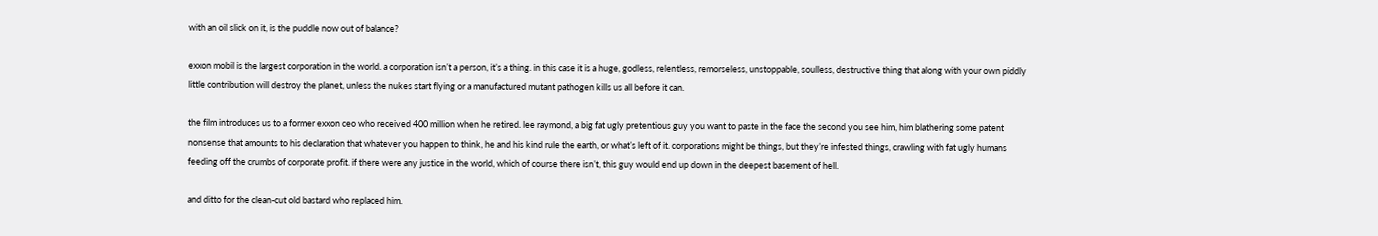with an oil slick on it, is the puddle now out of balance?

exxon mobil is the largest corporation in the world. a corporation isn’t a person, it’s a thing. in this case it is a huge, godless, relentless, remorseless, unstoppable, soulless, destructive thing that along with your own piddly little contribution will destroy the planet, unless the nukes start flying or a manufactured mutant pathogen kills us all before it can.

the film introduces us to a former exxon ceo who received 400 million when he retired. lee raymond, a big fat ugly pretentious guy you want to paste in the face the second you see him, him blathering some patent nonsense that amounts to his declaration that whatever you happen to think, he and his kind rule the earth, or what’s left of it. corporations might be things, but they’re infested things, crawling with fat ugly humans feeding off the crumbs of corporate profit. if there were any justice in the world, which of course there isn’t, this guy would end up down in the deepest basement of hell.

and ditto for the clean-cut old bastard who replaced him.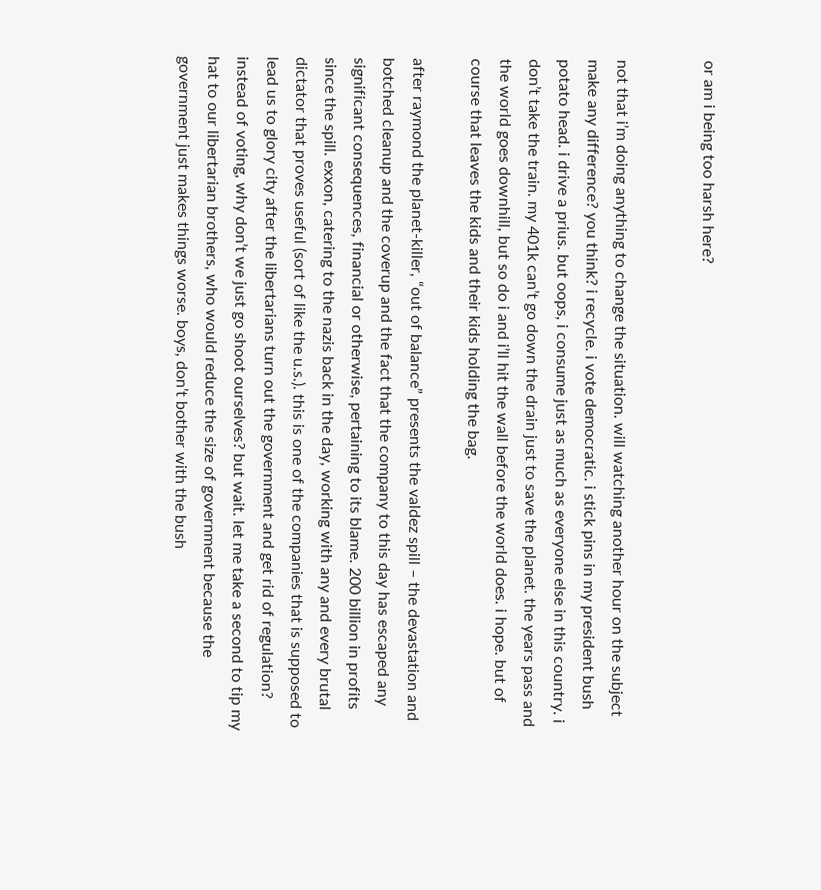or am i being too harsh here?


not that i’m doing anything to change the situation. will watching another hour on the subject make any difference? you think? i recycle. i vote democratic. i stick pins in my president bush potato head. i drive a prius. but oops, i consume just as much as everyone else in this country. i don’t take the train. my 401k can’t go down the drain just to save the planet. the years pass and the world goes downhill, but so do i and i’ll hit the wall before the world does. i hope. but of course that leaves the kids and their kids holding the bag.

after raymond the planet-killer, “out of balance” presents the valdez spill – the devastation and botched cleanup and the coverup and the fact that the company to this day has escaped any significant consequences, financial or otherwise, pertaining to its blame. 200 billion in profits since the spill. exxon, catering to the nazis back in the day, working with any and every brutal dictator that proves useful (sort of like the u.s.). this is one of the companies that is supposed to lead us to glory city after the libertarians turn out the government and get rid of regulation? instead of voting, why don’t we just go shoot ourselves? but wait. let me take a second to tip my hat to our libertarian brothers, who would reduce the size of government because the government just makes things worse. boys, don’t bother with the bush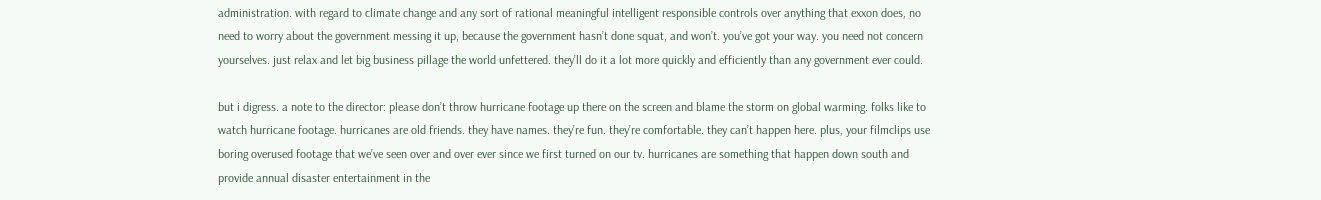administration. with regard to climate change and any sort of rational meaningful intelligent responsible controls over anything that exxon does, no need to worry about the government messing it up, because the government hasn’t done squat, and won’t. you’ve got your way. you need not concern yourselves. just relax and let big business pillage the world unfettered. they’ll do it a lot more quickly and efficiently than any government ever could.

but i digress. a note to the director: please don’t throw hurricane footage up there on the screen and blame the storm on global warming. folks like to watch hurricane footage. hurricanes are old friends. they have names. they’re fun. they’re comfortable. they can’t happen here. plus, your filmclips use boring overused footage that we’ve seen over and over ever since we first turned on our tv. hurricanes are something that happen down south and provide annual disaster entertainment in the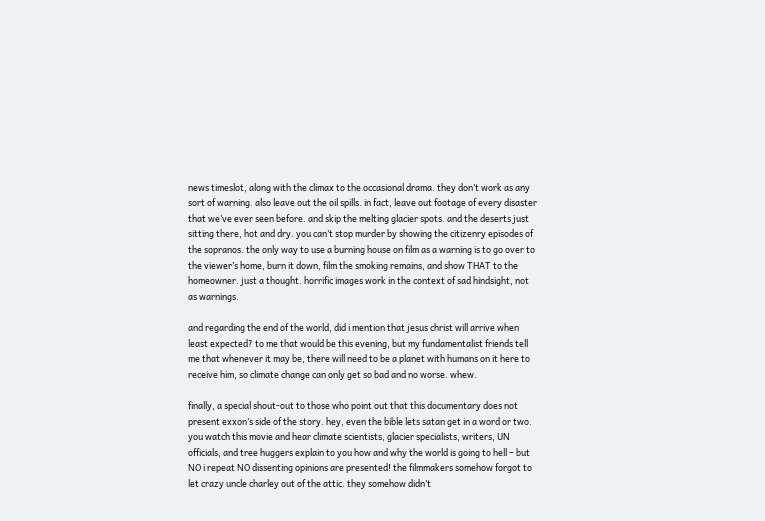news timeslot, along with the climax to the occasional drama. they don’t work as any sort of warning. also leave out the oil spills. in fact, leave out footage of every disaster that we’ve ever seen before. and skip the melting glacier spots. and the deserts just sitting there, hot and dry. you can’t stop murder by showing the citizenry episodes of the sopranos. the only way to use a burning house on film as a warning is to go over to the viewer’s home, burn it down, film the smoking remains, and show THAT to the homeowner. just a thought. horrific images work in the context of sad hindsight, not as warnings.

and regarding the end of the world, did i mention that jesus christ will arrive when least expected? to me that would be this evening, but my fundamentalist friends tell me that whenever it may be, there will need to be a planet with humans on it here to receive him, so climate change can only get so bad and no worse. whew.

finally, a special shout-out to those who point out that this documentary does not present exxon’s side of the story. hey, even the bible lets satan get in a word or two. you watch this movie and hear climate scientists, glacier specialists, writers, UN officials, and tree huggers explain to you how and why the world is going to hell – but NO i repeat NO dissenting opinions are presented! the filmmakers somehow forgot to let crazy uncle charley out of the attic. they somehow didn’t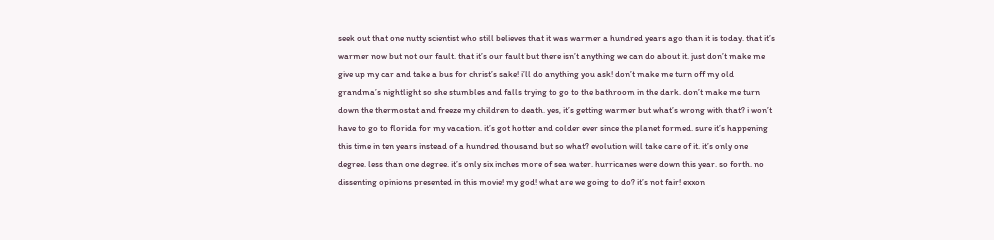seek out that one nutty scientist who still believes that it was warmer a hundred years ago than it is today. that it’s warmer now but not our fault. that it’s our fault but there isn’t anything we can do about it. just don’t make me give up my car and take a bus for christ’s sake! i’ll do anything you ask! don’t make me turn off my old grandma’s nightlight so she stumbles and falls trying to go to the bathroom in the dark. don’t make me turn down the thermostat and freeze my children to death. yes, it’s getting warmer but what’s wrong with that? i won’t have to go to florida for my vacation. it’s got hotter and colder ever since the planet formed. sure it’s happening this time in ten years instead of a hundred thousand but so what? evolution will take care of it. it’s only one degree. less than one degree. it’s only six inches more of sea water. hurricanes were down this year. so forth. no dissenting opinions presented in this movie! my god! what are we going to do? it’s not fair! exxon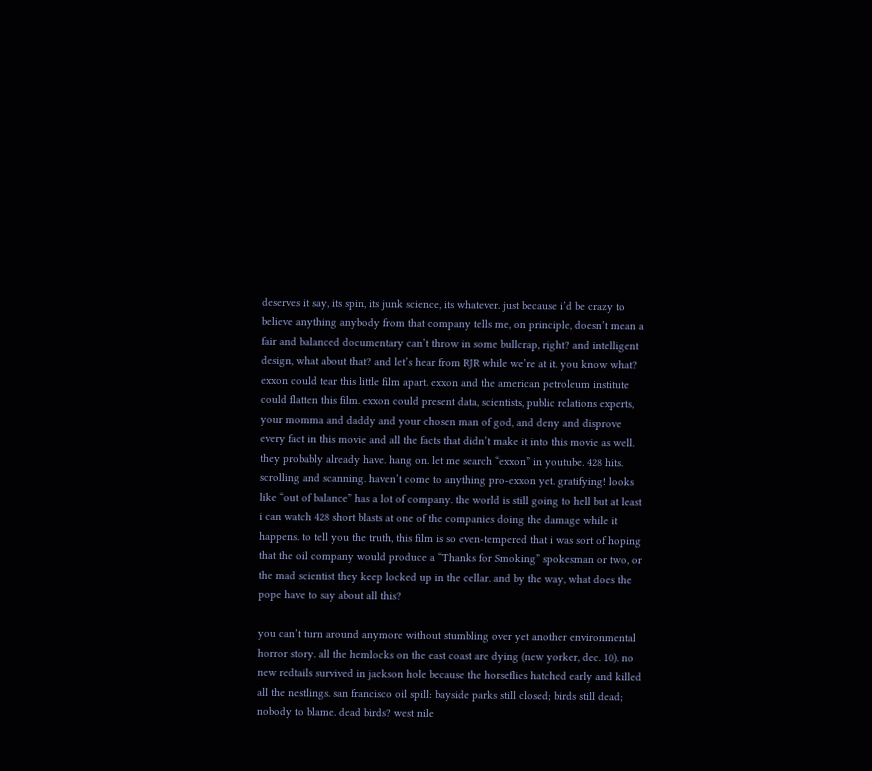deserves it say, its spin, its junk science, its whatever. just because i’d be crazy to believe anything anybody from that company tells me, on principle, doesn’t mean a fair and balanced documentary can’t throw in some bullcrap, right? and intelligent design, what about that? and let’s hear from RJR while we’re at it. you know what? exxon could tear this little film apart. exxon and the american petroleum institute could flatten this film. exxon could present data, scientists, public relations experts, your momma and daddy and your chosen man of god, and deny and disprove every fact in this movie and all the facts that didn’t make it into this movie as well. they probably already have. hang on. let me search “exxon” in youtube. 428 hits. scrolling and scanning. haven’t come to anything pro-exxon yet. gratifying! looks like “out of balance” has a lot of company. the world is still going to hell but at least i can watch 428 short blasts at one of the companies doing the damage while it happens. to tell you the truth, this film is so even-tempered that i was sort of hoping that the oil company would produce a “Thanks for Smoking” spokesman or two, or the mad scientist they keep locked up in the cellar. and by the way, what does the pope have to say about all this?

you can’t turn around anymore without stumbling over yet another environmental horror story. all the hemlocks on the east coast are dying (new yorker, dec. 10). no new redtails survived in jackson hole because the horseflies hatched early and killed all the nestlings. san francisco oil spill: bayside parks still closed; birds still dead; nobody to blame. dead birds? west nile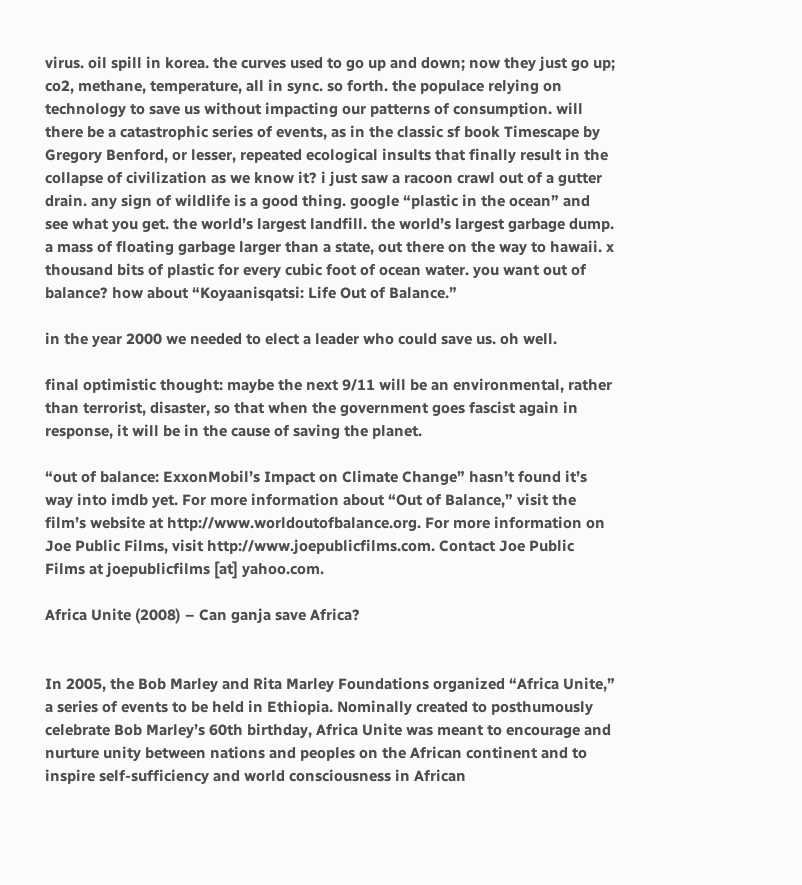virus. oil spill in korea. the curves used to go up and down; now they just go up; co2, methane, temperature, all in sync. so forth. the populace relying on technology to save us without impacting our patterns of consumption. will there be a catastrophic series of events, as in the classic sf book Timescape by Gregory Benford, or lesser, repeated ecological insults that finally result in the collapse of civilization as we know it? i just saw a racoon crawl out of a gutter drain. any sign of wildlife is a good thing. google “plastic in the ocean” and see what you get. the world’s largest landfill. the world’s largest garbage dump. a mass of floating garbage larger than a state, out there on the way to hawaii. x thousand bits of plastic for every cubic foot of ocean water. you want out of balance? how about “Koyaanisqatsi: Life Out of Balance.”

in the year 2000 we needed to elect a leader who could save us. oh well.

final optimistic thought: maybe the next 9/11 will be an environmental, rather than terrorist, disaster, so that when the government goes fascist again in response, it will be in the cause of saving the planet.

“out of balance: ExxonMobil’s Impact on Climate Change” hasn’t found it’s way into imdb yet. For more information about “Out of Balance,” visit the film’s website at http://www.worldoutofbalance.org. For more information on Joe Public Films, visit http://www.joepublicfilms.com. Contact Joe Public Films at joepublicfilms [at] yahoo.com.

Africa Unite (2008) – Can ganja save Africa?


In 2005, the Bob Marley and Rita Marley Foundations organized “Africa Unite,” a series of events to be held in Ethiopia. Nominally created to posthumously celebrate Bob Marley’s 60th birthday, Africa Unite was meant to encourage and nurture unity between nations and peoples on the African continent and to inspire self-sufficiency and world consciousness in African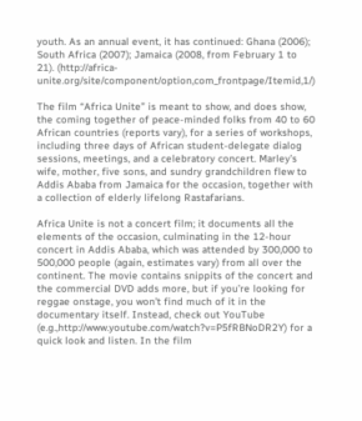youth. As an annual event, it has continued: Ghana (2006); South Africa (2007); Jamaica (2008, from February 1 to 21). (http://africa-unite.org/site/component/option,com_frontpage/Itemid,1/)

The film “Africa Unite” is meant to show, and does show, the coming together of peace-minded folks from 40 to 60 African countries (reports vary), for a series of workshops, including three days of African student-delegate dialog sessions, meetings, and a celebratory concert. Marley’s wife, mother, five sons, and sundry grandchildren flew to Addis Ababa from Jamaica for the occasion, together with a collection of elderly lifelong Rastafarians.

Africa Unite is not a concert film; it documents all the elements of the occasion, culminating in the 12-hour concert in Addis Ababa, which was attended by 300,000 to 500,000 people (again, estimates vary) from all over the continent. The movie contains snippits of the concert and the commercial DVD adds more, but if you’re looking for reggae onstage, you won’t find much of it in the documentary itself. Instead, check out YouTube (e.g.,http://www.youtube.com/watch?v=P5fRBNoDR2Y) for a quick look and listen. In the film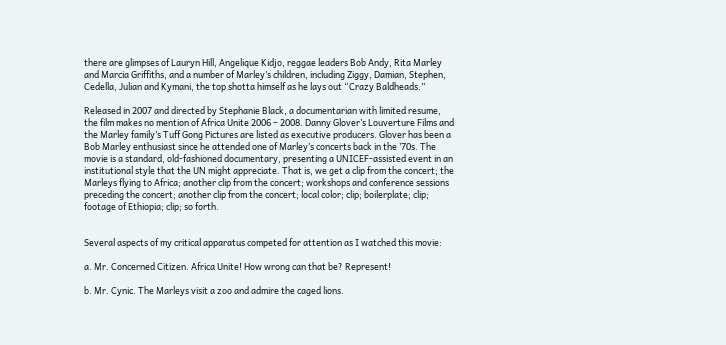there are glimpses of Lauryn Hill, Angelique Kidjo, reggae leaders Bob Andy, Rita Marley and Marcia Griffiths, and a number of Marley’s children, including Ziggy, Damian, Stephen, Cedella, Julian and Kymani, the top shotta himself as he lays out “Crazy Baldheads.”

Released in 2007 and directed by Stephanie Black, a documentarian with limited resume, the film makes no mention of Africa Unite 2006 – 2008. Danny Glover’s Louverture Films and the Marley family’s Tuff Gong Pictures are listed as executive producers. Glover has been a Bob Marley enthusiast since he attended one of Marley’s concerts back in the ’70s. The movie is a standard, old-fashioned documentary, presenting a UNICEF-assisted event in an institutional style that the UN might appreciate. That is, we get a clip from the concert; the Marleys flying to Africa; another clip from the concert; workshops and conference sessions preceding the concert; another clip from the concert; local color; clip; boilerplate; clip; footage of Ethiopia; clip; so forth.


Several aspects of my critical apparatus competed for attention as I watched this movie:

a. Mr. Concerned Citizen. Africa Unite! How wrong can that be? Represent!

b. Mr. Cynic. The Marleys visit a zoo and admire the caged lions.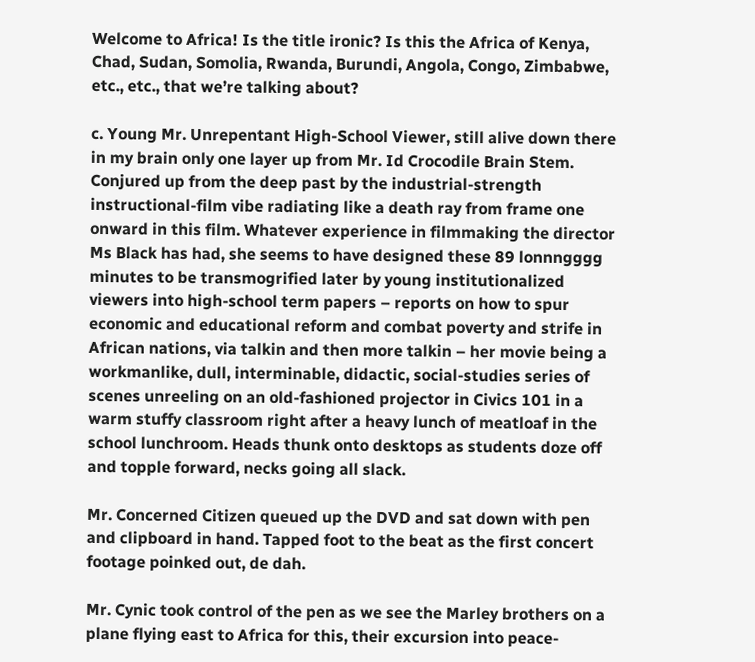Welcome to Africa! Is the title ironic? Is this the Africa of Kenya, Chad, Sudan, Somolia, Rwanda, Burundi, Angola, Congo, Zimbabwe, etc., etc., that we’re talking about?

c. Young Mr. Unrepentant High-School Viewer, still alive down there in my brain only one layer up from Mr. Id Crocodile Brain Stem. Conjured up from the deep past by the industrial-strength instructional-film vibe radiating like a death ray from frame one onward in this film. Whatever experience in filmmaking the director Ms Black has had, she seems to have designed these 89 lonnngggg minutes to be transmogrified later by young institutionalized viewers into high-school term papers – reports on how to spur economic and educational reform and combat poverty and strife in African nations, via talkin and then more talkin – her movie being a workmanlike, dull, interminable, didactic, social-studies series of scenes unreeling on an old-fashioned projector in Civics 101 in a warm stuffy classroom right after a heavy lunch of meatloaf in the school lunchroom. Heads thunk onto desktops as students doze off and topple forward, necks going all slack.

Mr. Concerned Citizen queued up the DVD and sat down with pen and clipboard in hand. Tapped foot to the beat as the first concert footage poinked out, de dah.

Mr. Cynic took control of the pen as we see the Marley brothers on a plane flying east to Africa for this, their excursion into peace-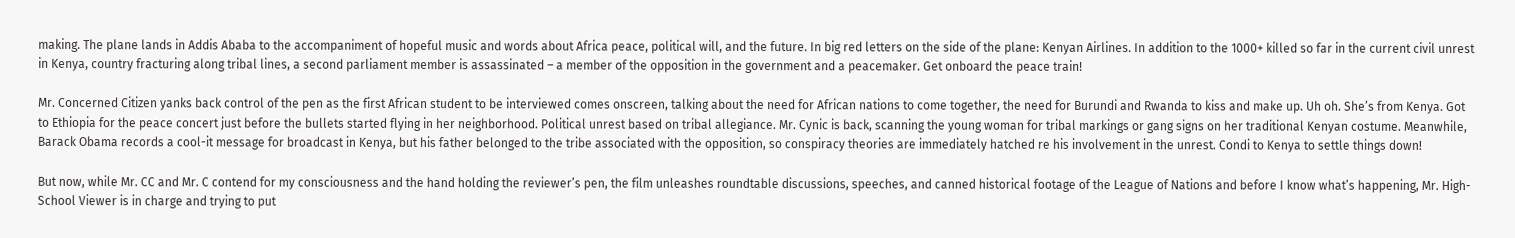making. The plane lands in Addis Ababa to the accompaniment of hopeful music and words about Africa peace, political will, and the future. In big red letters on the side of the plane: Kenyan Airlines. In addition to the 1000+ killed so far in the current civil unrest in Kenya, country fracturing along tribal lines, a second parliament member is assassinated – a member of the opposition in the government and a peacemaker. Get onboard the peace train!

Mr. Concerned Citizen yanks back control of the pen as the first African student to be interviewed comes onscreen, talking about the need for African nations to come together, the need for Burundi and Rwanda to kiss and make up. Uh oh. She’s from Kenya. Got to Ethiopia for the peace concert just before the bullets started flying in her neighborhood. Political unrest based on tribal allegiance. Mr. Cynic is back, scanning the young woman for tribal markings or gang signs on her traditional Kenyan costume. Meanwhile, Barack Obama records a cool-it message for broadcast in Kenya, but his father belonged to the tribe associated with the opposition, so conspiracy theories are immediately hatched re his involvement in the unrest. Condi to Kenya to settle things down!

But now, while Mr. CC and Mr. C contend for my consciousness and the hand holding the reviewer’s pen, the film unleashes roundtable discussions, speeches, and canned historical footage of the League of Nations and before I know what’s happening, Mr. High-School Viewer is in charge and trying to put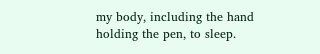my body, including the hand holding the pen, to sleep.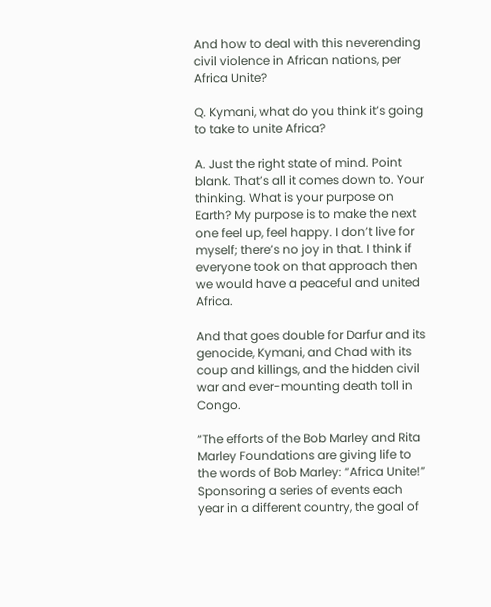And how to deal with this neverending civil violence in African nations, per Africa Unite?

Q. Kymani, what do you think it’s going to take to unite Africa?

A. Just the right state of mind. Point blank. That’s all it comes down to. Your thinking. What is your purpose on Earth? My purpose is to make the next one feel up, feel happy. I don’t live for myself; there’s no joy in that. I think if everyone took on that approach then we would have a peaceful and united Africa.

And that goes double for Darfur and its genocide, Kymani, and Chad with its coup and killings, and the hidden civil war and ever-mounting death toll in Congo.

“The efforts of the Bob Marley and Rita Marley Foundations are giving life to the words of Bob Marley: “Africa Unite!” Sponsoring a series of events each year in a different country, the goal of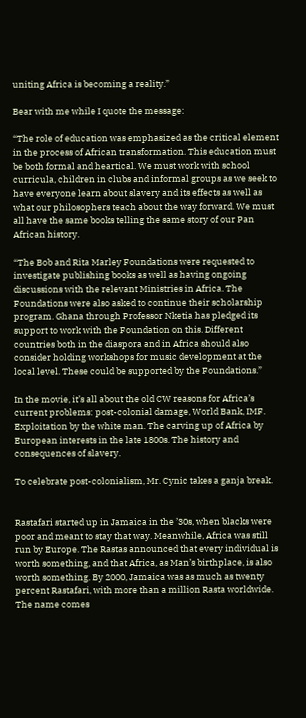uniting Africa is becoming a reality.”

Bear with me while I quote the message:

“The role of education was emphasized as the critical element in the process of African transformation. This education must be both formal and heartical. We must work with school curricula, children in clubs and informal groups as we seek to have everyone learn about slavery and its effects as well as what our philosophers teach about the way forward. We must all have the same books telling the same story of our Pan African history.

“The Bob and Rita Marley Foundations were requested to investigate publishing books as well as having ongoing discussions with the relevant Ministries in Africa. The Foundations were also asked to continue their scholarship program. Ghana through Professor Nketia has pledged its support to work with the Foundation on this. Different countries both in the diaspora and in Africa should also consider holding workshops for music development at the local level. These could be supported by the Foundations.”

In the movie, it’s all about the old CW reasons for Africa’s current problems: post-colonial damage, World Bank, IMF. Exploitation by the white man. The carving up of Africa by European interests in the late 1800s. The history and consequences of slavery.

To celebrate post-colonialism, Mr. Cynic takes a ganja break.


Rastafari started up in Jamaica in the ’30s, when blacks were poor and meant to stay that way. Meanwhile, Africa was still run by Europe. The Rastas announced that every individual is worth something, and that Africa, as Man’s birthplace, is also worth something. By 2000, Jamaica was as much as twenty percent Rastafari, with more than a million Rasta worldwide. The name comes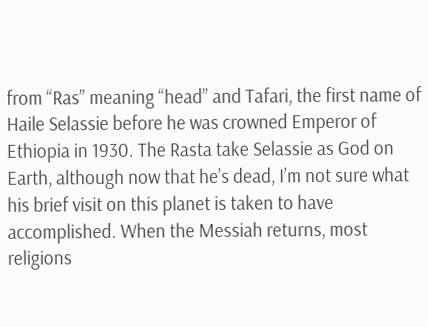from “Ras” meaning “head” and Tafari, the first name of Haile Selassie before he was crowned Emperor of Ethiopia in 1930. The Rasta take Selassie as God on Earth, although now that he’s dead, I’m not sure what his brief visit on this planet is taken to have accomplished. When the Messiah returns, most religions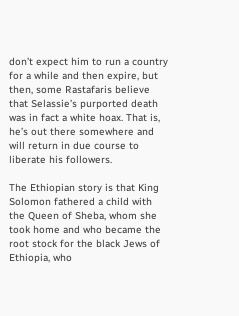don’t expect him to run a country for a while and then expire, but then, some Rastafaris believe that Selassie’s purported death was in fact a white hoax. That is, he’s out there somewhere and will return in due course to liberate his followers.

The Ethiopian story is that King Solomon fathered a child with the Queen of Sheba, whom she took home and who became the root stock for the black Jews of Ethiopia, who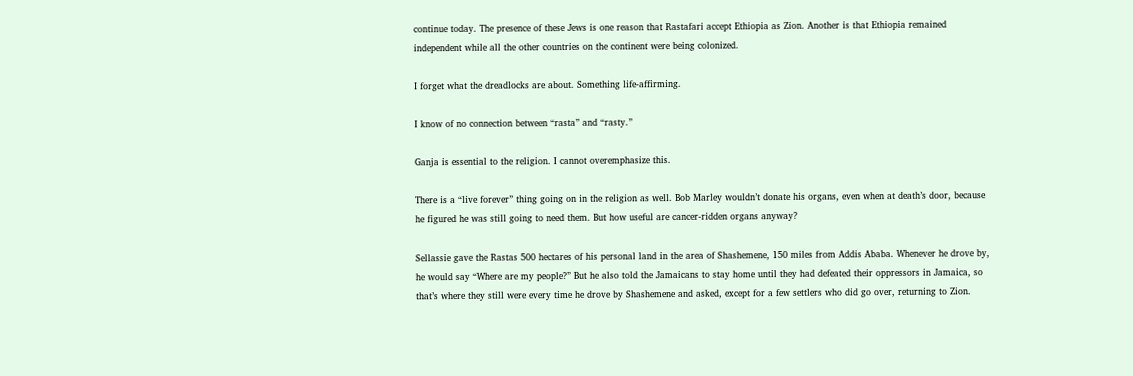continue today. The presence of these Jews is one reason that Rastafari accept Ethiopia as Zion. Another is that Ethiopia remained independent while all the other countries on the continent were being colonized.

I forget what the dreadlocks are about. Something life-affirming.

I know of no connection between “rasta” and “rasty.”

Ganja is essential to the religion. I cannot overemphasize this.

There is a “live forever” thing going on in the religion as well. Bob Marley wouldn’t donate his organs, even when at death’s door, because he figured he was still going to need them. But how useful are cancer-ridden organs anyway?

Sellassie gave the Rastas 500 hectares of his personal land in the area of Shashemene, 150 miles from Addis Ababa. Whenever he drove by, he would say “Where are my people?” But he also told the Jamaicans to stay home until they had defeated their oppressors in Jamaica, so that’s where they still were every time he drove by Shashemene and asked, except for a few settlers who did go over, returning to Zion.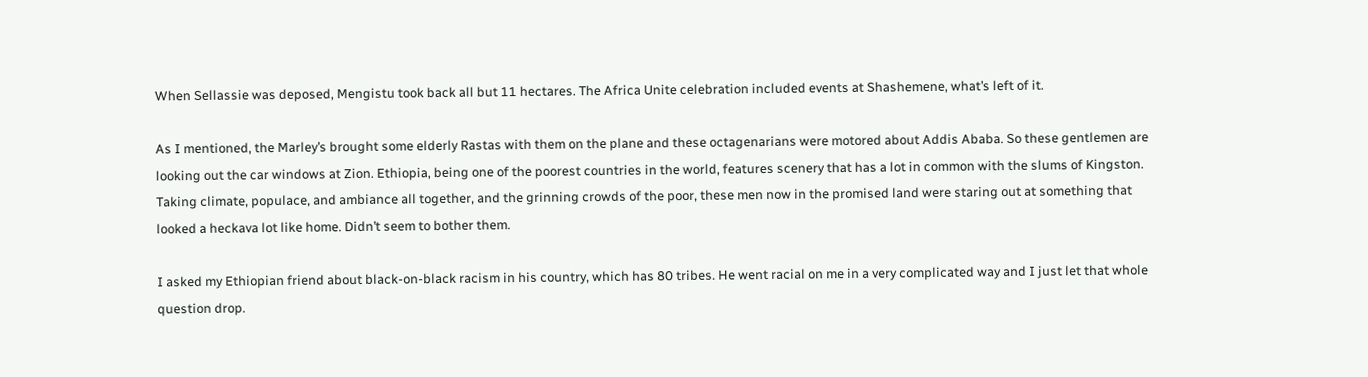When Sellassie was deposed, Mengistu took back all but 11 hectares. The Africa Unite celebration included events at Shashemene, what’s left of it.

As I mentioned, the Marley’s brought some elderly Rastas with them on the plane and these octagenarians were motored about Addis Ababa. So these gentlemen are looking out the car windows at Zion. Ethiopia, being one of the poorest countries in the world, features scenery that has a lot in common with the slums of Kingston. Taking climate, populace, and ambiance all together, and the grinning crowds of the poor, these men now in the promised land were staring out at something that looked a heckava lot like home. Didn’t seem to bother them.

I asked my Ethiopian friend about black-on-black racism in his country, which has 80 tribes. He went racial on me in a very complicated way and I just let that whole question drop.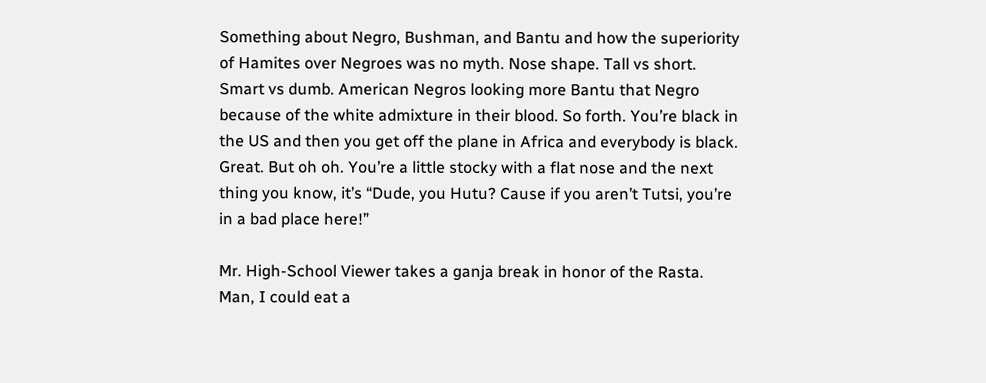Something about Negro, Bushman, and Bantu and how the superiority of Hamites over Negroes was no myth. Nose shape. Tall vs short. Smart vs dumb. American Negros looking more Bantu that Negro because of the white admixture in their blood. So forth. You’re black in the US and then you get off the plane in Africa and everybody is black. Great. But oh oh. You’re a little stocky with a flat nose and the next thing you know, it’s “Dude, you Hutu? Cause if you aren’t Tutsi, you’re in a bad place here!”

Mr. High-School Viewer takes a ganja break in honor of the Rasta. Man, I could eat a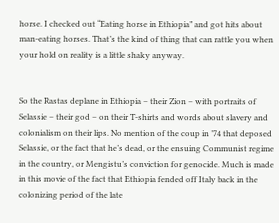horse. I checked out “Eating horse in Ethiopia” and got hits about man-eating horses. That’s the kind of thing that can rattle you when your hold on reality is a little shaky anyway.


So the Rastas deplane in Ethiopia – their Zion – with portraits of Selassie – their god – on their T-shirts and words about slavery and colonialism on their lips. No mention of the coup in ’74 that deposed Selassie, or the fact that he’s dead, or the ensuing Communist regime in the country, or Mengistu’s conviction for genocide. Much is made in this movie of the fact that Ethiopia fended off Italy back in the colonizing period of the late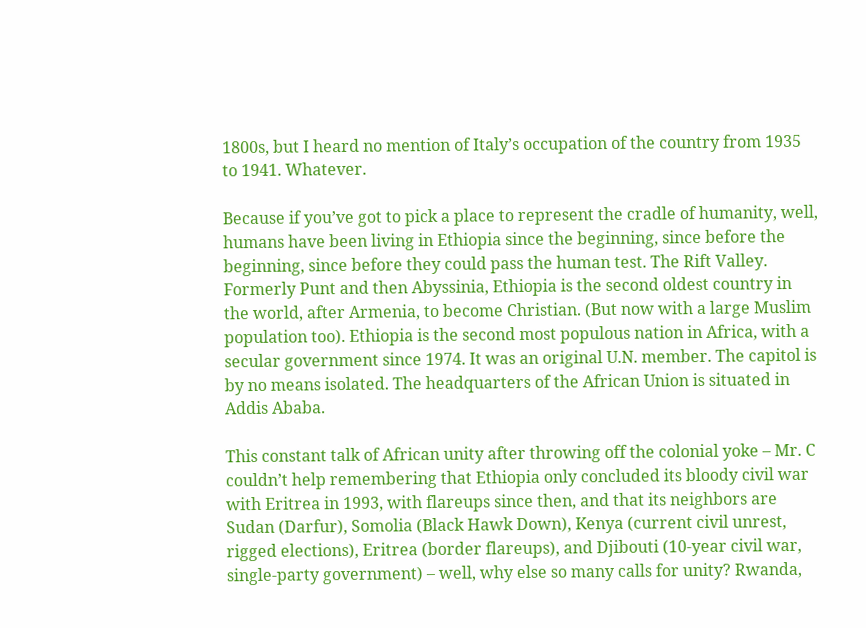1800s, but I heard no mention of Italy’s occupation of the country from 1935 to 1941. Whatever.

Because if you’ve got to pick a place to represent the cradle of humanity, well, humans have been living in Ethiopia since the beginning, since before the beginning, since before they could pass the human test. The Rift Valley. Formerly Punt and then Abyssinia, Ethiopia is the second oldest country in the world, after Armenia, to become Christian. (But now with a large Muslim population too). Ethiopia is the second most populous nation in Africa, with a secular government since 1974. It was an original U.N. member. The capitol is by no means isolated. The headquarters of the African Union is situated in Addis Ababa.

This constant talk of African unity after throwing off the colonial yoke – Mr. C couldn’t help remembering that Ethiopia only concluded its bloody civil war with Eritrea in 1993, with flareups since then, and that its neighbors are Sudan (Darfur), Somolia (Black Hawk Down), Kenya (current civil unrest, rigged elections), Eritrea (border flareups), and Djibouti (10-year civil war, single-party government) – well, why else so many calls for unity? Rwanda,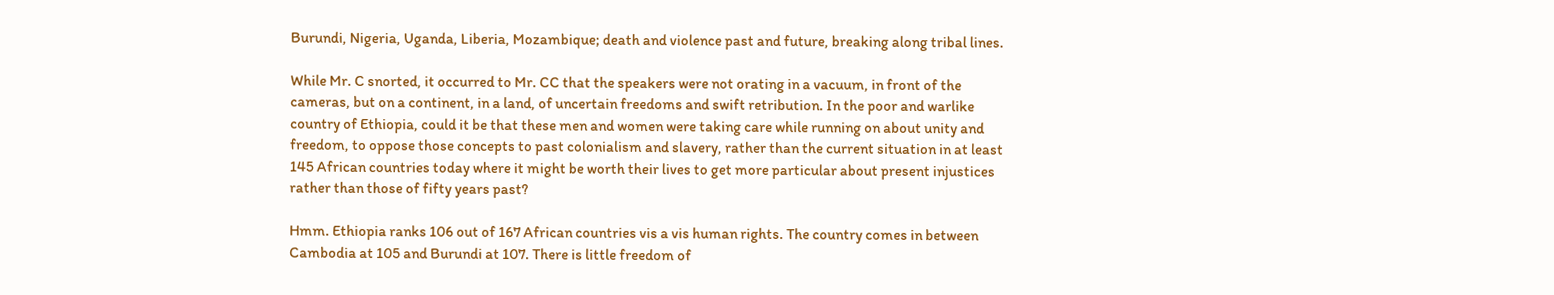Burundi, Nigeria, Uganda, Liberia, Mozambique; death and violence past and future, breaking along tribal lines.

While Mr. C snorted, it occurred to Mr. CC that the speakers were not orating in a vacuum, in front of the cameras, but on a continent, in a land, of uncertain freedoms and swift retribution. In the poor and warlike country of Ethiopia, could it be that these men and women were taking care while running on about unity and freedom, to oppose those concepts to past colonialism and slavery, rather than the current situation in at least 145 African countries today where it might be worth their lives to get more particular about present injustices rather than those of fifty years past?

Hmm. Ethiopia ranks 106 out of 167 African countries vis a vis human rights. The country comes in between Cambodia at 105 and Burundi at 107. There is little freedom of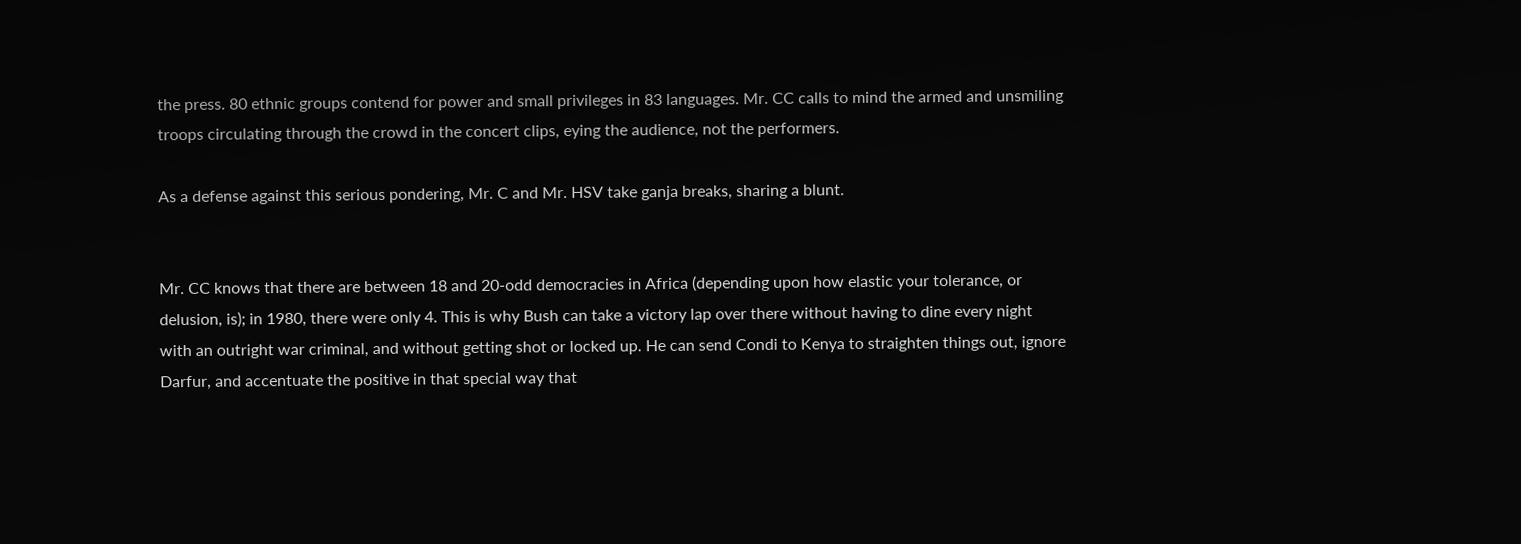the press. 80 ethnic groups contend for power and small privileges in 83 languages. Mr. CC calls to mind the armed and unsmiling troops circulating through the crowd in the concert clips, eying the audience, not the performers.

As a defense against this serious pondering, Mr. C and Mr. HSV take ganja breaks, sharing a blunt.


Mr. CC knows that there are between 18 and 20-odd democracies in Africa (depending upon how elastic your tolerance, or delusion, is); in 1980, there were only 4. This is why Bush can take a victory lap over there without having to dine every night with an outright war criminal, and without getting shot or locked up. He can send Condi to Kenya to straighten things out, ignore Darfur, and accentuate the positive in that special way that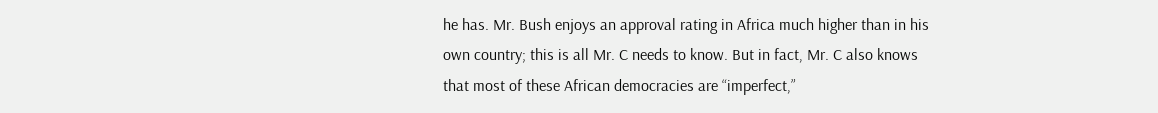he has. Mr. Bush enjoys an approval rating in Africa much higher than in his own country; this is all Mr. C needs to know. But in fact, Mr. C also knows that most of these African democracies are “imperfect,”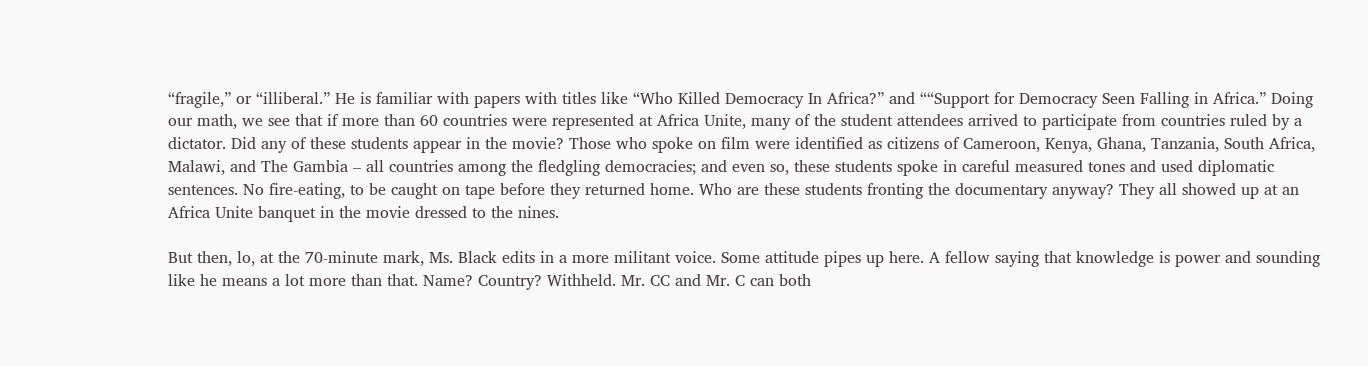“fragile,” or “illiberal.” He is familiar with papers with titles like “Who Killed Democracy In Africa?” and ““Support for Democracy Seen Falling in Africa.” Doing our math, we see that if more than 60 countries were represented at Africa Unite, many of the student attendees arrived to participate from countries ruled by a dictator. Did any of these students appear in the movie? Those who spoke on film were identified as citizens of Cameroon, Kenya, Ghana, Tanzania, South Africa, Malawi, and The Gambia – all countries among the fledgling democracies; and even so, these students spoke in careful measured tones and used diplomatic sentences. No fire-eating, to be caught on tape before they returned home. Who are these students fronting the documentary anyway? They all showed up at an Africa Unite banquet in the movie dressed to the nines.

But then, lo, at the 70-minute mark, Ms. Black edits in a more militant voice. Some attitude pipes up here. A fellow saying that knowledge is power and sounding like he means a lot more than that. Name? Country? Withheld. Mr. CC and Mr. C can both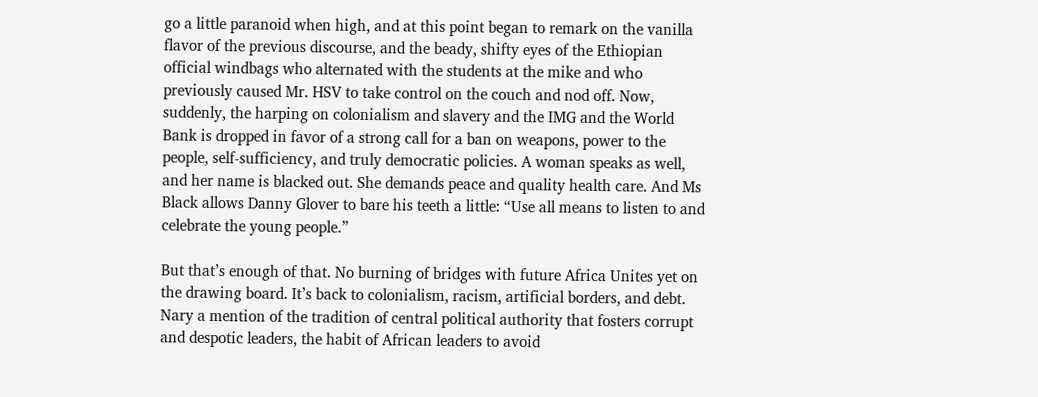go a little paranoid when high, and at this point began to remark on the vanilla flavor of the previous discourse, and the beady, shifty eyes of the Ethiopian official windbags who alternated with the students at the mike and who previously caused Mr. HSV to take control on the couch and nod off. Now, suddenly, the harping on colonialism and slavery and the IMG and the World Bank is dropped in favor of a strong call for a ban on weapons, power to the people, self-sufficiency, and truly democratic policies. A woman speaks as well, and her name is blacked out. She demands peace and quality health care. And Ms Black allows Danny Glover to bare his teeth a little: “Use all means to listen to and celebrate the young people.”

But that’s enough of that. No burning of bridges with future Africa Unites yet on the drawing board. It’s back to colonialism, racism, artificial borders, and debt. Nary a mention of the tradition of central political authority that fosters corrupt and despotic leaders, the habit of African leaders to avoid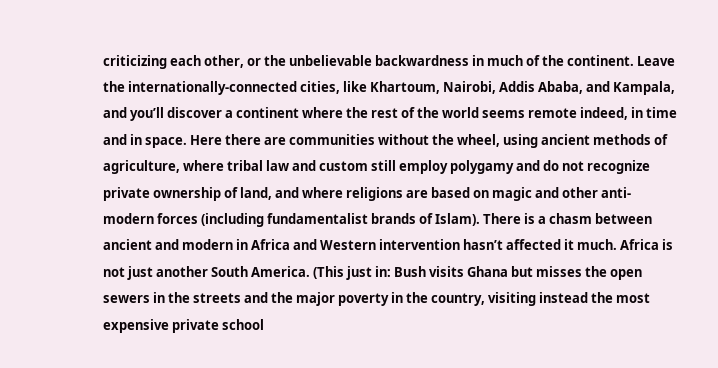criticizing each other, or the unbelievable backwardness in much of the continent. Leave the internationally-connected cities, like Khartoum, Nairobi, Addis Ababa, and Kampala, and you’ll discover a continent where the rest of the world seems remote indeed, in time and in space. Here there are communities without the wheel, using ancient methods of agriculture, where tribal law and custom still employ polygamy and do not recognize private ownership of land, and where religions are based on magic and other anti-modern forces (including fundamentalist brands of Islam). There is a chasm between ancient and modern in Africa and Western intervention hasn’t affected it much. Africa is not just another South America. (This just in: Bush visits Ghana but misses the open sewers in the streets and the major poverty in the country, visiting instead the most expensive private school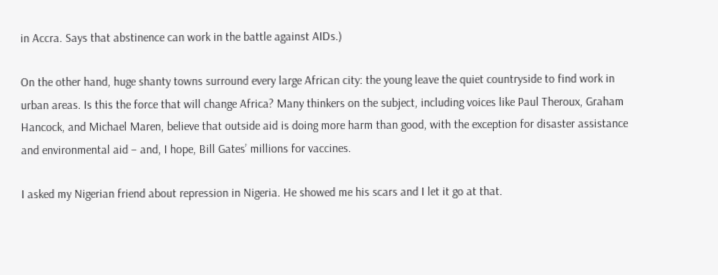in Accra. Says that abstinence can work in the battle against AIDs.)

On the other hand, huge shanty towns surround every large African city: the young leave the quiet countryside to find work in urban areas. Is this the force that will change Africa? Many thinkers on the subject, including voices like Paul Theroux, Graham Hancock, and Michael Maren, believe that outside aid is doing more harm than good, with the exception for disaster assistance and environmental aid – and, I hope, Bill Gates’ millions for vaccines.

I asked my Nigerian friend about repression in Nigeria. He showed me his scars and I let it go at that.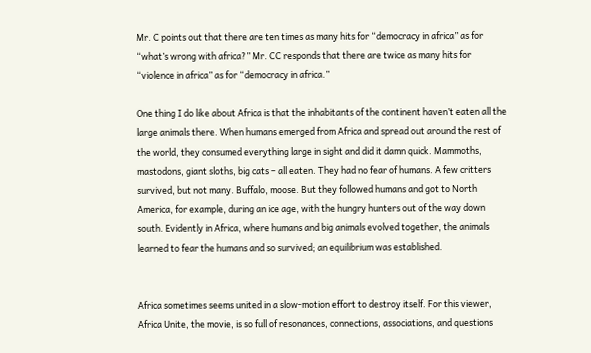Mr. C points out that there are ten times as many hits for “democracy in africa” as for “what’s wrong with africa?” Mr. CC responds that there are twice as many hits for “violence in africa” as for “democracy in africa.”

One thing I do like about Africa is that the inhabitants of the continent haven’t eaten all the large animals there. When humans emerged from Africa and spread out around the rest of the world, they consumed everything large in sight and did it damn quick. Mammoths, mastodons, giant sloths, big cats – all eaten. They had no fear of humans. A few critters survived, but not many. Buffalo, moose. But they followed humans and got to North America, for example, during an ice age, with the hungry hunters out of the way down south. Evidently in Africa, where humans and big animals evolved together, the animals learned to fear the humans and so survived; an equilibrium was established.


Africa sometimes seems united in a slow-motion effort to destroy itself. For this viewer, Africa Unite, the movie, is so full of resonances, connections, associations, and questions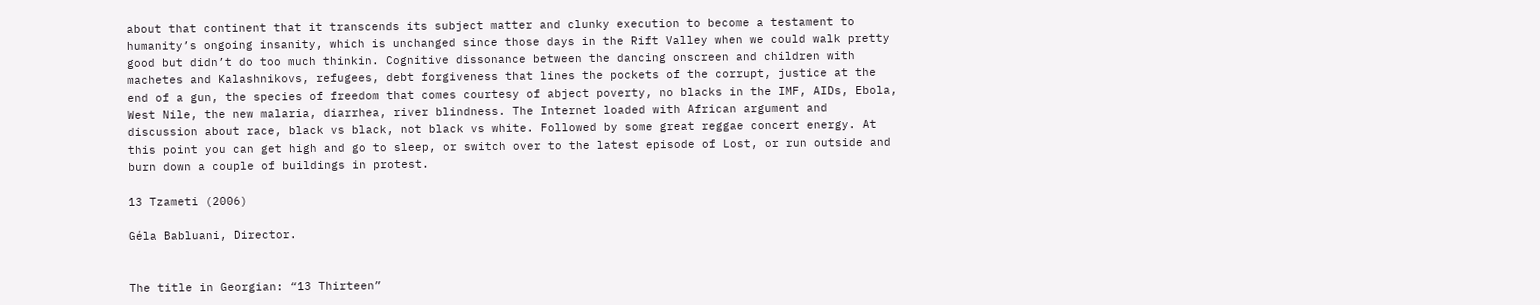about that continent that it transcends its subject matter and clunky execution to become a testament to humanity’s ongoing insanity, which is unchanged since those days in the Rift Valley when we could walk pretty good but didn’t do too much thinkin. Cognitive dissonance between the dancing onscreen and children with machetes and Kalashnikovs, refugees, debt forgiveness that lines the pockets of the corrupt, justice at the end of a gun, the species of freedom that comes courtesy of abject poverty, no blacks in the IMF, AIDs, Ebola, West Nile, the new malaria, diarrhea, river blindness. The Internet loaded with African argument and discussion about race, black vs black, not black vs white. Followed by some great reggae concert energy. At this point you can get high and go to sleep, or switch over to the latest episode of Lost, or run outside and burn down a couple of buildings in protest.

13 Tzameti (2006)

Géla Babluani, Director.


The title in Georgian: “13 Thirteen”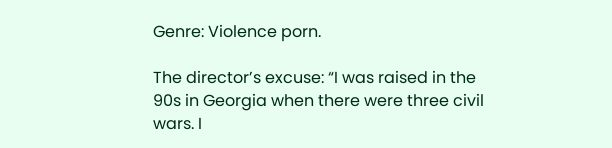Genre: Violence porn.

The director’s excuse: “I was raised in the 90s in Georgia when there were three civil wars. I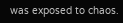was exposed to chaos.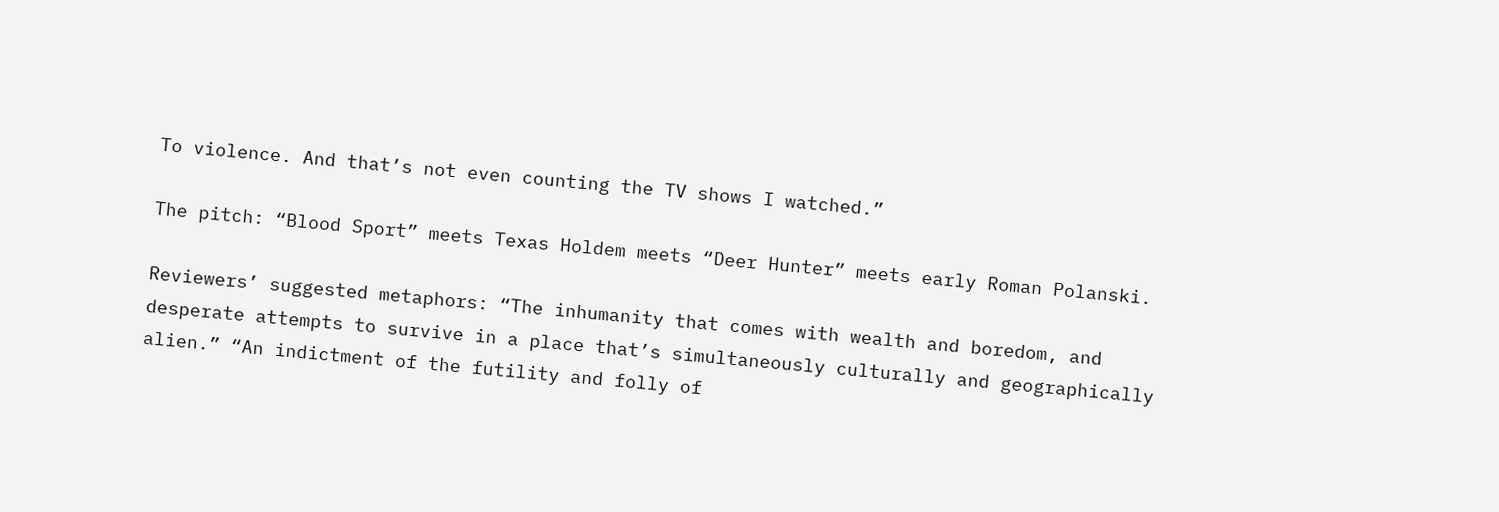To violence. And that’s not even counting the TV shows I watched.”

The pitch: “Blood Sport” meets Texas Holdem meets “Deer Hunter” meets early Roman Polanski.

Reviewers’ suggested metaphors: “The inhumanity that comes with wealth and boredom, and desperate attempts to survive in a place that’s simultaneously culturally and geographically alien.” “An indictment of the futility and folly of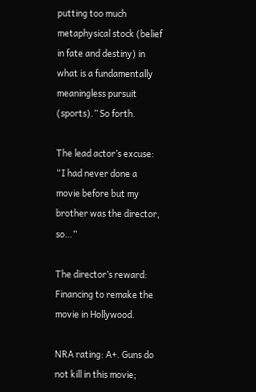putting too much metaphysical stock (belief in fate and destiny) in what is a fundamentally meaningless pursuit (sports).” So forth.

The lead actor’s excuse: “I had never done a movie before but my brother was the director, so…”

The director’s reward: Financing to remake the movie in Hollywood.

NRA rating: A+. Guns do not kill in this movie;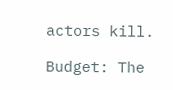actors kill.

Budget: The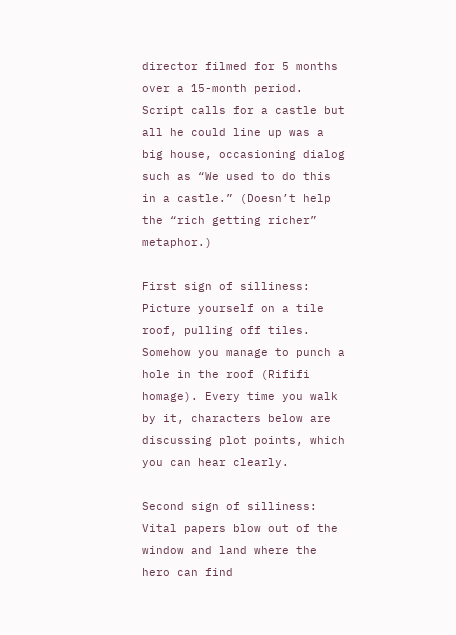director filmed for 5 months over a 15-month period. Script calls for a castle but all he could line up was a big house, occasioning dialog such as “We used to do this in a castle.” (Doesn’t help the “rich getting richer” metaphor.)

First sign of silliness: Picture yourself on a tile roof, pulling off tiles. Somehow you manage to punch a hole in the roof (Rififi homage). Every time you walk by it, characters below are discussing plot points, which you can hear clearly.

Second sign of silliness: Vital papers blow out of the window and land where the hero can find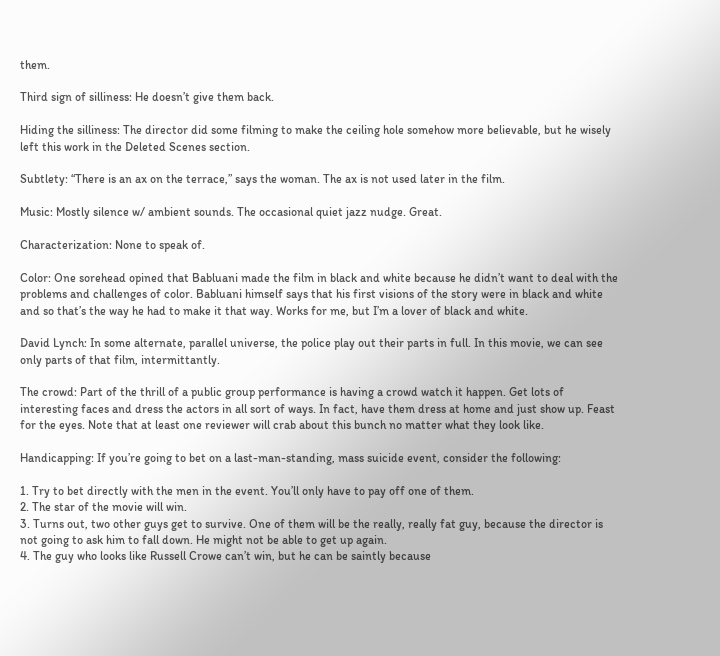them.

Third sign of silliness: He doesn’t give them back.

Hiding the silliness: The director did some filming to make the ceiling hole somehow more believable, but he wisely left this work in the Deleted Scenes section.

Subtlety: “There is an ax on the terrace,” says the woman. The ax is not used later in the film.

Music: Mostly silence w/ ambient sounds. The occasional quiet jazz nudge. Great.

Characterization: None to speak of.

Color: One sorehead opined that Babluani made the film in black and white because he didn’t want to deal with the problems and challenges of color. Babluani himself says that his first visions of the story were in black and white and so that’s the way he had to make it that way. Works for me, but I’m a lover of black and white.

David Lynch: In some alternate, parallel universe, the police play out their parts in full. In this movie, we can see only parts of that film, intermittantly.

The crowd: Part of the thrill of a public group performance is having a crowd watch it happen. Get lots of interesting faces and dress the actors in all sort of ways. In fact, have them dress at home and just show up. Feast for the eyes. Note that at least one reviewer will crab about this bunch no matter what they look like.

Handicapping: If you’re going to bet on a last-man-standing, mass suicide event, consider the following:

1. Try to bet directly with the men in the event. You’ll only have to pay off one of them.
2. The star of the movie will win.
3. Turns out, two other guys get to survive. One of them will be the really, really fat guy, because the director is not going to ask him to fall down. He might not be able to get up again.
4. The guy who looks like Russell Crowe can’t win, but he can be saintly because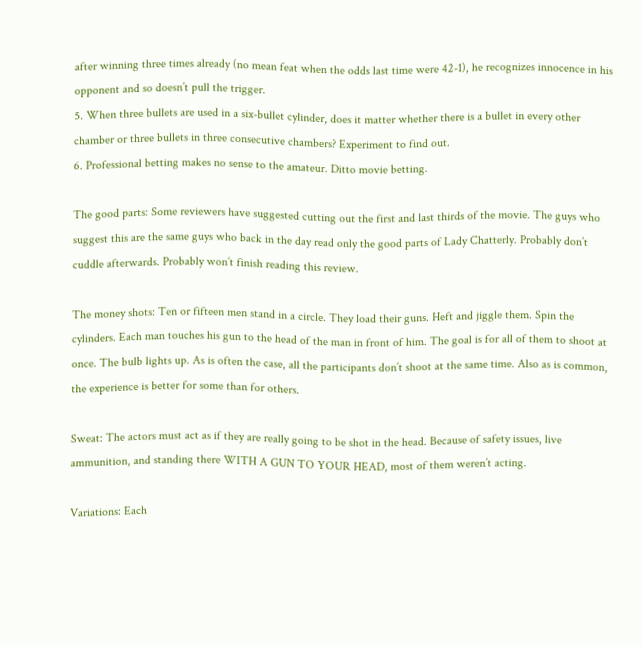after winning three times already (no mean feat when the odds last time were 42-1), he recognizes innocence in his opponent and so doesn’t pull the trigger.
5. When three bullets are used in a six-bullet cylinder, does it matter whether there is a bullet in every other chamber or three bullets in three consecutive chambers? Experiment to find out.
6. Professional betting makes no sense to the amateur. Ditto movie betting.

The good parts: Some reviewers have suggested cutting out the first and last thirds of the movie. The guys who suggest this are the same guys who back in the day read only the good parts of Lady Chatterly. Probably don’t cuddle afterwards. Probably won’t finish reading this review.

The money shots: Ten or fifteen men stand in a circle. They load their guns. Heft and jiggle them. Spin the cylinders. Each man touches his gun to the head of the man in front of him. The goal is for all of them to shoot at once. The bulb lights up. As is often the case, all the participants don’t shoot at the same time. Also as is common, the experience is better for some than for others.

Sweat: The actors must act as if they are really going to be shot in the head. Because of safety issues, live ammunition, and standing there WITH A GUN TO YOUR HEAD, most of them weren’t acting.

Variations: Each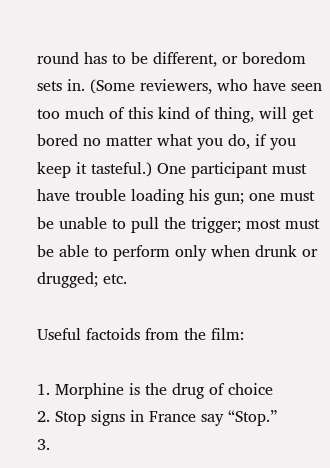round has to be different, or boredom sets in. (Some reviewers, who have seen too much of this kind of thing, will get bored no matter what you do, if you keep it tasteful.) One participant must have trouble loading his gun; one must be unable to pull the trigger; most must be able to perform only when drunk or drugged; etc.

Useful factoids from the film:

1. Morphine is the drug of choice
2. Stop signs in France say “Stop.”
3.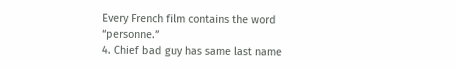Every French film contains the word “personne.”
4. Chief bad guy has same last name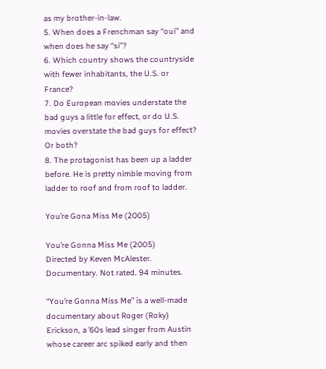as my brother-in-law.
5. When does a Frenchman say “oui” and when does he say “si”?
6. Which country shows the countryside with fewer inhabitants, the U.S. or France?
7. Do European movies understate the bad guys a little for effect, or do U.S. movies overstate the bad guys for effect? Or both?
8. The protagonist has been up a ladder before. He is pretty nimble moving from ladder to roof and from roof to ladder.

You’re Gona Miss Me (2005)

You’re Gonna Miss Me (2005)
Directed by Keven McAlester. Documentary. Not rated. 94 minutes.

“You’re Gonna Miss Me” is a well-made documentary about Roger (Roky) Erickson, a ’60s lead singer from Austin whose career arc spiked early and then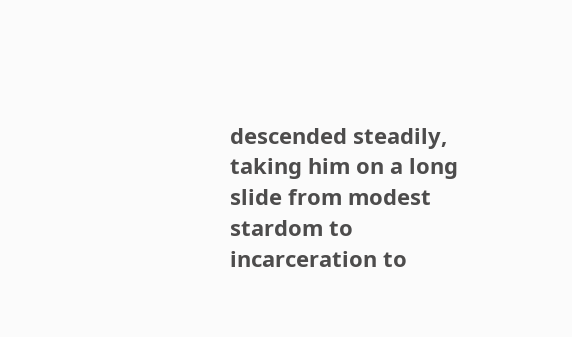descended steadily, taking him on a long slide from modest stardom to incarceration to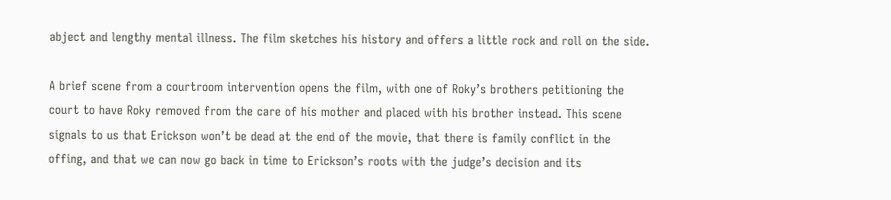abject and lengthy mental illness. The film sketches his history and offers a little rock and roll on the side.

A brief scene from a courtroom intervention opens the film, with one of Roky’s brothers petitioning the court to have Roky removed from the care of his mother and placed with his brother instead. This scene signals to us that Erickson won’t be dead at the end of the movie, that there is family conflict in the offing, and that we can now go back in time to Erickson’s roots with the judge’s decision and its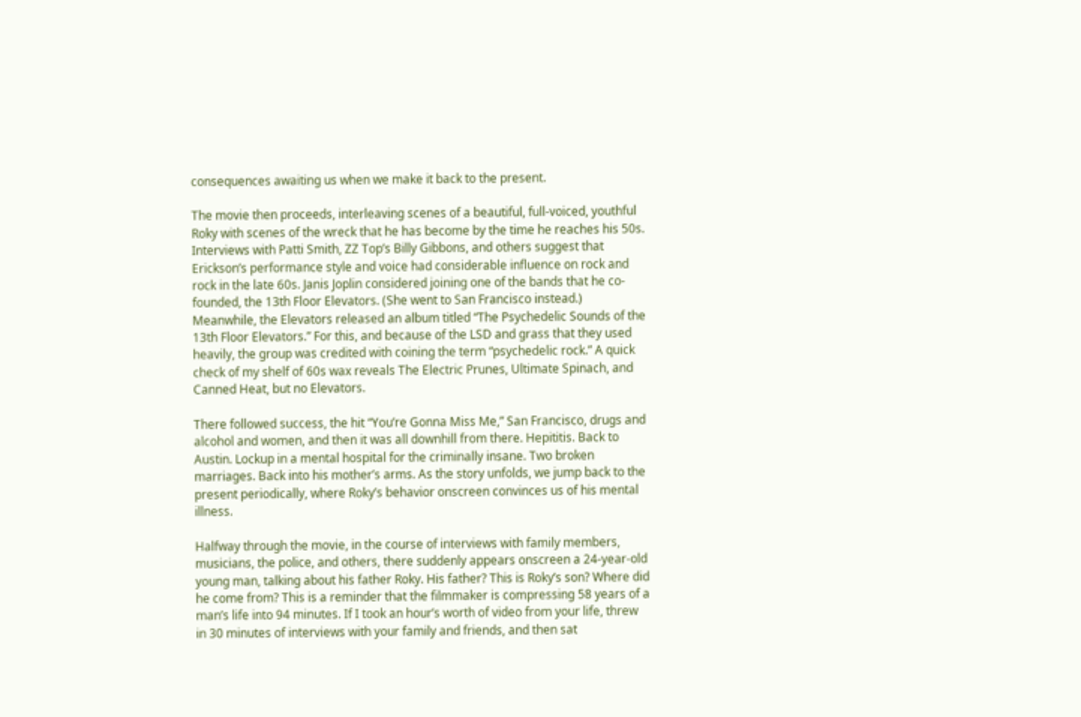consequences awaiting us when we make it back to the present.

The movie then proceeds, interleaving scenes of a beautiful, full-voiced, youthful Roky with scenes of the wreck that he has become by the time he reaches his 50s. Interviews with Patti Smith, ZZ Top’s Billy Gibbons, and others suggest that Erickson’s performance style and voice had considerable influence on rock and rock in the late 60s. Janis Joplin considered joining one of the bands that he co-founded, the 13th Floor Elevators. (She went to San Francisco instead.) Meanwhile, the Elevators released an album titled “The Psychedelic Sounds of the 13th Floor Elevators.” For this, and because of the LSD and grass that they used heavily, the group was credited with coining the term “psychedelic rock.” A quick check of my shelf of 60s wax reveals The Electric Prunes, Ultimate Spinach, and Canned Heat, but no Elevators.

There followed success, the hit “You’re Gonna Miss Me,” San Francisco, drugs and alcohol and women, and then it was all downhill from there. Hepititis. Back to Austin. Lockup in a mental hospital for the criminally insane. Two broken marriages. Back into his mother’s arms. As the story unfolds, we jump back to the present periodically, where Roky’s behavior onscreen convinces us of his mental illness.

Halfway through the movie, in the course of interviews with family members, musicians, the police, and others, there suddenly appears onscreen a 24-year-old young man, talking about his father Roky. His father? This is Roky’s son? Where did he come from? This is a reminder that the filmmaker is compressing 58 years of a man’s life into 94 minutes. If I took an hour’s worth of video from your life, threw in 30 minutes of interviews with your family and friends, and then sat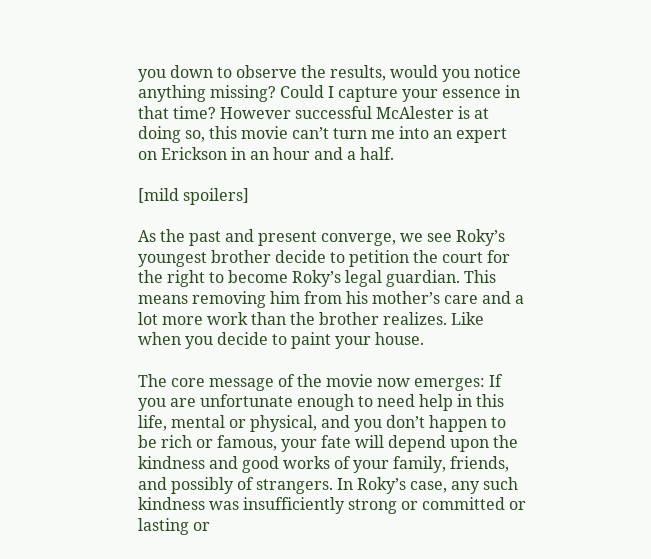you down to observe the results, would you notice anything missing? Could I capture your essence in that time? However successful McAlester is at doing so, this movie can’t turn me into an expert on Erickson in an hour and a half.

[mild spoilers]

As the past and present converge, we see Roky’s youngest brother decide to petition the court for the right to become Roky’s legal guardian. This means removing him from his mother’s care and a lot more work than the brother realizes. Like when you decide to paint your house.

The core message of the movie now emerges: If you are unfortunate enough to need help in this life, mental or physical, and you don’t happen to be rich or famous, your fate will depend upon the kindness and good works of your family, friends, and possibly of strangers. In Roky’s case, any such kindness was insufficiently strong or committed or lasting or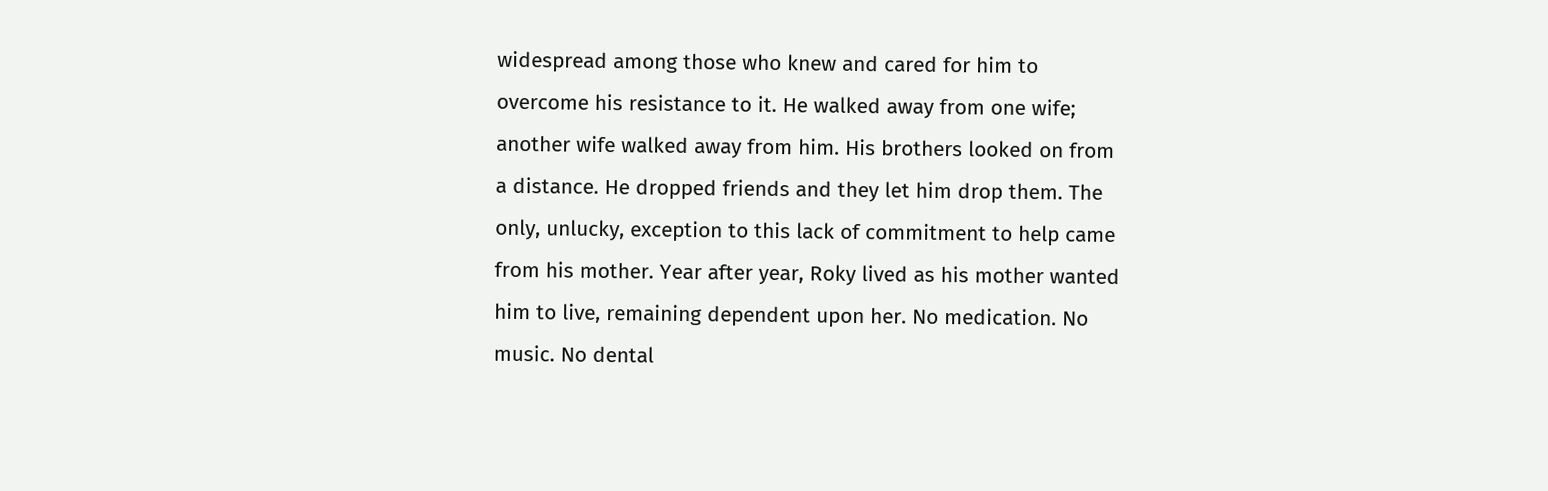widespread among those who knew and cared for him to overcome his resistance to it. He walked away from one wife; another wife walked away from him. His brothers looked on from a distance. He dropped friends and they let him drop them. The only, unlucky, exception to this lack of commitment to help came from his mother. Year after year, Roky lived as his mother wanted him to live, remaining dependent upon her. No medication. No music. No dental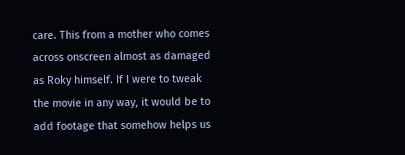care. This from a mother who comes across onscreen almost as damaged as Roky himself. If I were to tweak the movie in any way, it would be to add footage that somehow helps us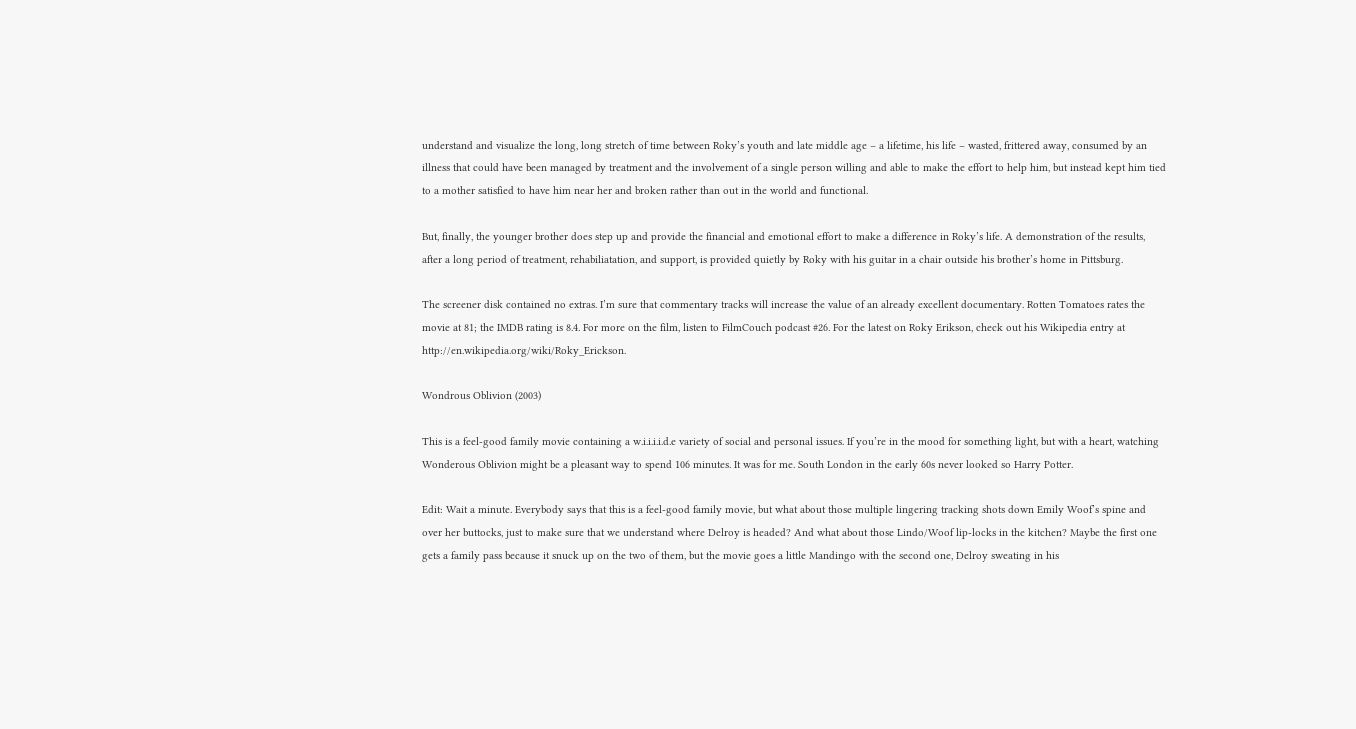understand and visualize the long, long stretch of time between Roky’s youth and late middle age – a lifetime, his life – wasted, frittered away, consumed by an illness that could have been managed by treatment and the involvement of a single person willing and able to make the effort to help him, but instead kept him tied to a mother satisfied to have him near her and broken rather than out in the world and functional.

But, finally, the younger brother does step up and provide the financial and emotional effort to make a difference in Roky’s life. A demonstration of the results, after a long period of treatment, rehabiliatation, and support, is provided quietly by Roky with his guitar in a chair outside his brother’s home in Pittsburg.

The screener disk contained no extras. I’m sure that commentary tracks will increase the value of an already excellent documentary. Rotten Tomatoes rates the movie at 81; the IMDB rating is 8.4. For more on the film, listen to FilmCouch podcast #26. For the latest on Roky Erikson, check out his Wikipedia entry at http://en.wikipedia.org/wiki/Roky_Erickson.

Wondrous Oblivion (2003)

This is a feel-good family movie containing a w.i.i.i.i.d.e variety of social and personal issues. If you’re in the mood for something light, but with a heart, watching Wonderous Oblivion might be a pleasant way to spend 106 minutes. It was for me. South London in the early 60s never looked so Harry Potter.

Edit: Wait a minute. Everybody says that this is a feel-good family movie, but what about those multiple lingering tracking shots down Emily Woof’s spine and over her buttocks, just to make sure that we understand where Delroy is headed? And what about those Lindo/Woof lip-locks in the kitchen? Maybe the first one gets a family pass because it snuck up on the two of them, but the movie goes a little Mandingo with the second one, Delroy sweating in his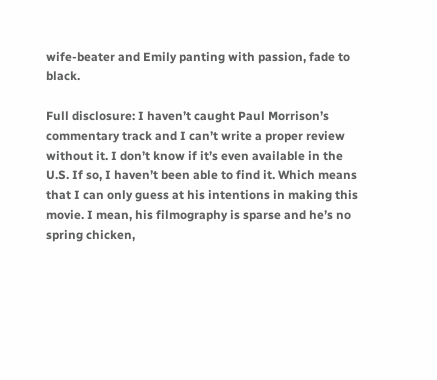wife-beater and Emily panting with passion, fade to black.

Full disclosure: I haven’t caught Paul Morrison’s commentary track and I can’t write a proper review without it. I don’t know if it’s even available in the U.S. If so, I haven’t been able to find it. Which means that I can only guess at his intentions in making this movie. I mean, his filmography is sparse and he’s no spring chicken,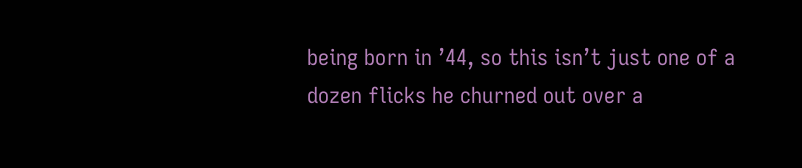being born in ’44, so this isn’t just one of a dozen flicks he churned out over a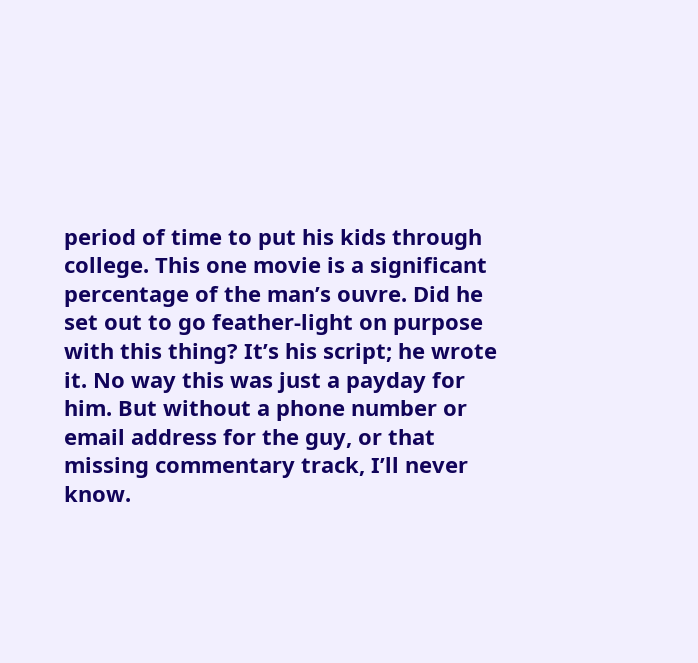period of time to put his kids through college. This one movie is a significant percentage of the man’s ouvre. Did he set out to go feather-light on purpose with this thing? It’s his script; he wrote it. No way this was just a payday for him. But without a phone number or email address for the guy, or that missing commentary track, I’ll never know.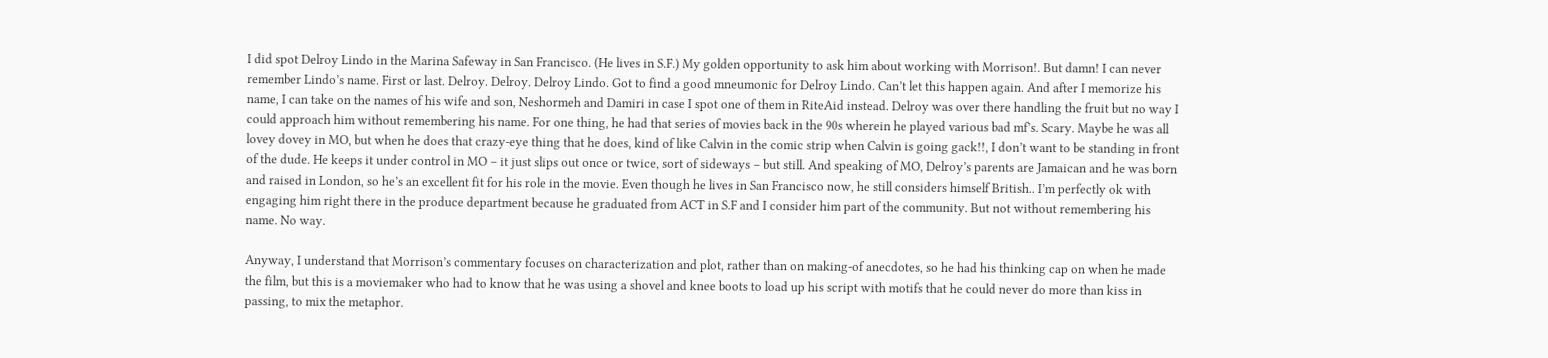I did spot Delroy Lindo in the Marina Safeway in San Francisco. (He lives in S.F.) My golden opportunity to ask him about working with Morrison!. But damn! I can never remember Lindo’s name. First or last. Delroy. Delroy. Delroy Lindo. Got to find a good mneumonic for Delroy Lindo. Can’t let this happen again. And after I memorize his name, I can take on the names of his wife and son, Neshormeh and Damiri in case I spot one of them in RiteAid instead. Delroy was over there handling the fruit but no way I could approach him without remembering his name. For one thing, he had that series of movies back in the 90s wherein he played various bad mf’s. Scary. Maybe he was all lovey dovey in MO, but when he does that crazy-eye thing that he does, kind of like Calvin in the comic strip when Calvin is going gack!!, I don’t want to be standing in front of the dude. He keeps it under control in MO – it just slips out once or twice, sort of sideways – but still. And speaking of MO, Delroy’s parents are Jamaican and he was born and raised in London, so he’s an excellent fit for his role in the movie. Even though he lives in San Francisco now, he still considers himself British.. I’m perfectly ok with engaging him right there in the produce department because he graduated from ACT in S.F and I consider him part of the community. But not without remembering his name. No way.

Anyway, I understand that Morrison’s commentary focuses on characterization and plot, rather than on making-of anecdotes, so he had his thinking cap on when he made the film, but this is a moviemaker who had to know that he was using a shovel and knee boots to load up his script with motifs that he could never do more than kiss in passing, to mix the metaphor.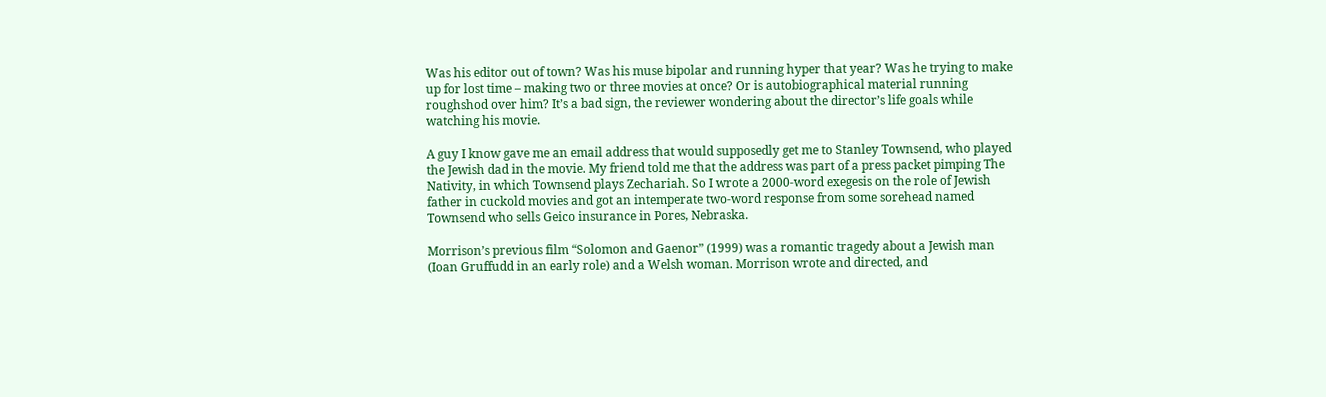Was his editor out of town? Was his muse bipolar and running hyper that year? Was he trying to make up for lost time – making two or three movies at once? Or is autobiographical material running roughshod over him? It’s a bad sign, the reviewer wondering about the director’s life goals while watching his movie.

A guy I know gave me an email address that would supposedly get me to Stanley Townsend, who played the Jewish dad in the movie. My friend told me that the address was part of a press packet pimping The Nativity, in which Townsend plays Zechariah. So I wrote a 2000-word exegesis on the role of Jewish father in cuckold movies and got an intemperate two-word response from some sorehead named Townsend who sells Geico insurance in Pores, Nebraska.

Morrison’s previous film “Solomon and Gaenor” (1999) was a romantic tragedy about a Jewish man (Ioan Gruffudd in an early role) and a Welsh woman. Morrison wrote and directed, and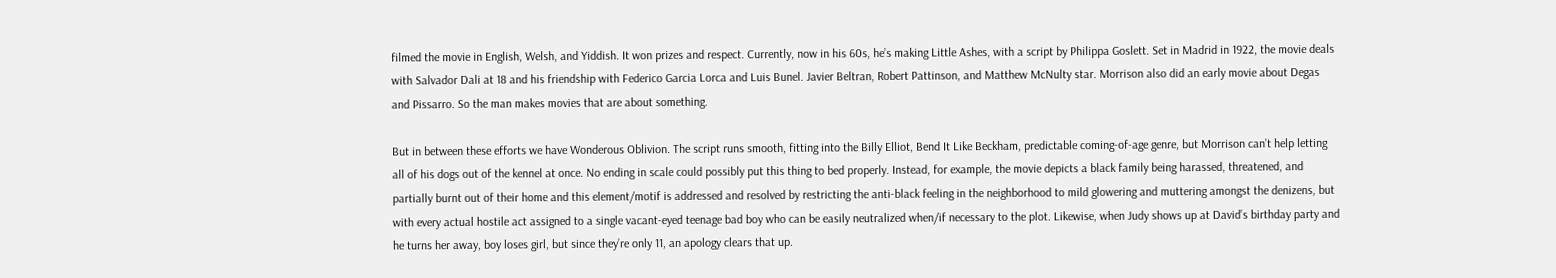filmed the movie in English, Welsh, and Yiddish. It won prizes and respect. Currently, now in his 60s, he’s making Little Ashes, with a script by Philippa Goslett. Set in Madrid in 1922, the movie deals with Salvador Dali at 18 and his friendship with Federico Garcia Lorca and Luis Bunel. Javier Beltran, Robert Pattinson, and Matthew McNulty star. Morrison also did an early movie about Degas and Pissarro. So the man makes movies that are about something.

But in between these efforts we have Wonderous Oblivion. The script runs smooth, fitting into the Billy Elliot, Bend It Like Beckham, predictable coming-of-age genre, but Morrison can’t help letting all of his dogs out of the kennel at once. No ending in scale could possibly put this thing to bed properly. Instead, for example, the movie depicts a black family being harassed, threatened, and partially burnt out of their home and this element/motif is addressed and resolved by restricting the anti-black feeling in the neighborhood to mild glowering and muttering amongst the denizens, but with every actual hostile act assigned to a single vacant-eyed teenage bad boy who can be easily neutralized when/if necessary to the plot. Likewise, when Judy shows up at David’s birthday party and he turns her away, boy loses girl, but since they’re only 11, an apology clears that up.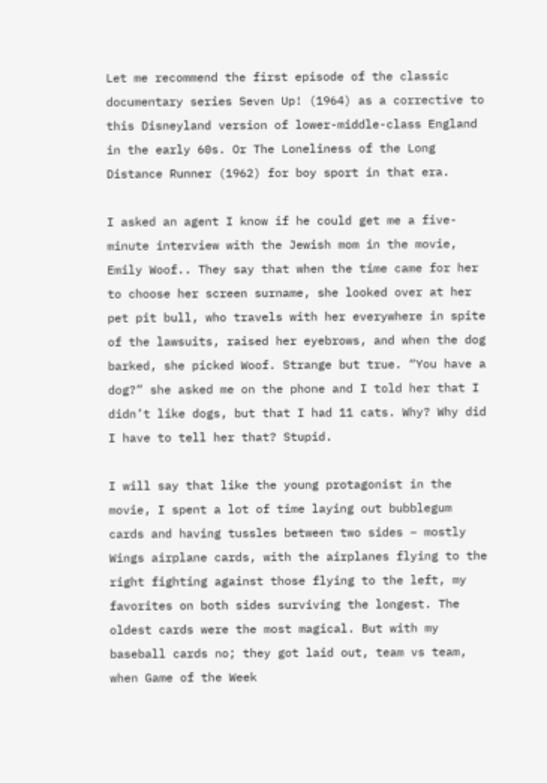Let me recommend the first episode of the classic documentary series Seven Up! (1964) as a corrective to this Disneyland version of lower-middle-class England in the early 60s. Or The Loneliness of the Long Distance Runner (1962) for boy sport in that era.

I asked an agent I know if he could get me a five-minute interview with the Jewish mom in the movie, Emily Woof.. They say that when the time came for her to choose her screen surname, she looked over at her pet pit bull, who travels with her everywhere in spite of the lawsuits, raised her eyebrows, and when the dog barked, she picked Woof. Strange but true. “You have a dog?” she asked me on the phone and I told her that I didn’t like dogs, but that I had 11 cats. Why? Why did I have to tell her that? Stupid.

I will say that like the young protagonist in the movie, I spent a lot of time laying out bubblegum cards and having tussles between two sides – mostly Wings airplane cards, with the airplanes flying to the right fighting against those flying to the left, my favorites on both sides surviving the longest. The oldest cards were the most magical. But with my baseball cards no; they got laid out, team vs team, when Game of the Week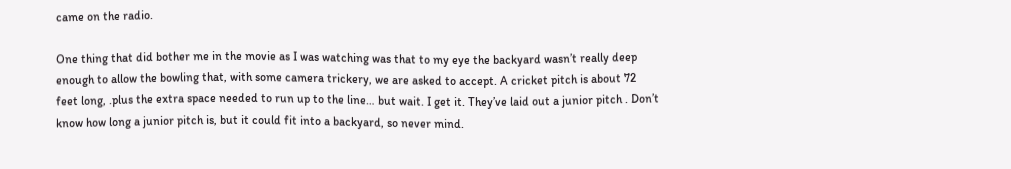came on the radio.

One thing that did bother me in the movie as I was watching was that to my eye the backyard wasn’t really deep enough to allow the bowling that, with some camera trickery, we are asked to accept. A cricket pitch is about 72 feet long, .plus the extra space needed to run up to the line… but wait. I get it. They’ve laid out a junior pitch . Don’t know how long a junior pitch is, but it could fit into a backyard, so never mind.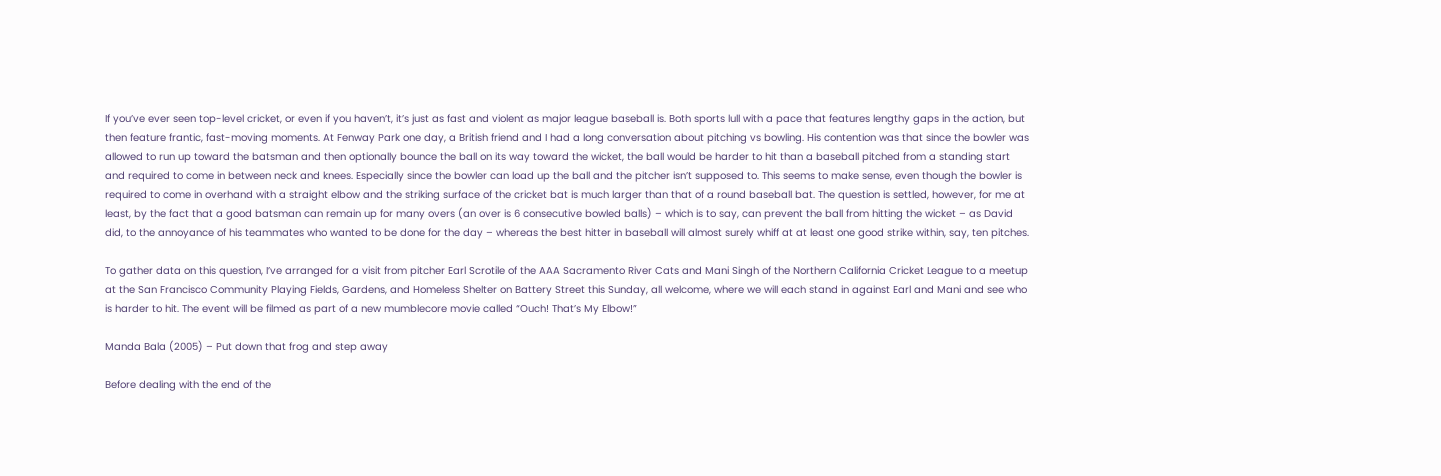If you’ve ever seen top-level cricket, or even if you haven’t, it’s just as fast and violent as major league baseball is. Both sports lull with a pace that features lengthy gaps in the action, but then feature frantic, fast-moving moments. At Fenway Park one day, a British friend and I had a long conversation about pitching vs bowling. His contention was that since the bowler was allowed to run up toward the batsman and then optionally bounce the ball on its way toward the wicket, the ball would be harder to hit than a baseball pitched from a standing start and required to come in between neck and knees. Especially since the bowler can load up the ball and the pitcher isn’t supposed to. This seems to make sense, even though the bowler is required to come in overhand with a straight elbow and the striking surface of the cricket bat is much larger than that of a round baseball bat. The question is settled, however, for me at least, by the fact that a good batsman can remain up for many overs (an over is 6 consecutive bowled balls) – which is to say, can prevent the ball from hitting the wicket – as David did, to the annoyance of his teammates who wanted to be done for the day – whereas the best hitter in baseball will almost surely whiff at at least one good strike within, say, ten pitches.

To gather data on this question, I’ve arranged for a visit from pitcher Earl Scrotile of the AAA Sacramento River Cats and Mani Singh of the Northern California Cricket League to a meetup at the San Francisco Community Playing Fields, Gardens, and Homeless Shelter on Battery Street this Sunday, all welcome, where we will each stand in against Earl and Mani and see who is harder to hit. The event will be filmed as part of a new mumblecore movie called “Ouch! That’s My Elbow!”

Manda Bala (2005) – Put down that frog and step away

Before dealing with the end of the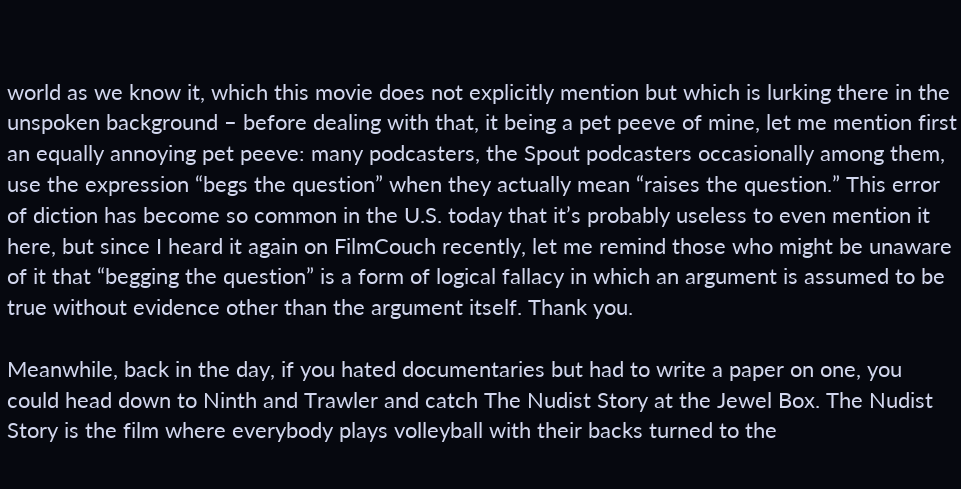world as we know it, which this movie does not explicitly mention but which is lurking there in the unspoken background – before dealing with that, it being a pet peeve of mine, let me mention first an equally annoying pet peeve: many podcasters, the Spout podcasters occasionally among them, use the expression “begs the question” when they actually mean “raises the question.” This error of diction has become so common in the U.S. today that it’s probably useless to even mention it here, but since I heard it again on FilmCouch recently, let me remind those who might be unaware of it that “begging the question” is a form of logical fallacy in which an argument is assumed to be true without evidence other than the argument itself. Thank you.

Meanwhile, back in the day, if you hated documentaries but had to write a paper on one, you could head down to Ninth and Trawler and catch The Nudist Story at the Jewel Box. The Nudist Story is the film where everybody plays volleyball with their backs turned to the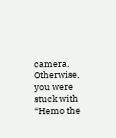camera. Otherwise, you were stuck with “Hemo the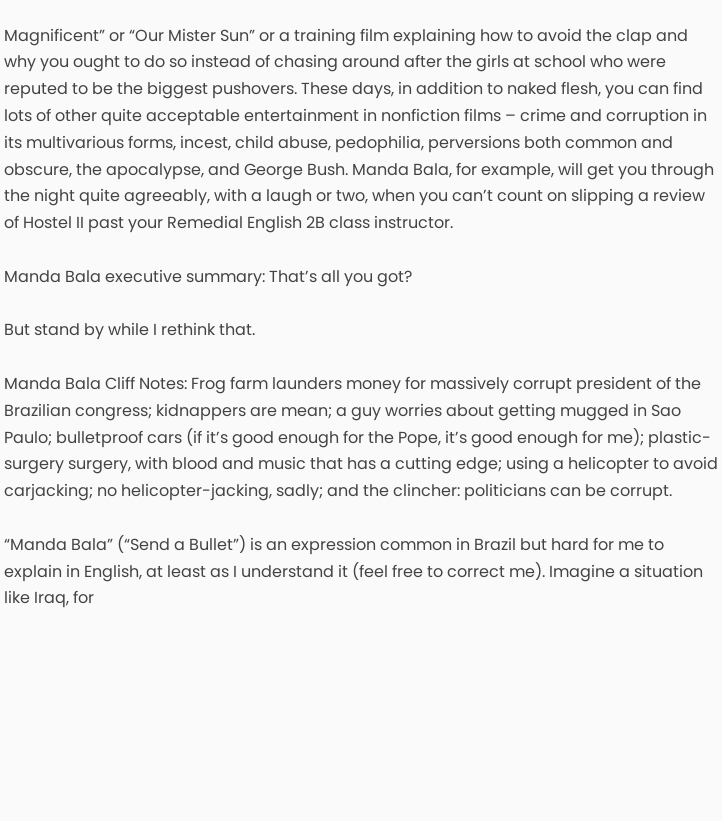Magnificent” or “Our Mister Sun” or a training film explaining how to avoid the clap and why you ought to do so instead of chasing around after the girls at school who were reputed to be the biggest pushovers. These days, in addition to naked flesh, you can find lots of other quite acceptable entertainment in nonfiction films – crime and corruption in its multivarious forms, incest, child abuse, pedophilia, perversions both common and obscure, the apocalypse, and George Bush. Manda Bala, for example, will get you through the night quite agreeably, with a laugh or two, when you can’t count on slipping a review of Hostel II past your Remedial English 2B class instructor.

Manda Bala executive summary: That’s all you got?

But stand by while I rethink that.

Manda Bala Cliff Notes: Frog farm launders money for massively corrupt president of the Brazilian congress; kidnappers are mean; a guy worries about getting mugged in Sao Paulo; bulletproof cars (if it’s good enough for the Pope, it’s good enough for me); plastic-surgery surgery, with blood and music that has a cutting edge; using a helicopter to avoid carjacking; no helicopter-jacking, sadly; and the clincher: politicians can be corrupt.

“Manda Bala” (“Send a Bullet”) is an expression common in Brazil but hard for me to explain in English, at least as I understand it (feel free to correct me). Imagine a situation like Iraq, for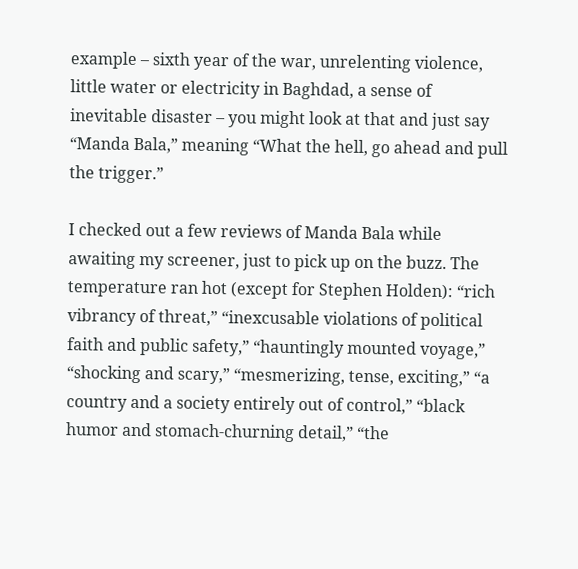example – sixth year of the war, unrelenting violence, little water or electricity in Baghdad, a sense of inevitable disaster – you might look at that and just say “Manda Bala,” meaning “What the hell, go ahead and pull the trigger.”

I checked out a few reviews of Manda Bala while awaiting my screener, just to pick up on the buzz. The temperature ran hot (except for Stephen Holden): “rich vibrancy of threat,” “inexcusable violations of political faith and public safety,” “hauntingly mounted voyage,” “shocking and scary,” “mesmerizing, tense, exciting,” “a country and a society entirely out of control,” “black humor and stomach-churning detail,” “the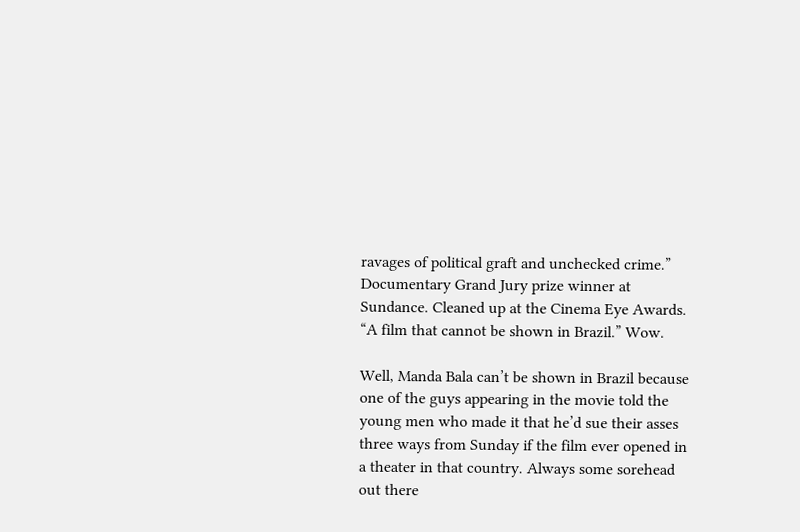ravages of political graft and unchecked crime.” Documentary Grand Jury prize winner at Sundance. Cleaned up at the Cinema Eye Awards. “A film that cannot be shown in Brazil.” Wow.

Well, Manda Bala can’t be shown in Brazil because one of the guys appearing in the movie told the young men who made it that he’d sue their asses three ways from Sunday if the film ever opened in a theater in that country. Always some sorehead out there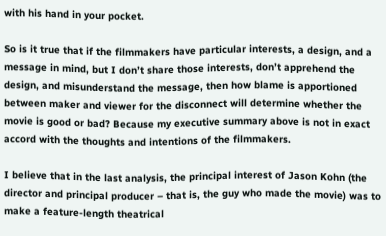with his hand in your pocket.

So is it true that if the filmmakers have particular interests, a design, and a message in mind, but I don’t share those interests, don’t apprehend the design, and misunderstand the message, then how blame is apportioned between maker and viewer for the disconnect will determine whether the movie is good or bad? Because my executive summary above is not in exact accord with the thoughts and intentions of the filmmakers.

I believe that in the last analysis, the principal interest of Jason Kohn (the director and principal producer – that is, the guy who made the movie) was to make a feature-length theatrical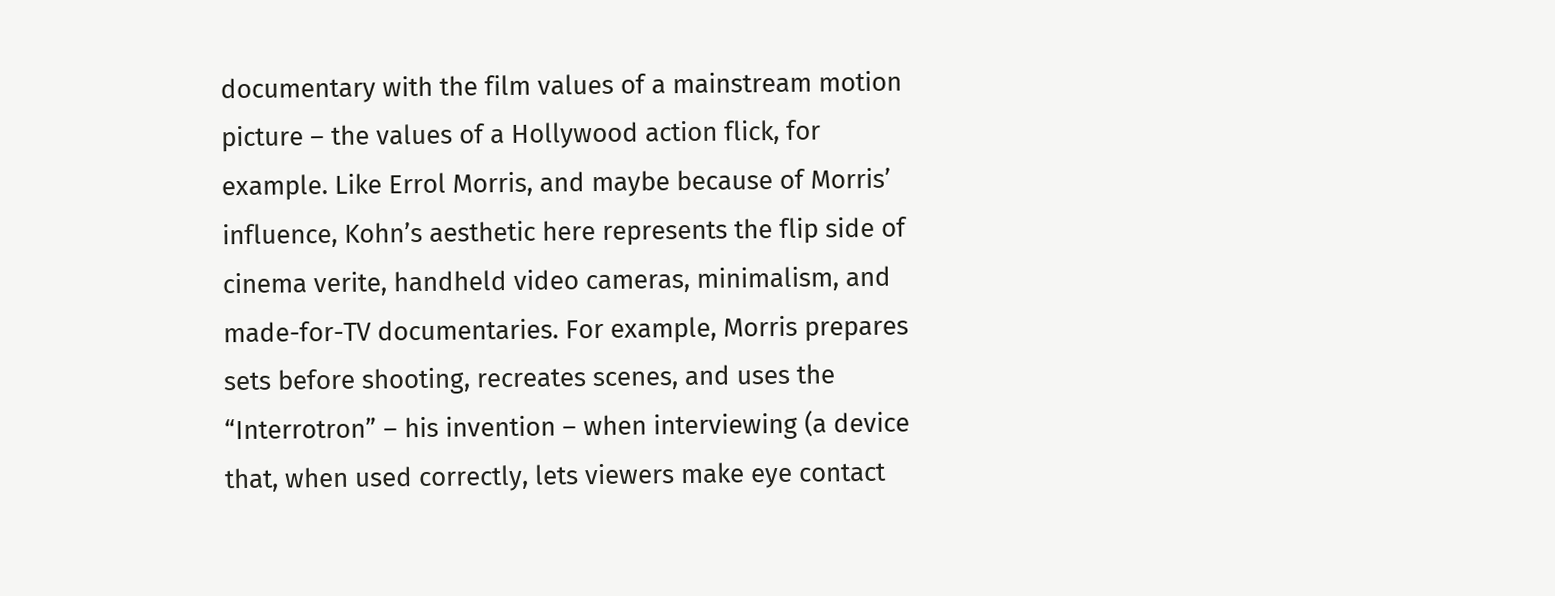documentary with the film values of a mainstream motion picture – the values of a Hollywood action flick, for example. Like Errol Morris, and maybe because of Morris’ influence, Kohn’s aesthetic here represents the flip side of cinema verite, handheld video cameras, minimalism, and made-for-TV documentaries. For example, Morris prepares sets before shooting, recreates scenes, and uses the “Interrotron” – his invention – when interviewing (a device that, when used correctly, lets viewers make eye contact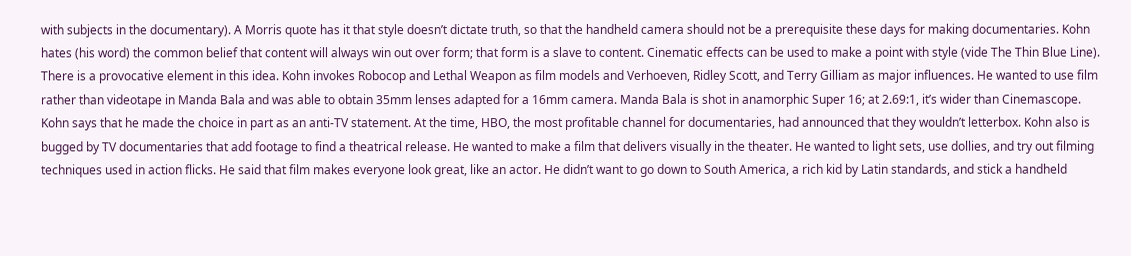with subjects in the documentary). A Morris quote has it that style doesn’t dictate truth, so that the handheld camera should not be a prerequisite these days for making documentaries. Kohn hates (his word) the common belief that content will always win out over form; that form is a slave to content. Cinematic effects can be used to make a point with style (vide The Thin Blue Line). There is a provocative element in this idea. Kohn invokes Robocop and Lethal Weapon as film models and Verhoeven, Ridley Scott, and Terry Gilliam as major influences. He wanted to use film rather than videotape in Manda Bala and was able to obtain 35mm lenses adapted for a 16mm camera. Manda Bala is shot in anamorphic Super 16; at 2.69:1, it’s wider than Cinemascope. Kohn says that he made the choice in part as an anti-TV statement. At the time, HBO, the most profitable channel for documentaries, had announced that they wouldn’t letterbox. Kohn also is bugged by TV documentaries that add footage to find a theatrical release. He wanted to make a film that delivers visually in the theater. He wanted to light sets, use dollies, and try out filming techniques used in action flicks. He said that film makes everyone look great, like an actor. He didn’t want to go down to South America, a rich kid by Latin standards, and stick a handheld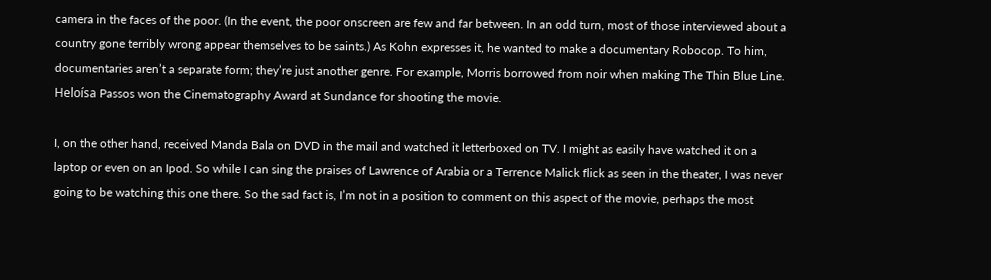camera in the faces of the poor. (In the event, the poor onscreen are few and far between. In an odd turn, most of those interviewed about a country gone terribly wrong appear themselves to be saints.) As Kohn expresses it, he wanted to make a documentary Robocop. To him, documentaries aren’t a separate form; they’re just another genre. For example, Morris borrowed from noir when making The Thin Blue Line. Heloísa Passos won the Cinematography Award at Sundance for shooting the movie.

I, on the other hand, received Manda Bala on DVD in the mail and watched it letterboxed on TV. I might as easily have watched it on a laptop or even on an Ipod. So while I can sing the praises of Lawrence of Arabia or a Terrence Malick flick as seen in the theater, I was never going to be watching this one there. So the sad fact is, I’m not in a position to comment on this aspect of the movie, perhaps the most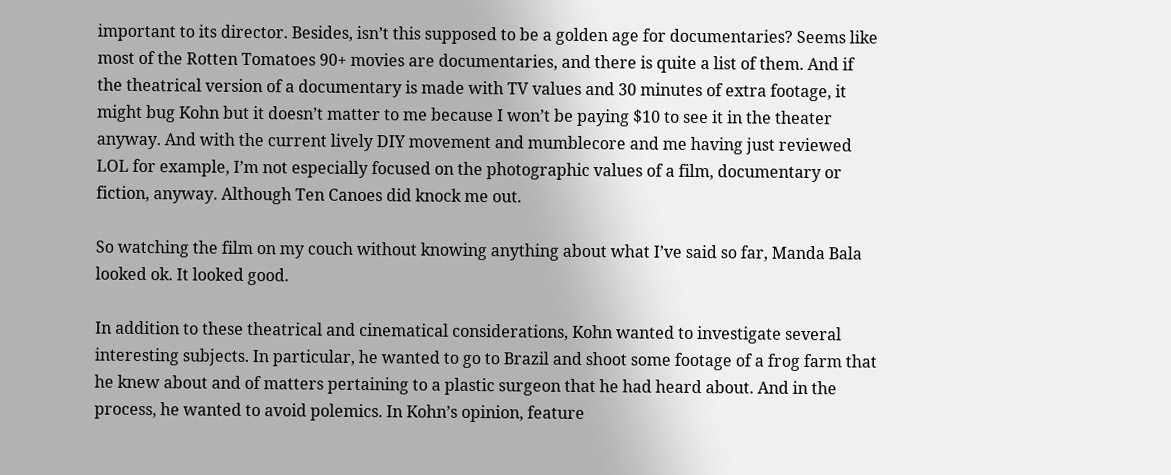important to its director. Besides, isn’t this supposed to be a golden age for documentaries? Seems like most of the Rotten Tomatoes 90+ movies are documentaries, and there is quite a list of them. And if the theatrical version of a documentary is made with TV values and 30 minutes of extra footage, it might bug Kohn but it doesn’t matter to me because I won’t be paying $10 to see it in the theater anyway. And with the current lively DIY movement and mumblecore and me having just reviewed LOL for example, I’m not especially focused on the photographic values of a film, documentary or fiction, anyway. Although Ten Canoes did knock me out.

So watching the film on my couch without knowing anything about what I’ve said so far, Manda Bala looked ok. It looked good.

In addition to these theatrical and cinematical considerations, Kohn wanted to investigate several interesting subjects. In particular, he wanted to go to Brazil and shoot some footage of a frog farm that he knew about and of matters pertaining to a plastic surgeon that he had heard about. And in the process, he wanted to avoid polemics. In Kohn’s opinion, feature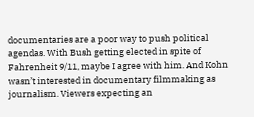documentaries are a poor way to push political agendas. With Bush getting elected in spite of Fahrenheit 9/11, maybe I agree with him. And Kohn wasn’t interested in documentary filmmaking as journalism. Viewers expecting an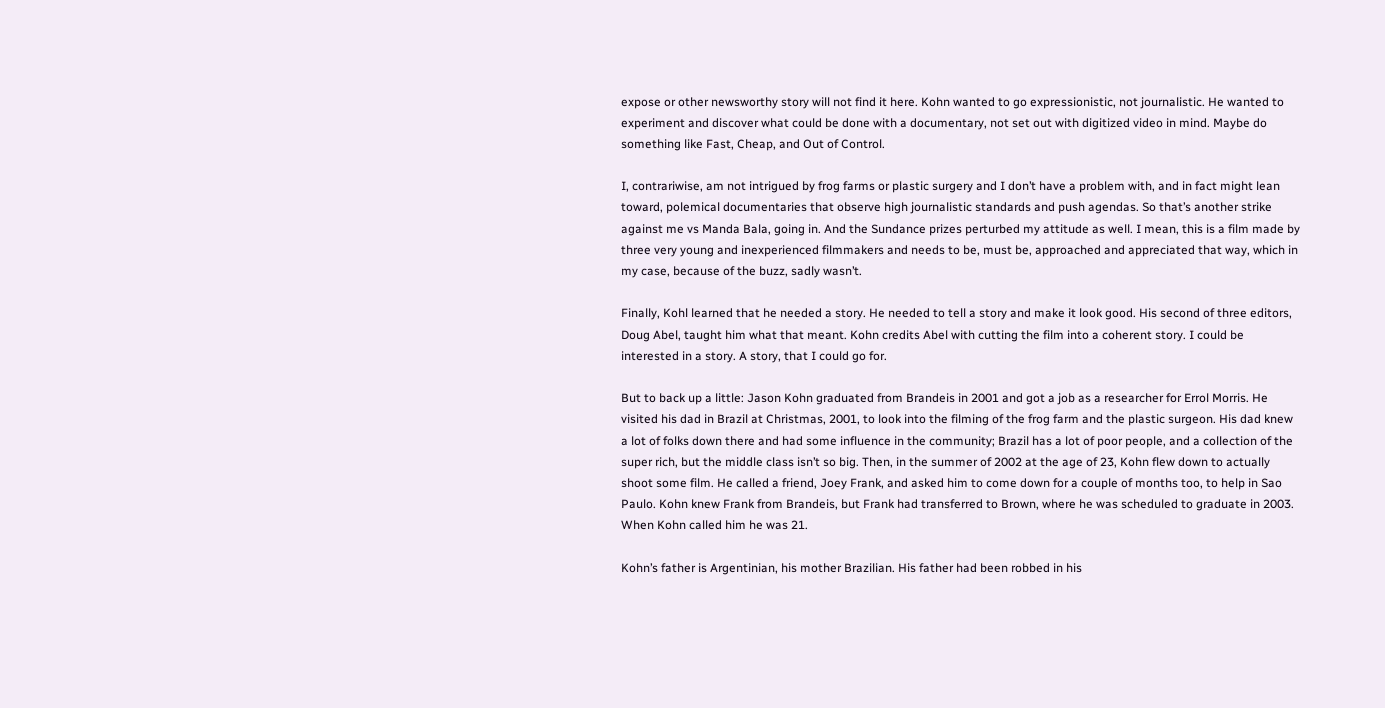expose or other newsworthy story will not find it here. Kohn wanted to go expressionistic, not journalistic. He wanted to experiment and discover what could be done with a documentary, not set out with digitized video in mind. Maybe do something like Fast, Cheap, and Out of Control.

I, contrariwise, am not intrigued by frog farms or plastic surgery and I don’t have a problem with, and in fact might lean toward, polemical documentaries that observe high journalistic standards and push agendas. So that’s another strike against me vs Manda Bala, going in. And the Sundance prizes perturbed my attitude as well. I mean, this is a film made by three very young and inexperienced filmmakers and needs to be, must be, approached and appreciated that way, which in my case, because of the buzz, sadly wasn’t.

Finally, Kohl learned that he needed a story. He needed to tell a story and make it look good. His second of three editors, Doug Abel, taught him what that meant. Kohn credits Abel with cutting the film into a coherent story. I could be interested in a story. A story, that I could go for.

But to back up a little: Jason Kohn graduated from Brandeis in 2001 and got a job as a researcher for Errol Morris. He visited his dad in Brazil at Christmas, 2001, to look into the filming of the frog farm and the plastic surgeon. His dad knew a lot of folks down there and had some influence in the community; Brazil has a lot of poor people, and a collection of the super rich, but the middle class isn’t so big. Then, in the summer of 2002 at the age of 23, Kohn flew down to actually shoot some film. He called a friend, Joey Frank, and asked him to come down for a couple of months too, to help in Sao Paulo. Kohn knew Frank from Brandeis, but Frank had transferred to Brown, where he was scheduled to graduate in 2003. When Kohn called him he was 21.

Kohn’s father is Argentinian, his mother Brazilian. His father had been robbed in his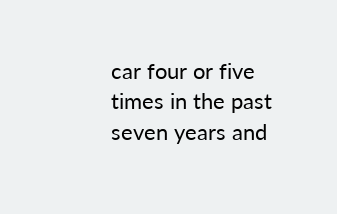car four or five times in the past seven years and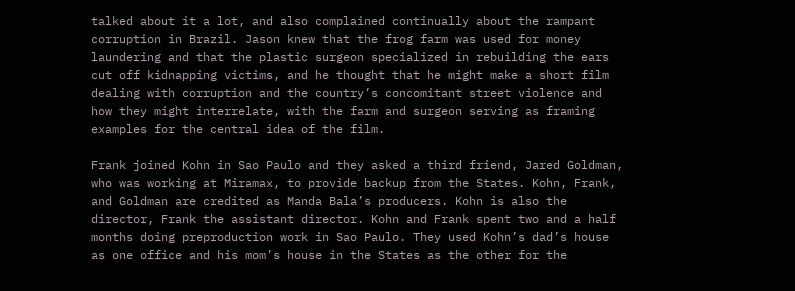talked about it a lot, and also complained continually about the rampant corruption in Brazil. Jason knew that the frog farm was used for money laundering and that the plastic surgeon specialized in rebuilding the ears cut off kidnapping victims, and he thought that he might make a short film dealing with corruption and the country’s concomitant street violence and how they might interrelate, with the farm and surgeon serving as framing examples for the central idea of the film.

Frank joined Kohn in Sao Paulo and they asked a third friend, Jared Goldman, who was working at Miramax, to provide backup from the States. Kohn, Frank, and Goldman are credited as Manda Bala’s producers. Kohn is also the director, Frank the assistant director. Kohn and Frank spent two and a half months doing preproduction work in Sao Paulo. They used Kohn’s dad’s house as one office and his mom’s house in the States as the other for the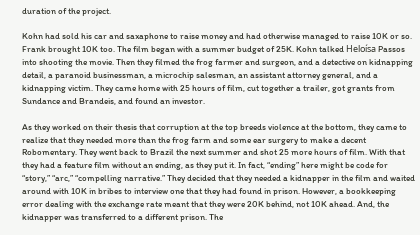duration of the project.

Kohn had sold his car and saxaphone to raise money and had otherwise managed to raise 10K or so. Frank brought 10K too. The film began with a summer budget of 25K. Kohn talked Heloísa Passos into shooting the movie. Then they filmed the frog farmer and surgeon, and a detective on kidnapping detail, a paranoid businessman, a microchip salesman, an assistant attorney general, and a kidnapping victim. They came home with 25 hours of film, cut together a trailer, got grants from Sundance and Brandeis, and found an investor.

As they worked on their thesis that corruption at the top breeds violence at the bottom, they came to realize that they needed more than the frog farm and some ear surgery to make a decent Robomentary. They went back to Brazil the next summer and shot 25 more hours of film. With that they had a feature film without an ending, as they put it. In fact, “ending” here might be code for “story,” “arc,” “compelling narrative.” They decided that they needed a kidnapper in the film and waited around with 10K in bribes to interview one that they had found in prison. However, a bookkeeping error dealing with the exchange rate meant that they were 20K behind, not 10K ahead. And, the kidnapper was transferred to a different prison. The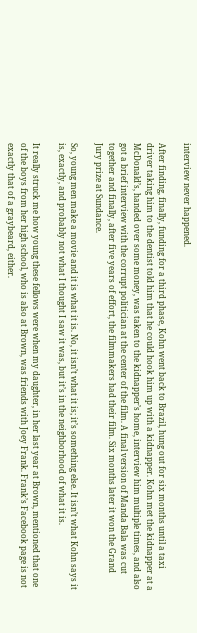interview never happened.

After finding, finally, funding for a third phase, Kohn went back to Brazil, hung out for six months until a taxi driver taking him to the dentist told him that he could hook him up with a kidnapper. Kohn met the kidnapper at a McDonald’s, handed over some money, was taken to the kidnapper’s home, interview him multiple times, and also got a brief interview with the corrupt politician at the center of the film. A final version of Manda Bala was cut together and finally, after five years of effort, the filmmakers had their film. Six months later it won the Grand Jury prize at Sundance.

So, young men make a movie and it is what it is. No, it isn’t what it is; it’s something else. It isn’t what Kohn says it is, exactly, and probably not what I thought I saw it was, but it’s in the neighborhood of what it is.

It really struck me how young these fellows were when my daughter, in her last year at Brown, mentioned that one of the boys from her high school, who is also at Brown, was friends with Joey Frank. Frank’s Facebook page is not exactly that of a graybeard, either.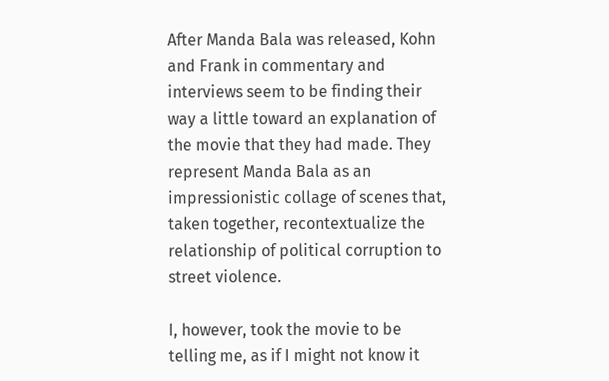After Manda Bala was released, Kohn and Frank in commentary and interviews seem to be finding their way a little toward an explanation of the movie that they had made. They represent Manda Bala as an impressionistic collage of scenes that, taken together, recontextualize the relationship of political corruption to street violence.

I, however, took the movie to be telling me, as if I might not know it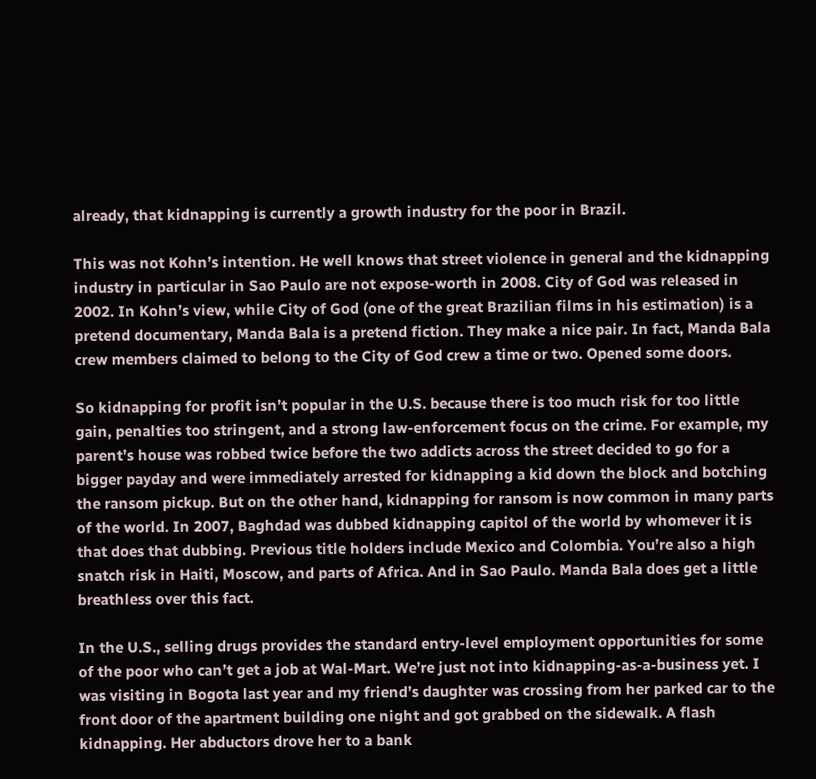already, that kidnapping is currently a growth industry for the poor in Brazil.

This was not Kohn’s intention. He well knows that street violence in general and the kidnapping industry in particular in Sao Paulo are not expose-worth in 2008. City of God was released in 2002. In Kohn’s view, while City of God (one of the great Brazilian films in his estimation) is a pretend documentary, Manda Bala is a pretend fiction. They make a nice pair. In fact, Manda Bala crew members claimed to belong to the City of God crew a time or two. Opened some doors.

So kidnapping for profit isn’t popular in the U.S. because there is too much risk for too little gain, penalties too stringent, and a strong law-enforcement focus on the crime. For example, my parent’s house was robbed twice before the two addicts across the street decided to go for a bigger payday and were immediately arrested for kidnapping a kid down the block and botching the ransom pickup. But on the other hand, kidnapping for ransom is now common in many parts of the world. In 2007, Baghdad was dubbed kidnapping capitol of the world by whomever it is that does that dubbing. Previous title holders include Mexico and Colombia. You’re also a high snatch risk in Haiti, Moscow, and parts of Africa. And in Sao Paulo. Manda Bala does get a little breathless over this fact.

In the U.S., selling drugs provides the standard entry-level employment opportunities for some of the poor who can’t get a job at Wal-Mart. We’re just not into kidnapping-as-a-business yet. I was visiting in Bogota last year and my friend’s daughter was crossing from her parked car to the front door of the apartment building one night and got grabbed on the sidewalk. A flash kidnapping. Her abductors drove her to a bank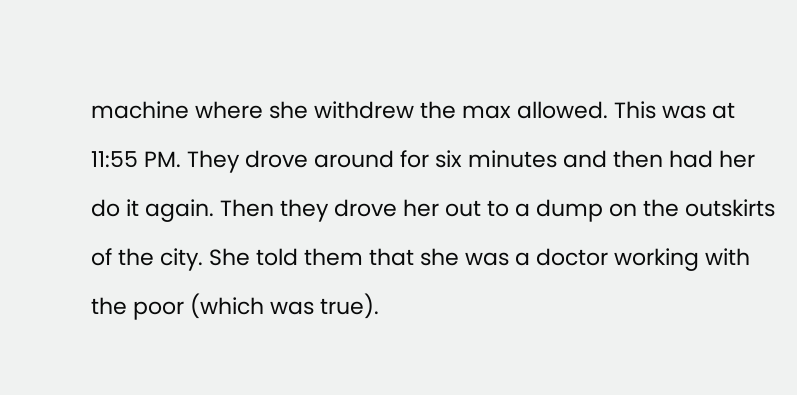machine where she withdrew the max allowed. This was at 11:55 PM. They drove around for six minutes and then had her do it again. Then they drove her out to a dump on the outskirts of the city. She told them that she was a doctor working with the poor (which was true).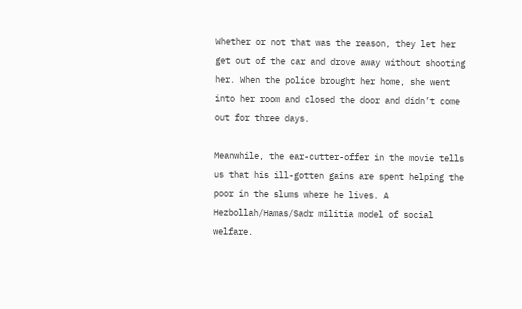Whether or not that was the reason, they let her get out of the car and drove away without shooting her. When the police brought her home, she went into her room and closed the door and didn’t come out for three days.

Meanwhile, the ear-cutter-offer in the movie tells us that his ill-gotten gains are spent helping the poor in the slums where he lives. A Hezbollah/Hamas/Sadr militia model of social welfare.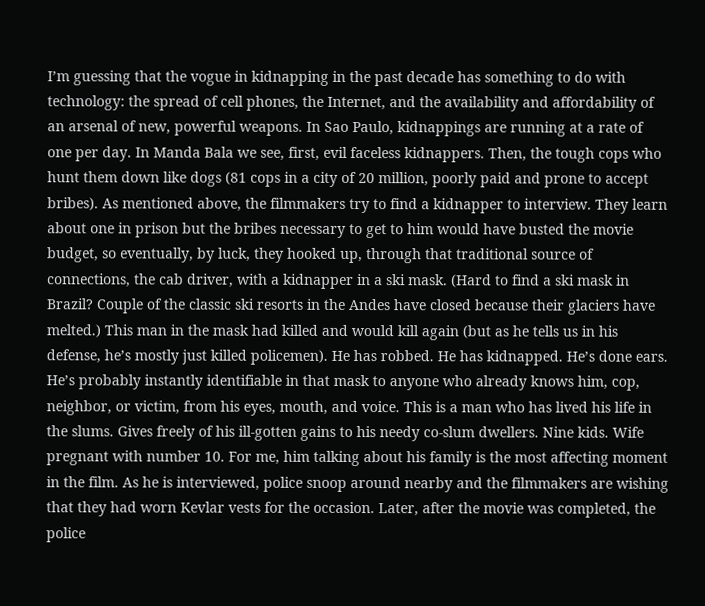I’m guessing that the vogue in kidnapping in the past decade has something to do with technology: the spread of cell phones, the Internet, and the availability and affordability of an arsenal of new, powerful weapons. In Sao Paulo, kidnappings are running at a rate of one per day. In Manda Bala we see, first, evil faceless kidnappers. Then, the tough cops who hunt them down like dogs (81 cops in a city of 20 million, poorly paid and prone to accept bribes). As mentioned above, the filmmakers try to find a kidnapper to interview. They learn about one in prison but the bribes necessary to get to him would have busted the movie budget, so eventually, by luck, they hooked up, through that traditional source of connections, the cab driver, with a kidnapper in a ski mask. (Hard to find a ski mask in Brazil? Couple of the classic ski resorts in the Andes have closed because their glaciers have melted.) This man in the mask had killed and would kill again (but as he tells us in his defense, he’s mostly just killed policemen). He has robbed. He has kidnapped. He’s done ears. He’s probably instantly identifiable in that mask to anyone who already knows him, cop, neighbor, or victim, from his eyes, mouth, and voice. This is a man who has lived his life in the slums. Gives freely of his ill-gotten gains to his needy co-slum dwellers. Nine kids. Wife pregnant with number 10. For me, him talking about his family is the most affecting moment in the film. As he is interviewed, police snoop around nearby and the filmmakers are wishing that they had worn Kevlar vests for the occasion. Later, after the movie was completed, the police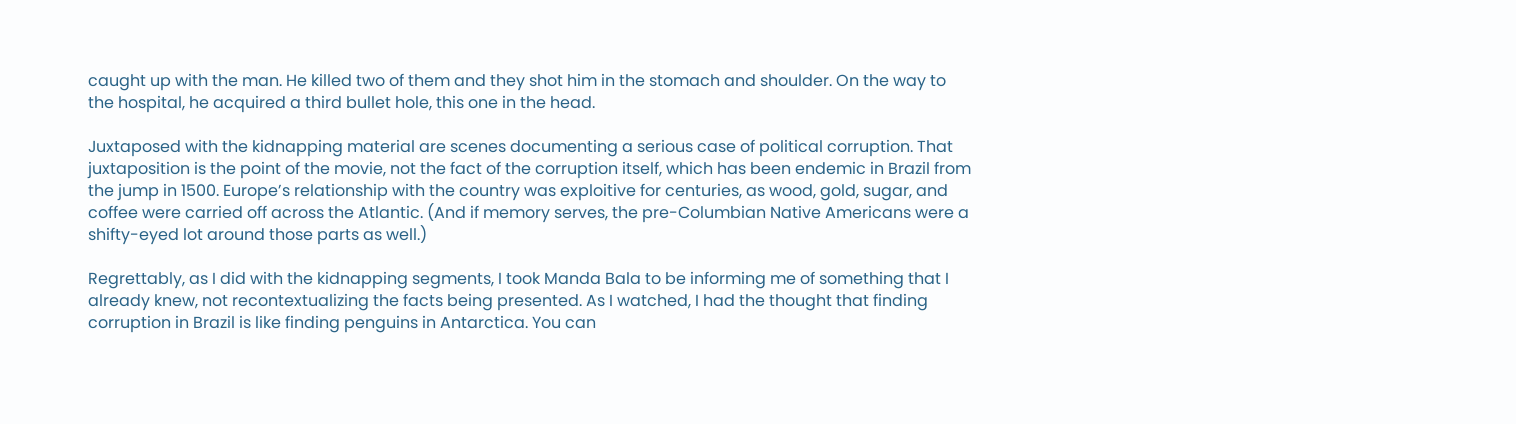caught up with the man. He killed two of them and they shot him in the stomach and shoulder. On the way to the hospital, he acquired a third bullet hole, this one in the head.

Juxtaposed with the kidnapping material are scenes documenting a serious case of political corruption. That juxtaposition is the point of the movie, not the fact of the corruption itself, which has been endemic in Brazil from the jump in 1500. Europe’s relationship with the country was exploitive for centuries, as wood, gold, sugar, and coffee were carried off across the Atlantic. (And if memory serves, the pre-Columbian Native Americans were a shifty-eyed lot around those parts as well.)

Regrettably, as I did with the kidnapping segments, I took Manda Bala to be informing me of something that I already knew, not recontextualizing the facts being presented. As I watched, I had the thought that finding corruption in Brazil is like finding penguins in Antarctica. You can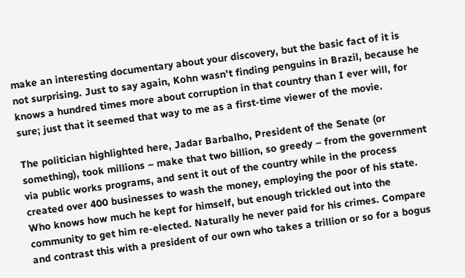make an interesting documentary about your discovery, but the basic fact of it is not surprising. Just to say again, Kohn wasn’t finding penguins in Brazil, because he knows a hundred times more about corruption in that country than I ever will, for sure; just that it seemed that way to me as a first-time viewer of the movie.

The politician highlighted here, Jadar Barbalho, President of the Senate (or something), took millions – make that two billion, so greedy – from the government via public works programs, and sent it out of the country while in the process created over 400 businesses to wash the money, employing the poor of his state. Who knows how much he kept for himself, but enough trickled out into the community to get him re-elected. Naturally he never paid for his crimes. Compare and contrast this with a president of our own who takes a trillion or so for a bogus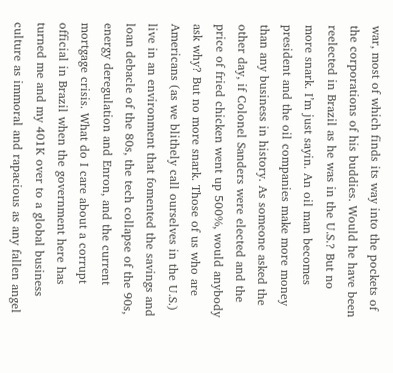war, most of which finds its way into the pockets of the corporations of his buddies. Would he have been reelected in Brazil as he was in the U.S.? But no more snark. I’m just sayin. An oil man becomes president and the oil companies make more money than any business in history. As someone asked the other day, if Colonel Sanders were elected and the price of fried chicken went up 500%, would anybody ask why? But no more snark. Those of us who are Americans (as we blithely call ourselves in the U.S.) live in an environment that fomented the savings and loan debacle of the 80s, the tech collapse of the 90s, energy deregulation and Enron, and the current mortgage crisis. What do I care about a corrupt official in Brazil when the government here has turned me and my 401K over to a global business culture as immoral and rapacious as any fallen angel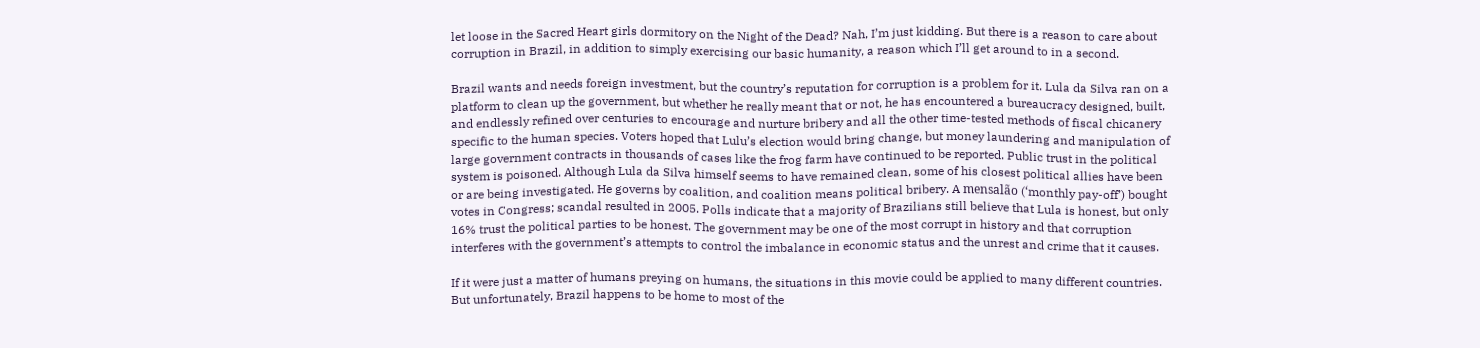let loose in the Sacred Heart girls dormitory on the Night of the Dead? Nah, I’m just kidding. But there is a reason to care about corruption in Brazil, in addition to simply exercising our basic humanity, a reason which I’ll get around to in a second.

Brazil wants and needs foreign investment, but the country’s reputation for corruption is a problem for it. Lula da Silva ran on a platform to clean up the government, but whether he really meant that or not, he has encountered a bureaucracy designed, built, and endlessly refined over centuries to encourage and nurture bribery and all the other time-tested methods of fiscal chicanery specific to the human species. Voters hoped that Lulu’s election would bring change, but money laundering and manipulation of large government contracts in thousands of cases like the frog farm have continued to be reported. Public trust in the political system is poisoned. Although Lula da Silva himself seems to have remained clean, some of his closest political allies have been or are being investigated. He governs by coalition, and coalition means political bribery. A mensalão (‘monthly pay-off’) bought votes in Congress; scandal resulted in 2005. Polls indicate that a majority of Brazilians still believe that Lula is honest, but only 16% trust the political parties to be honest. The government may be one of the most corrupt in history and that corruption interferes with the government’s attempts to control the imbalance in economic status and the unrest and crime that it causes.

If it were just a matter of humans preying on humans, the situations in this movie could be applied to many different countries. But unfortunately, Brazil happens to be home to most of the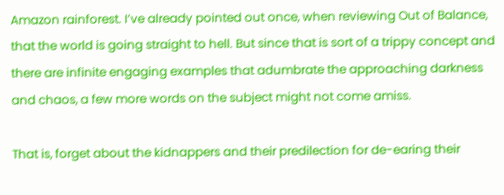Amazon rainforest. I’ve already pointed out once, when reviewing Out of Balance, that the world is going straight to hell. But since that is sort of a trippy concept and there are infinite engaging examples that adumbrate the approaching darkness and chaos, a few more words on the subject might not come amiss.

That is, forget about the kidnappers and their predilection for de-earing their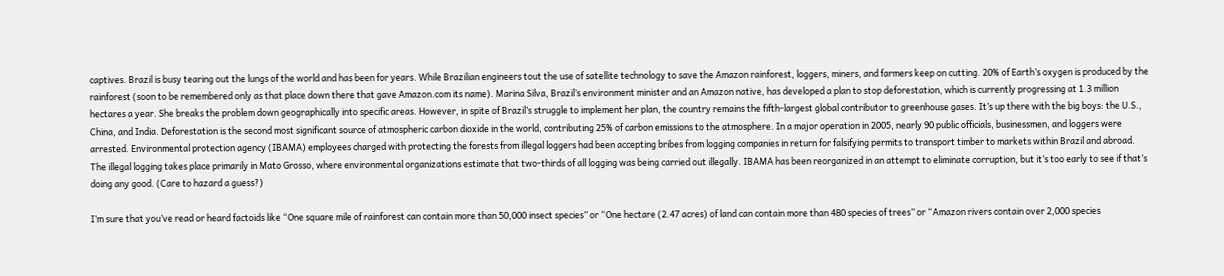captives. Brazil is busy tearing out the lungs of the world and has been for years. While Brazilian engineers tout the use of satellite technology to save the Amazon rainforest, loggers, miners, and farmers keep on cutting. 20% of Earth’s oxygen is produced by the rainforest (soon to be remembered only as that place down there that gave Amazon.com its name). Marina Silva, Brazil’s environment minister and an Amazon native, has developed a plan to stop deforestation, which is currently progressing at 1.3 million hectares a year. She breaks the problem down geographically into specific areas. However, in spite of Brazil’s struggle to implement her plan, the country remains the fifth-largest global contributor to greenhouse gases. It’s up there with the big boys: the U.S., China, and India. Deforestation is the second most significant source of atmospheric carbon dioxide in the world, contributing 25% of carbon emissions to the atmosphere. In a major operation in 2005, nearly 90 public officials, businessmen, and loggers were arrested. Environmental protection agency (IBAMA) employees charged with protecting the forests from illegal loggers had been accepting bribes from logging companies in return for falsifying permits to transport timber to markets within Brazil and abroad. The illegal logging takes place primarily in Mato Grosso, where environmental organizations estimate that two-thirds of all logging was being carried out illegally. IBAMA has been reorganized in an attempt to eliminate corruption, but it’s too early to see if that’s doing any good. (Care to hazard a guess?)

I’m sure that you’ve read or heard factoids like “One square mile of rainforest can contain more than 50,000 insect species” or “One hectare (2.47 acres) of land can contain more than 480 species of trees” or “Amazon rivers contain over 2,000 species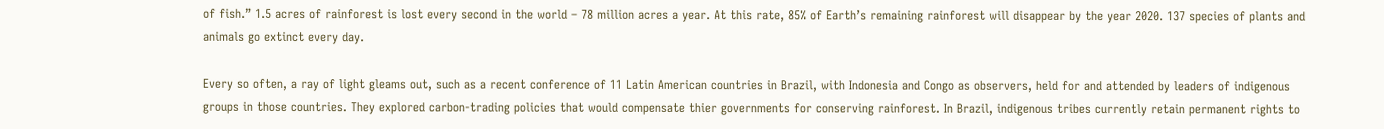of fish.” 1.5 acres of rainforest is lost every second in the world – 78 million acres a year. At this rate, 85% of Earth’s remaining rainforest will disappear by the year 2020. 137 species of plants and animals go extinct every day.

Every so often, a ray of light gleams out, such as a recent conference of 11 Latin American countries in Brazil, with Indonesia and Congo as observers, held for and attended by leaders of indigenous groups in those countries. They explored carbon-trading policies that would compensate thier governments for conserving rainforest. In Brazil, indigenous tribes currently retain permanent rights to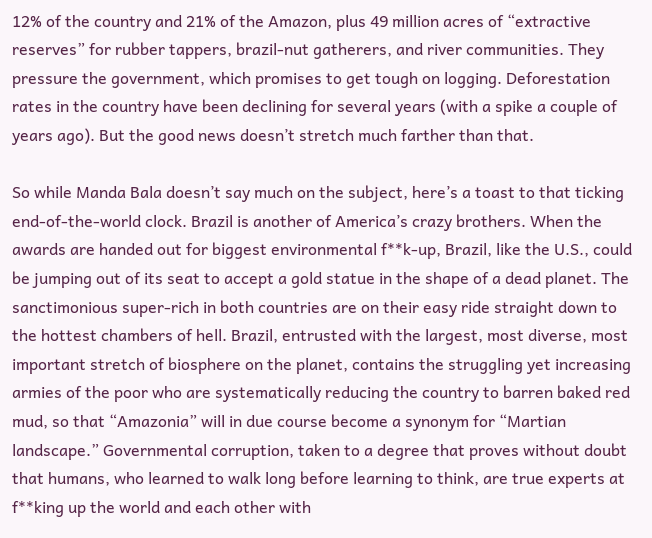12% of the country and 21% of the Amazon, plus 49 million acres of “extractive reserves” for rubber tappers, brazil-nut gatherers, and river communities. They pressure the government, which promises to get tough on logging. Deforestation rates in the country have been declining for several years (with a spike a couple of years ago). But the good news doesn’t stretch much farther than that.

So while Manda Bala doesn’t say much on the subject, here’s a toast to that ticking end-of-the-world clock. Brazil is another of America’s crazy brothers. When the awards are handed out for biggest environmental f**k-up, Brazil, like the U.S., could be jumping out of its seat to accept a gold statue in the shape of a dead planet. The sanctimonious super-rich in both countries are on their easy ride straight down to the hottest chambers of hell. Brazil, entrusted with the largest, most diverse, most important stretch of biosphere on the planet, contains the struggling yet increasing armies of the poor who are systematically reducing the country to barren baked red mud, so that “Amazonia” will in due course become a synonym for “Martian landscape.” Governmental corruption, taken to a degree that proves without doubt that humans, who learned to walk long before learning to think, are true experts at f**king up the world and each other with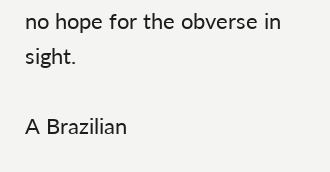no hope for the obverse in sight.

A Brazilian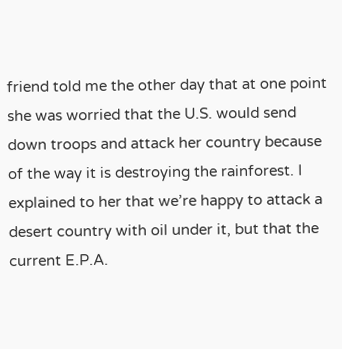friend told me the other day that at one point she was worried that the U.S. would send down troops and attack her country because of the way it is destroying the rainforest. I explained to her that we’re happy to attack a desert country with oil under it, but that the current E.P.A.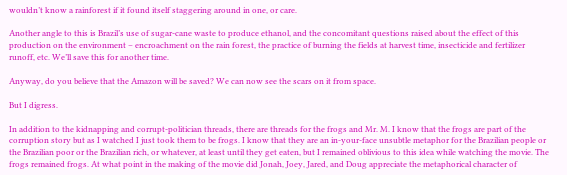wouldn’t know a rainforest if it found itself staggering around in one, or care.

Another angle to this is Brazil’s use of sugar-cane waste to produce ethanol, and the concomitant questions raised about the effect of this production on the environment – encroachment on the rain forest, the practice of burning the fields at harvest time, insecticide and fertilizer runoff, etc. We’ll save this for another time.

Anyway, do you believe that the Amazon will be saved? We can now see the scars on it from space.

But I digress.

In addition to the kidnapping and corrupt-politician threads, there are threads for the frogs and Mr. M. I know that the frogs are part of the corruption story but as I watched I just took them to be frogs. I know that they are an in-your-face unsubtle metaphor for the Brazilian people or the Brazilian poor or the Brazilian rich, or whatever, at least until they get eaten, but I remained oblivious to this idea while watching the movie. The frogs remained frogs. At what point in the making of the movie did Jonah, Joey, Jared, and Doug appreciate the metaphorical character of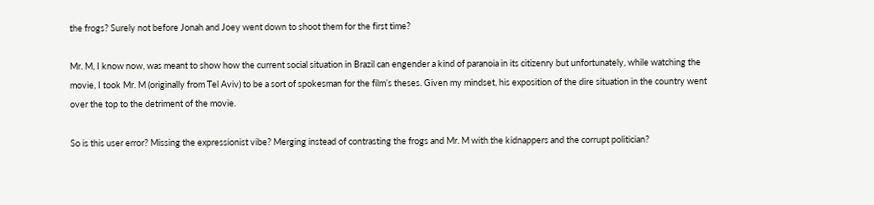the frogs? Surely not before Jonah and Joey went down to shoot them for the first time?

Mr. M, I know now, was meant to show how the current social situation in Brazil can engender a kind of paranoia in its citizenry but unfortunately, while watching the movie, I took Mr. M (originally from Tel Aviv) to be a sort of spokesman for the film’s theses. Given my mindset, his exposition of the dire situation in the country went over the top to the detriment of the movie.

So is this user error? Missing the expressionist vibe? Merging instead of contrasting the frogs and Mr. M with the kidnappers and the corrupt politician?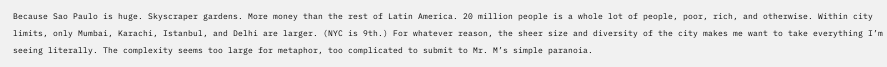Because Sao Paulo is huge. Skyscraper gardens. More money than the rest of Latin America. 20 million people is a whole lot of people, poor, rich, and otherwise. Within city limits, only Mumbai, Karachi, Istanbul, and Delhi are larger. (NYC is 9th.) For whatever reason, the sheer size and diversity of the city makes me want to take everything I’m seeing literally. The complexity seems too large for metaphor, too complicated to submit to Mr. M’s simple paranoia.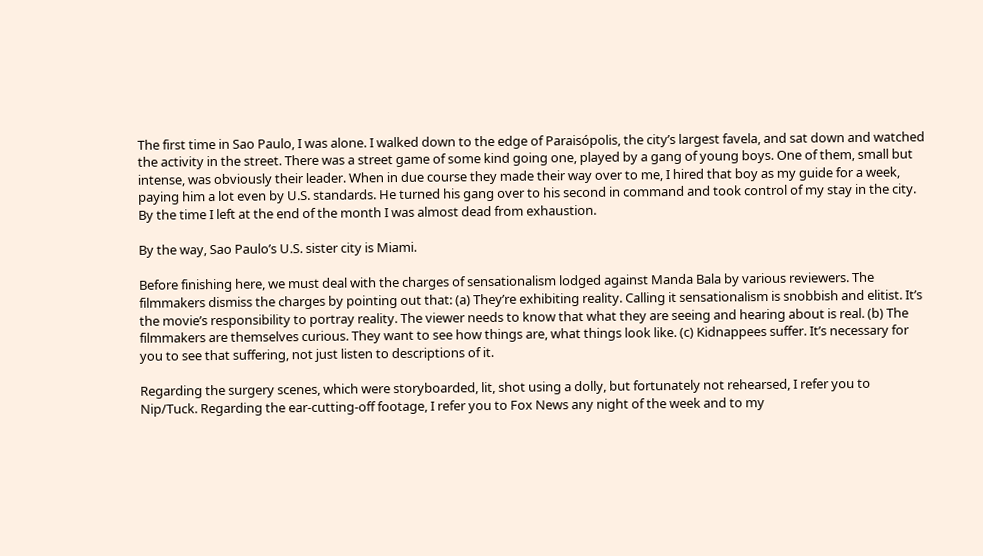The first time in Sao Paulo, I was alone. I walked down to the edge of Paraisópolis, the city’s largest favela, and sat down and watched the activity in the street. There was a street game of some kind going one, played by a gang of young boys. One of them, small but intense, was obviously their leader. When in due course they made their way over to me, I hired that boy as my guide for a week, paying him a lot even by U.S. standards. He turned his gang over to his second in command and took control of my stay in the city. By the time I left at the end of the month I was almost dead from exhaustion.

By the way, Sao Paulo’s U.S. sister city is Miami.

Before finishing here, we must deal with the charges of sensationalism lodged against Manda Bala by various reviewers. The filmmakers dismiss the charges by pointing out that: (a) They’re exhibiting reality. Calling it sensationalism is snobbish and elitist. It’s the movie’s responsibility to portray reality. The viewer needs to know that what they are seeing and hearing about is real. (b) The filmmakers are themselves curious. They want to see how things are, what things look like. (c) Kidnappees suffer. It’s necessary for you to see that suffering, not just listen to descriptions of it.

Regarding the surgery scenes, which were storyboarded, lit, shot using a dolly, but fortunately not rehearsed, I refer you to Nip/Tuck. Regarding the ear-cutting-off footage, I refer you to Fox News any night of the week and to my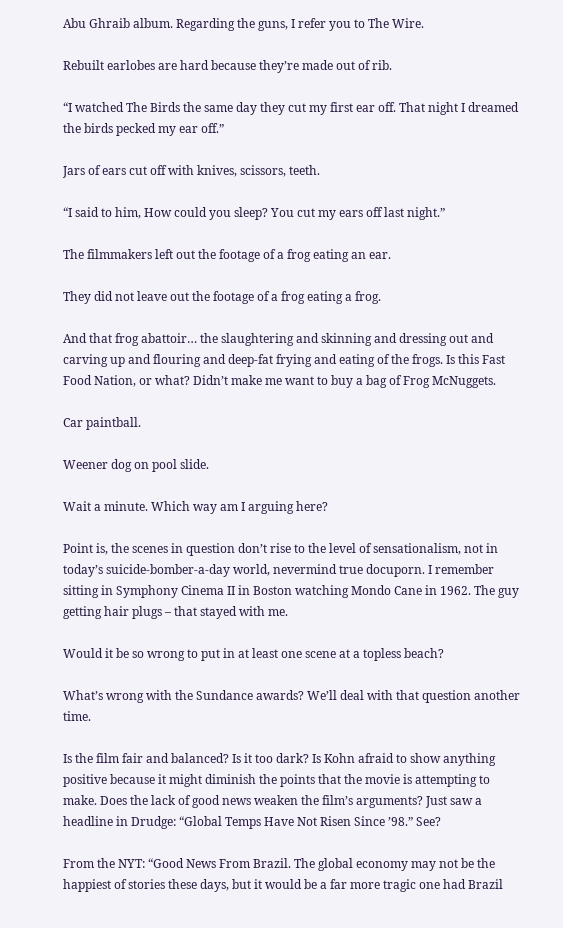Abu Ghraib album. Regarding the guns, I refer you to The Wire.

Rebuilt earlobes are hard because they’re made out of rib.

“I watched The Birds the same day they cut my first ear off. That night I dreamed the birds pecked my ear off.”

Jars of ears cut off with knives, scissors, teeth.

“I said to him, How could you sleep? You cut my ears off last night.”

The filmmakers left out the footage of a frog eating an ear.

They did not leave out the footage of a frog eating a frog.

And that frog abattoir… the slaughtering and skinning and dressing out and carving up and flouring and deep-fat frying and eating of the frogs. Is this Fast Food Nation, or what? Didn’t make me want to buy a bag of Frog McNuggets.

Car paintball.

Weener dog on pool slide.

Wait a minute. Which way am I arguing here?

Point is, the scenes in question don’t rise to the level of sensationalism, not in today’s suicide-bomber-a-day world, nevermind true docuporn. I remember sitting in Symphony Cinema II in Boston watching Mondo Cane in 1962. The guy getting hair plugs – that stayed with me.

Would it be so wrong to put in at least one scene at a topless beach?

What’s wrong with the Sundance awards? We’ll deal with that question another time.

Is the film fair and balanced? Is it too dark? Is Kohn afraid to show anything positive because it might diminish the points that the movie is attempting to make. Does the lack of good news weaken the film’s arguments? Just saw a headline in Drudge: “Global Temps Have Not Risen Since ’98.” See?

From the NYT: “Good News From Brazil. The global economy may not be the happiest of stories these days, but it would be a far more tragic one had Brazil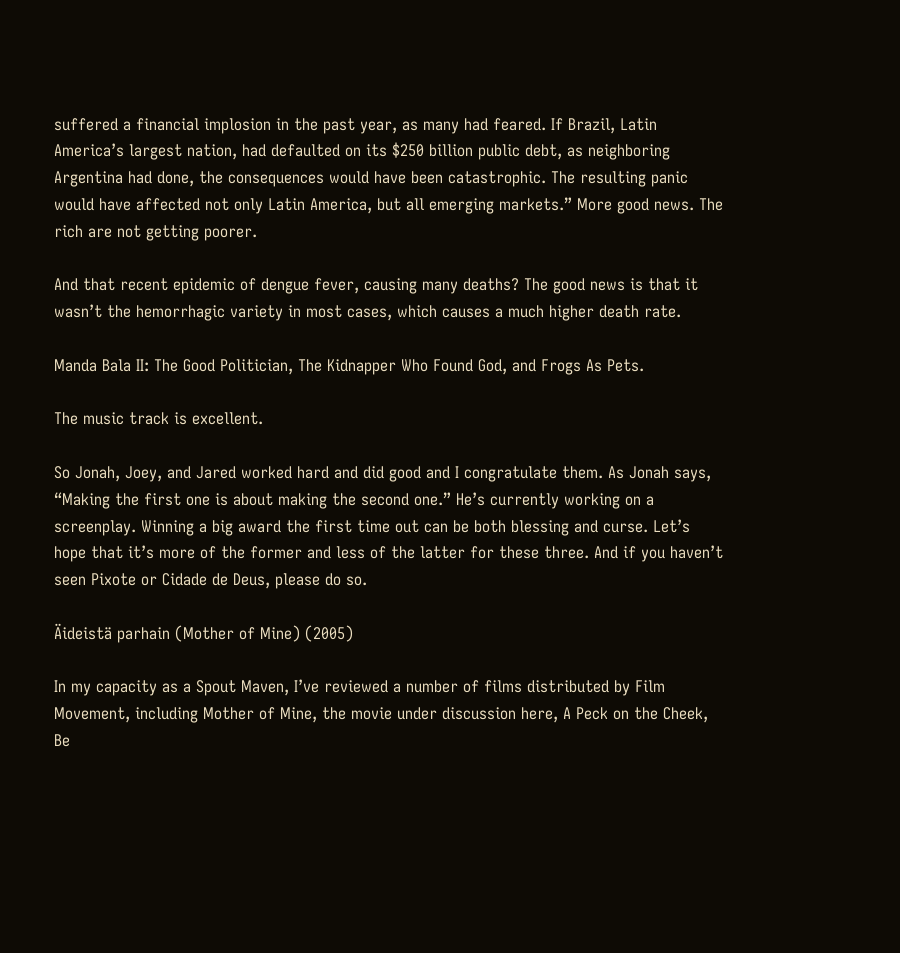suffered a financial implosion in the past year, as many had feared. If Brazil, Latin America’s largest nation, had defaulted on its $250 billion public debt, as neighboring Argentina had done, the consequences would have been catastrophic. The resulting panic would have affected not only Latin America, but all emerging markets.” More good news. The rich are not getting poorer.

And that recent epidemic of dengue fever, causing many deaths? The good news is that it wasn’t the hemorrhagic variety in most cases, which causes a much higher death rate.

Manda Bala II: The Good Politician, The Kidnapper Who Found God, and Frogs As Pets.

The music track is excellent.

So Jonah, Joey, and Jared worked hard and did good and I congratulate them. As Jonah says, “Making the first one is about making the second one.” He’s currently working on a screenplay. Winning a big award the first time out can be both blessing and curse. Let’s hope that it’s more of the former and less of the latter for these three. And if you haven’t seen Pixote or Cidade de Deus, please do so.

Äideistä parhain (Mother of Mine) (2005)

In my capacity as a Spout Maven, I’ve reviewed a number of films distributed by Film Movement, including Mother of Mine, the movie under discussion here, A Peck on the Cheek, Be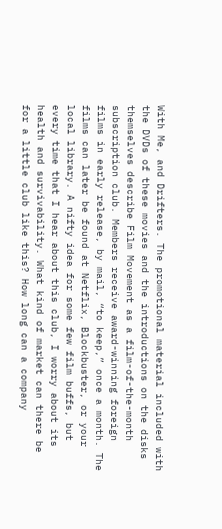With Me, and Drifters. The promotional material included with the DVDs of these movies and the introductions on the disks themselves describe Film Movement as a film-of-the-month subscription club. Members receive award-winning foreign films in early release, by mail, “to keep,” once a month. The films can later be found at Netflix, Blockbuster, or your local library. A nifty idea for some few film buffs, but every time that I hear about this club, I worry about its health and survivability. What kind of market can there be for a little club like this? How long can a company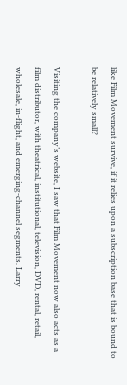like Film Movement survive, if it relies upon a subscription base that is bound to be relatively small?

Visiting the company’s website, I saw that Film Movement now also acts as a film distributor, with theatrical, institutional, television, DVD, rental, retail, wholesale, in-flight, and emerging-channel segments. Larry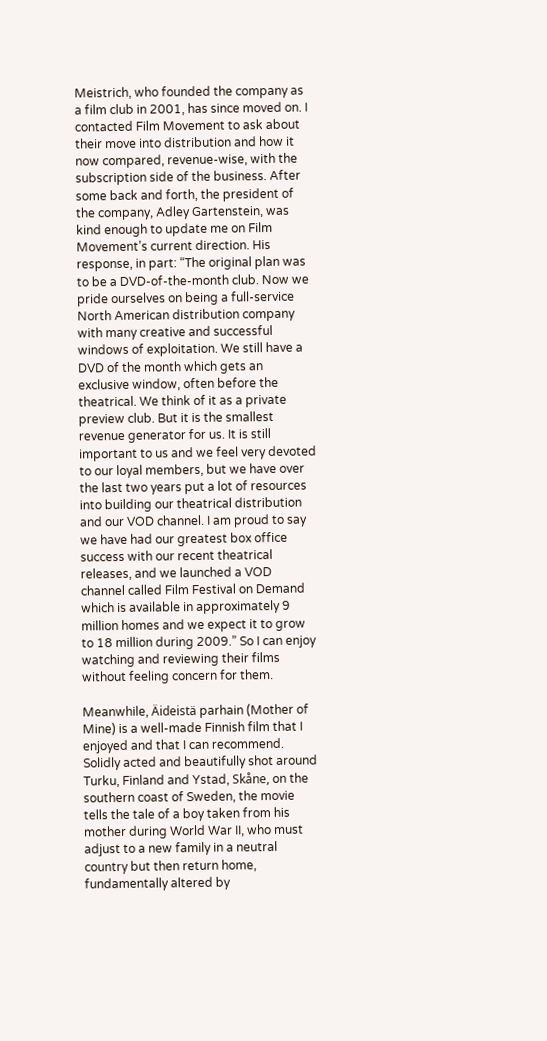Meistrich, who founded the company as a film club in 2001, has since moved on. I contacted Film Movement to ask about their move into distribution and how it now compared, revenue-wise, with the subscription side of the business. After some back and forth, the president of the company, Adley Gartenstein, was kind enough to update me on Film Movement’s current direction. His response, in part: “The original plan was to be a DVD-of-the-month club. Now we pride ourselves on being a full-service North American distribution company with many creative and successful windows of exploitation. We still have a DVD of the month which gets an exclusive window, often before the theatrical. We think of it as a private preview club. But it is the smallest revenue generator for us. It is still important to us and we feel very devoted to our loyal members, but we have over the last two years put a lot of resources into building our theatrical distribution and our VOD channel. I am proud to say we have had our greatest box office success with our recent theatrical releases, and we launched a VOD channel called Film Festival on Demand which is available in approximately 9 million homes and we expect it to grow to 18 million during 2009.” So I can enjoy watching and reviewing their films without feeling concern for them.

Meanwhile, Äideistä parhain (Mother of Mine) is a well-made Finnish film that I enjoyed and that I can recommend. Solidly acted and beautifully shot around Turku, Finland and Ystad, Skåne, on the southern coast of Sweden, the movie tells the tale of a boy taken from his mother during World War II, who must adjust to a new family in a neutral country but then return home, fundamentally altered by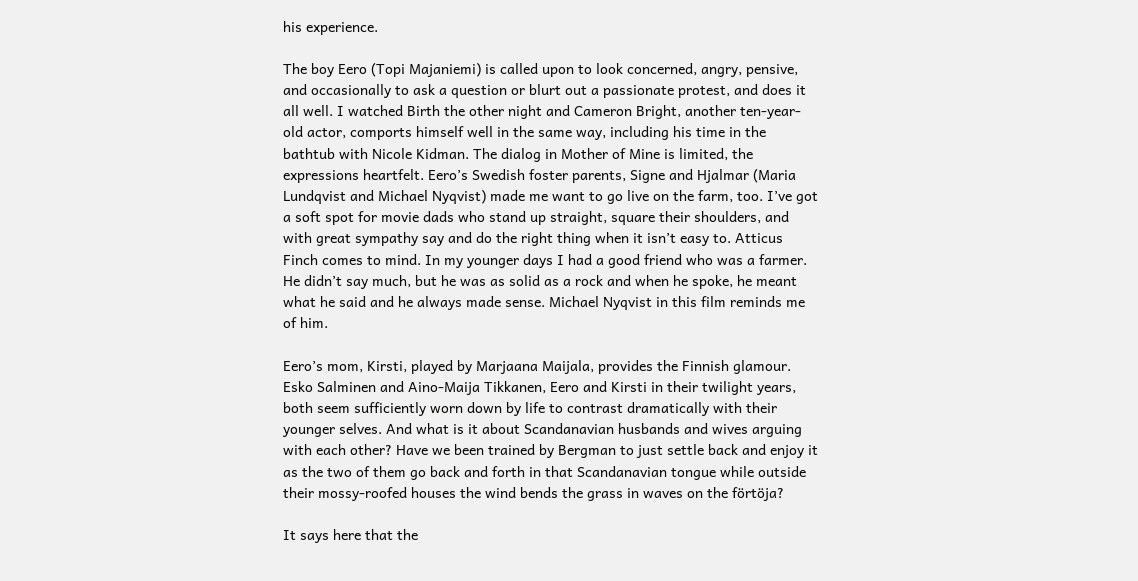his experience.

The boy Eero (Topi Majaniemi) is called upon to look concerned, angry, pensive, and occasionally to ask a question or blurt out a passionate protest, and does it all well. I watched Birth the other night and Cameron Bright, another ten-year-old actor, comports himself well in the same way, including his time in the bathtub with Nicole Kidman. The dialog in Mother of Mine is limited, the expressions heartfelt. Eero’s Swedish foster parents, Signe and Hjalmar (Maria Lundqvist and Michael Nyqvist) made me want to go live on the farm, too. I’ve got a soft spot for movie dads who stand up straight, square their shoulders, and with great sympathy say and do the right thing when it isn’t easy to. Atticus Finch comes to mind. In my younger days I had a good friend who was a farmer. He didn’t say much, but he was as solid as a rock and when he spoke, he meant what he said and he always made sense. Michael Nyqvist in this film reminds me of him.

Eero’s mom, Kirsti, played by Marjaana Maijala, provides the Finnish glamour. Esko Salminen and Aino-Maija Tikkanen, Eero and Kirsti in their twilight years, both seem sufficiently worn down by life to contrast dramatically with their younger selves. And what is it about Scandanavian husbands and wives arguing with each other? Have we been trained by Bergman to just settle back and enjoy it as the two of them go back and forth in that Scandanavian tongue while outside their mossy-roofed houses the wind bends the grass in waves on the förtöja?

It says here that the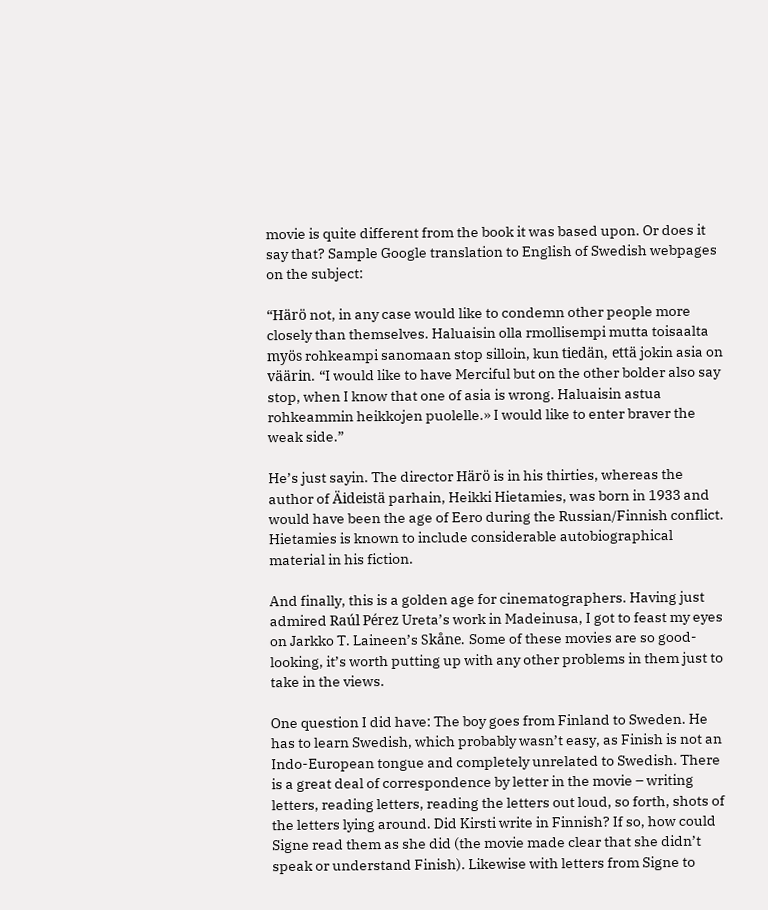movie is quite different from the book it was based upon. Or does it say that? Sample Google translation to English of Swedish webpages on the subject:

“Härö not, in any case would like to condemn other people more closely than themselves. Haluaisin olla rmollisempi mutta toisaalta myös rohkeampi sanomaan stop silloin, kun tiedän, että jokin asia on väärin. “I would like to have Merciful but on the other bolder also say stop, when I know that one of asia is wrong. Haluaisin astua rohkeammin heikkojen puolelle.» I would like to enter braver the weak side.”

He’s just sayin. The director Härö is in his thirties, whereas the author of Äideistä parhain, Heikki Hietamies, was born in 1933 and would have been the age of Eero during the Russian/Finnish conflict. Hietamies is known to include considerable autobiographical material in his fiction.

And finally, this is a golden age for cinematographers. Having just admired Raúl Pérez Ureta’s work in Madeinusa, I got to feast my eyes on Jarkko T. Laineen’s Skåne. Some of these movies are so good-looking, it’s worth putting up with any other problems in them just to take in the views.

One question I did have: The boy goes from Finland to Sweden. He has to learn Swedish, which probably wasn’t easy, as Finish is not an Indo-European tongue and completely unrelated to Swedish. There is a great deal of correspondence by letter in the movie – writing letters, reading letters, reading the letters out loud, so forth, shots of the letters lying around. Did Kirsti write in Finnish? If so, how could Signe read them as she did (the movie made clear that she didn’t speak or understand Finish). Likewise with letters from Signe to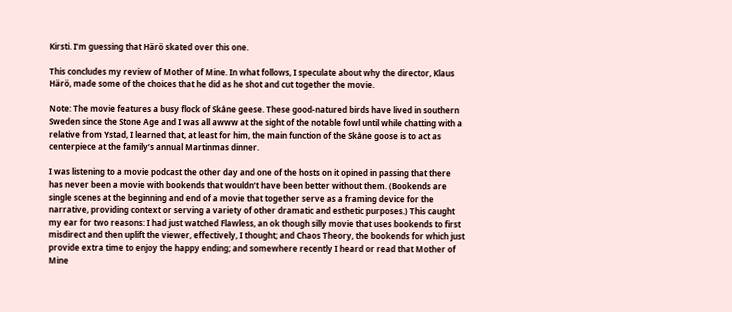Kirsti. I’m guessing that Härö skated over this one.

This concludes my review of Mother of Mine. In what follows, I speculate about why the director, Klaus Härö, made some of the choices that he did as he shot and cut together the movie.

Note: The movie features a busy flock of Skåne geese. These good-natured birds have lived in southern Sweden since the Stone Age and I was all awww at the sight of the notable fowl until while chatting with a relative from Ystad, I learned that, at least for him, the main function of the Skåne goose is to act as centerpiece at the family’s annual Martinmas dinner.

I was listening to a movie podcast the other day and one of the hosts on it opined in passing that there has never been a movie with bookends that wouldn’t have been better without them. (Bookends are single scenes at the beginning and end of a movie that together serve as a framing device for the narrative, providing context or serving a variety of other dramatic and esthetic purposes.) This caught my ear for two reasons: I had just watched Flawless, an ok though silly movie that uses bookends to first misdirect and then uplift the viewer, effectively, I thought; and Chaos Theory, the bookends for which just provide extra time to enjoy the happy ending; and somewhere recently I heard or read that Mother of Mine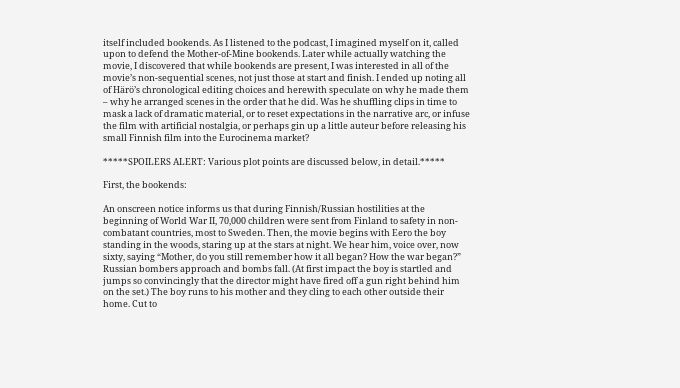itself included bookends. As I listened to the podcast, I imagined myself on it, called upon to defend the Mother-of-Mine bookends. Later while actually watching the movie, I discovered that while bookends are present, I was interested in all of the movie’s non-sequential scenes, not just those at start and finish. I ended up noting all of Härö’s chronological editing choices and herewith speculate on why he made them – why he arranged scenes in the order that he did. Was he shuffling clips in time to mask a lack of dramatic material, or to reset expectations in the narrative arc, or infuse the film with artificial nostalgia, or perhaps gin up a little auteur before releasing his small Finnish film into the Eurocinema market?

*****SPOILERS ALERT: Various plot points are discussed below, in detail.*****

First, the bookends:

An onscreen notice informs us that during Finnish/Russian hostilities at the beginning of World War II, 70,000 children were sent from Finland to safety in non-combatant countries, most to Sweden. Then, the movie begins with Eero the boy standing in the woods, staring up at the stars at night. We hear him, voice over, now sixty, saying “Mother, do you still remember how it all began? How the war began?” Russian bombers approach and bombs fall. (At first impact the boy is startled and jumps so convincingly that the director might have fired off a gun right behind him on the set.) The boy runs to his mother and they cling to each other outside their home. Cut to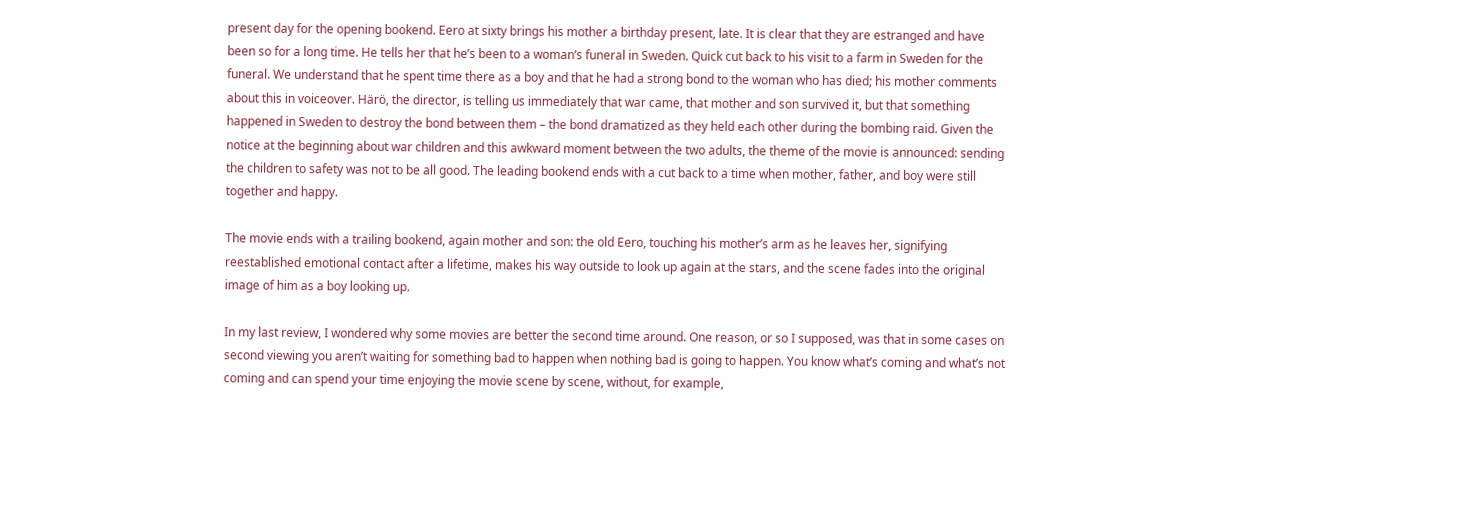present day for the opening bookend. Eero at sixty brings his mother a birthday present, late. It is clear that they are estranged and have been so for a long time. He tells her that he’s been to a woman’s funeral in Sweden. Quick cut back to his visit to a farm in Sweden for the funeral. We understand that he spent time there as a boy and that he had a strong bond to the woman who has died; his mother comments about this in voiceover. Härö, the director, is telling us immediately that war came, that mother and son survived it, but that something happened in Sweden to destroy the bond between them – the bond dramatized as they held each other during the bombing raid. Given the notice at the beginning about war children and this awkward moment between the two adults, the theme of the movie is announced: sending the children to safety was not to be all good. The leading bookend ends with a cut back to a time when mother, father, and boy were still together and happy.

The movie ends with a trailing bookend, again mother and son: the old Eero, touching his mother’s arm as he leaves her, signifying reestablished emotional contact after a lifetime, makes his way outside to look up again at the stars, and the scene fades into the original image of him as a boy looking up.

In my last review, I wondered why some movies are better the second time around. One reason, or so I supposed, was that in some cases on second viewing you aren’t waiting for something bad to happen when nothing bad is going to happen. You know what’s coming and what’s not coming and can spend your time enjoying the movie scene by scene, without, for example,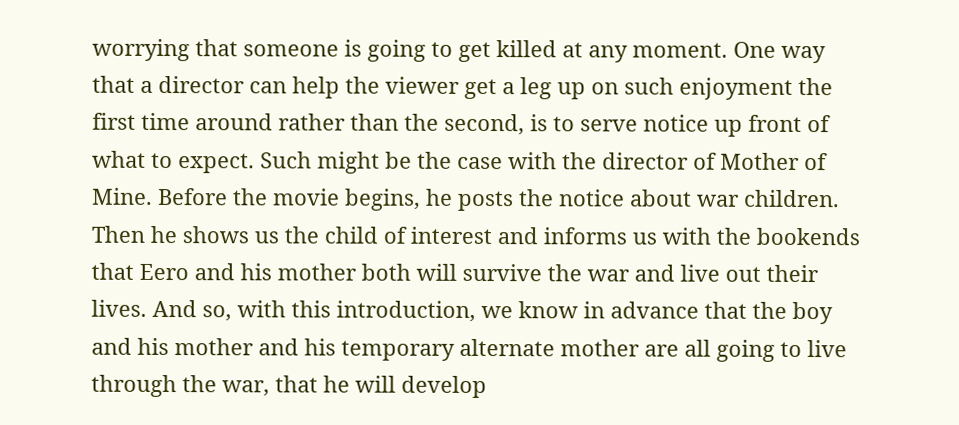worrying that someone is going to get killed at any moment. One way that a director can help the viewer get a leg up on such enjoyment the first time around rather than the second, is to serve notice up front of what to expect. Such might be the case with the director of Mother of Mine. Before the movie begins, he posts the notice about war children. Then he shows us the child of interest and informs us with the bookends that Eero and his mother both will survive the war and live out their lives. And so, with this introduction, we know in advance that the boy and his mother and his temporary alternate mother are all going to live through the war, that he will develop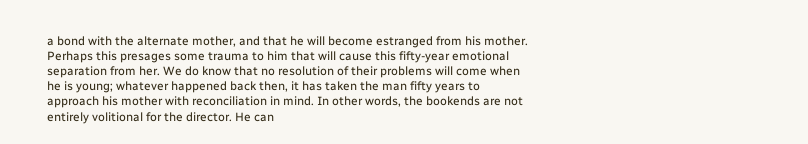a bond with the alternate mother, and that he will become estranged from his mother. Perhaps this presages some trauma to him that will cause this fifty-year emotional separation from her. We do know that no resolution of their problems will come when he is young; whatever happened back then, it has taken the man fifty years to approach his mother with reconciliation in mind. In other words, the bookends are not entirely volitional for the director. He can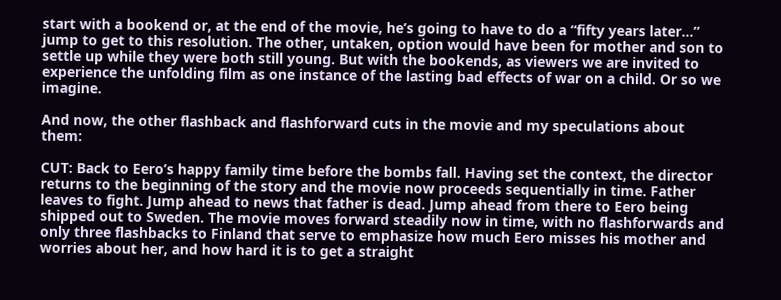start with a bookend or, at the end of the movie, he’s going to have to do a “fifty years later…” jump to get to this resolution. The other, untaken, option would have been for mother and son to settle up while they were both still young. But with the bookends, as viewers we are invited to experience the unfolding film as one instance of the lasting bad effects of war on a child. Or so we imagine.

And now, the other flashback and flashforward cuts in the movie and my speculations about them:

CUT: Back to Eero’s happy family time before the bombs fall. Having set the context, the director returns to the beginning of the story and the movie now proceeds sequentially in time. Father leaves to fight. Jump ahead to news that father is dead. Jump ahead from there to Eero being shipped out to Sweden. The movie moves forward steadily now in time, with no flashforwards and only three flashbacks to Finland that serve to emphasize how much Eero misses his mother and worries about her, and how hard it is to get a straight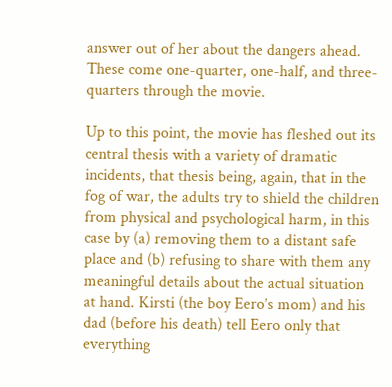answer out of her about the dangers ahead. These come one-quarter, one-half, and three-quarters through the movie.

Up to this point, the movie has fleshed out its central thesis with a variety of dramatic incidents, that thesis being, again, that in the fog of war, the adults try to shield the children from physical and psychological harm, in this case by (a) removing them to a distant safe place and (b) refusing to share with them any meaningful details about the actual situation at hand. Kirsti (the boy Eero’s mom) and his dad (before his death) tell Eero only that everything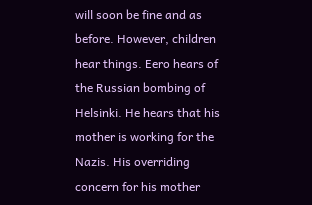will soon be fine and as before. However, children hear things. Eero hears of the Russian bombing of Helsinki. He hears that his mother is working for the Nazis. His overriding concern for his mother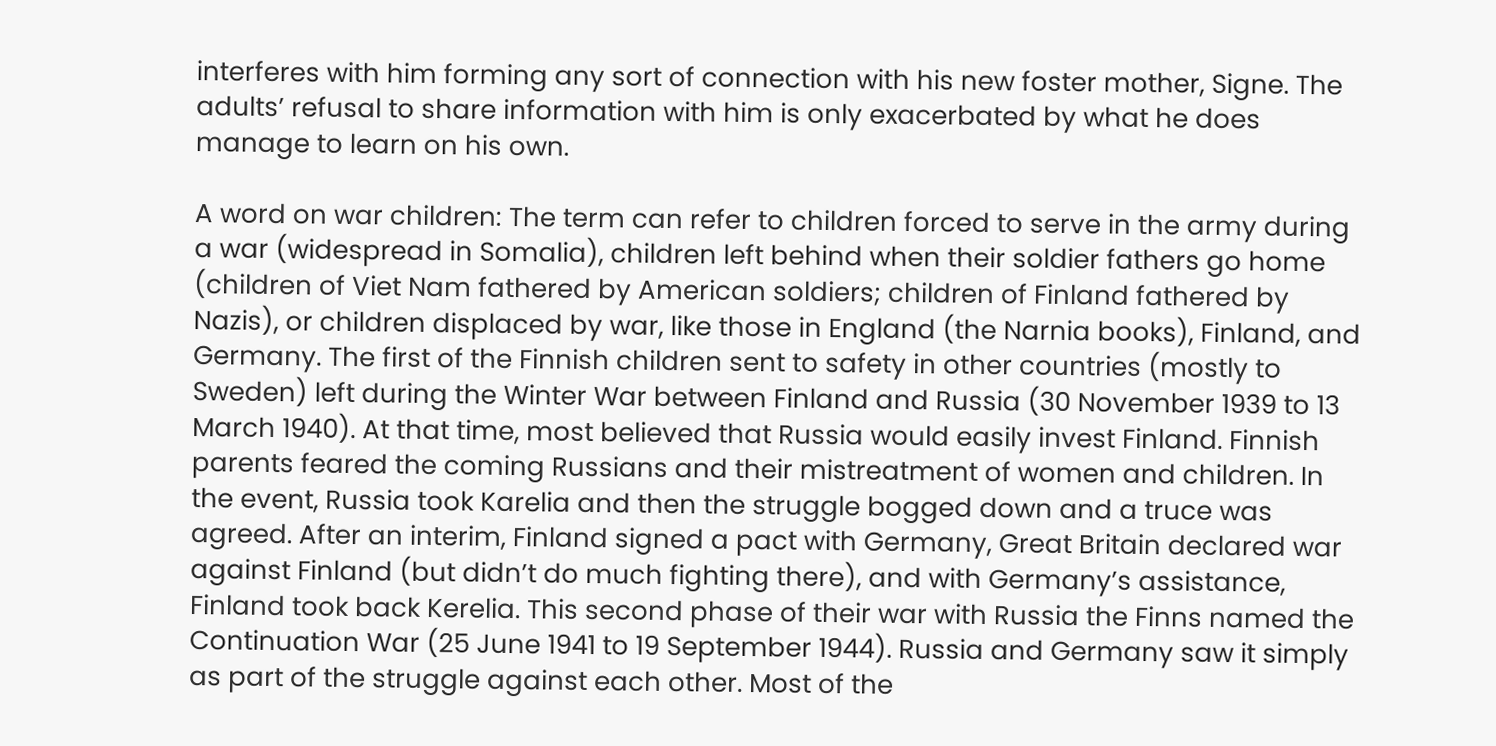interferes with him forming any sort of connection with his new foster mother, Signe. The adults’ refusal to share information with him is only exacerbated by what he does manage to learn on his own.

A word on war children: The term can refer to children forced to serve in the army during a war (widespread in Somalia), children left behind when their soldier fathers go home (children of Viet Nam fathered by American soldiers; children of Finland fathered by Nazis), or children displaced by war, like those in England (the Narnia books), Finland, and Germany. The first of the Finnish children sent to safety in other countries (mostly to Sweden) left during the Winter War between Finland and Russia (30 November 1939 to 13 March 1940). At that time, most believed that Russia would easily invest Finland. Finnish parents feared the coming Russians and their mistreatment of women and children. In the event, Russia took Karelia and then the struggle bogged down and a truce was agreed. After an interim, Finland signed a pact with Germany, Great Britain declared war against Finland (but didn’t do much fighting there), and with Germany’s assistance, Finland took back Kerelia. This second phase of their war with Russia the Finns named the Continuation War (25 June 1941 to 19 September 1944). Russia and Germany saw it simply as part of the struggle against each other. Most of the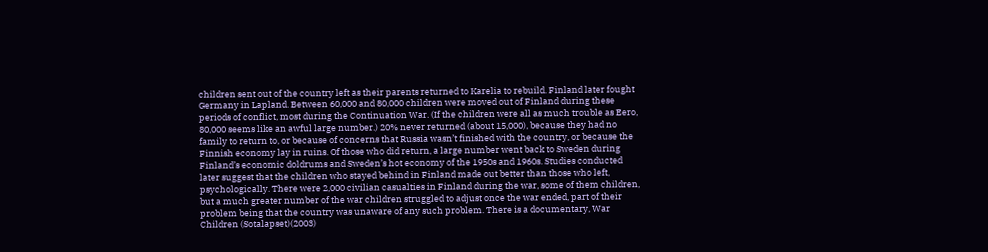children sent out of the country left as their parents returned to Karelia to rebuild. Finland later fought Germany in Lapland. Between 60,000 and 80,000 children were moved out of Finland during these periods of conflict, most during the Continuation War. (If the children were all as much trouble as Eero, 80,000 seems like an awful large number.) 20% never returned (about 15,000), because they had no family to return to, or because of concerns that Russia wasn’t finished with the country, or because the Finnish economy lay in ruins. Of those who did return, a large number went back to Sweden during Finland’s economic doldrums and Sweden’s hot economy of the 1950s and 1960s. Studies conducted later suggest that the children who stayed behind in Finland made out better than those who left, psychologically. There were 2,000 civilian casualties in Finland during the war, some of them children, but a much greater number of the war children struggled to adjust once the war ended, part of their problem being that the country was unaware of any such problem. There is a documentary, War Children (Sotalapset)(2003)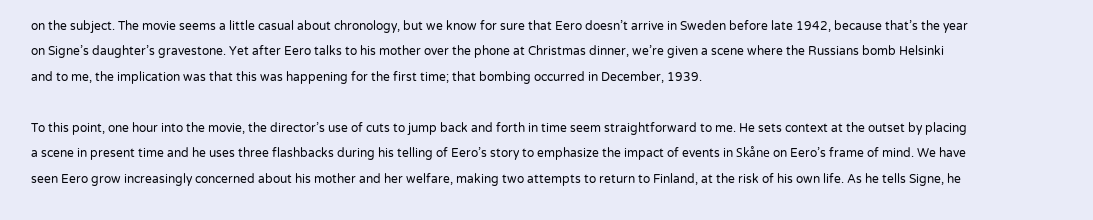on the subject. The movie seems a little casual about chronology, but we know for sure that Eero doesn’t arrive in Sweden before late 1942, because that’s the year on Signe’s daughter’s gravestone. Yet after Eero talks to his mother over the phone at Christmas dinner, we’re given a scene where the Russians bomb Helsinki and to me, the implication was that this was happening for the first time; that bombing occurred in December, 1939.

To this point, one hour into the movie, the director’s use of cuts to jump back and forth in time seem straightforward to me. He sets context at the outset by placing a scene in present time and he uses three flashbacks during his telling of Eero’s story to emphasize the impact of events in Skåne on Eero’s frame of mind. We have seen Eero grow increasingly concerned about his mother and her welfare, making two attempts to return to Finland, at the risk of his own life. As he tells Signe, he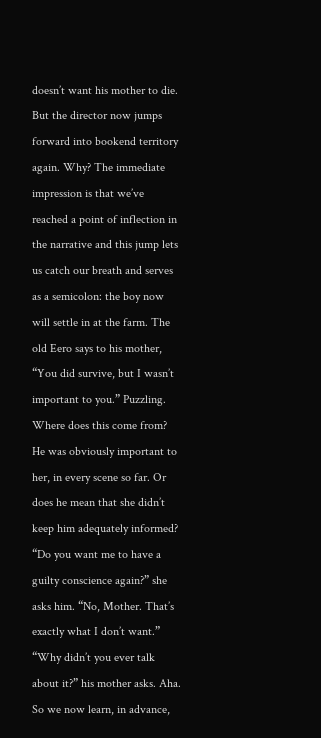doesn’t want his mother to die. But the director now jumps forward into bookend territory again. Why? The immediate impression is that we’ve reached a point of inflection in the narrative and this jump lets us catch our breath and serves as a semicolon: the boy now will settle in at the farm. The old Eero says to his mother, “You did survive, but I wasn’t important to you.” Puzzling. Where does this come from? He was obviously important to her, in every scene so far. Or does he mean that she didn’t keep him adequately informed? “Do you want me to have a guilty conscience again?” she asks him. “No, Mother. That’s exactly what I don’t want.” “Why didn’t you ever talk about it?” his mother asks. Aha. So we now learn, in advance,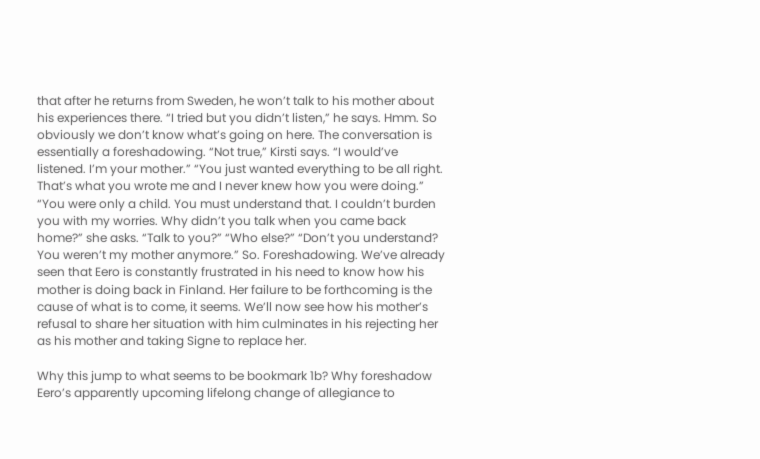that after he returns from Sweden, he won’t talk to his mother about his experiences there. “I tried but you didn’t listen,” he says. Hmm. So obviously we don’t know what’s going on here. The conversation is essentially a foreshadowing. “Not true,” Kirsti says. “I would’ve listened. I’m your mother.” “You just wanted everything to be all right. That’s what you wrote me and I never knew how you were doing.” “You were only a child. You must understand that. I couldn’t burden you with my worries. Why didn’t you talk when you came back home?” she asks. “Talk to you?” “Who else?” “Don’t you understand? You weren’t my mother anymore.” So. Foreshadowing. We’ve already seen that Eero is constantly frustrated in his need to know how his mother is doing back in Finland. Her failure to be forthcoming is the cause of what is to come, it seems. We’ll now see how his mother’s refusal to share her situation with him culminates in his rejecting her as his mother and taking Signe to replace her.

Why this jump to what seems to be bookmark 1b? Why foreshadow Eero’s apparently upcoming lifelong change of allegiance to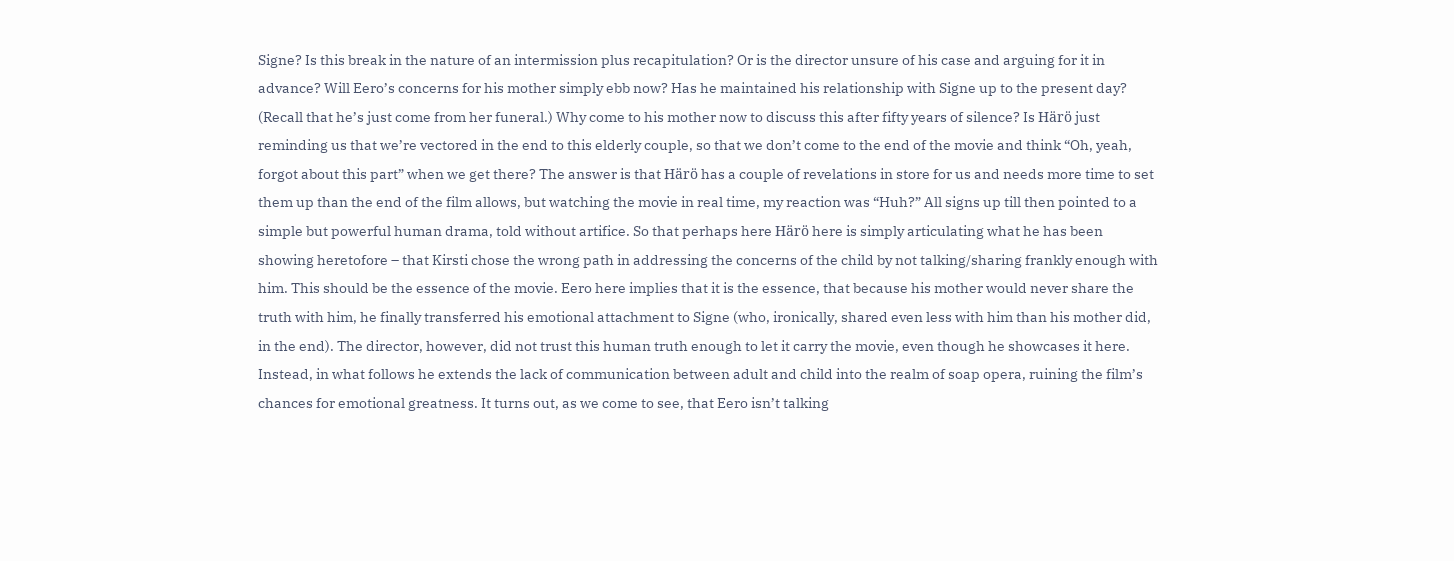Signe? Is this break in the nature of an intermission plus recapitulation? Or is the director unsure of his case and arguing for it in advance? Will Eero’s concerns for his mother simply ebb now? Has he maintained his relationship with Signe up to the present day? (Recall that he’s just come from her funeral.) Why come to his mother now to discuss this after fifty years of silence? Is Härö just reminding us that we’re vectored in the end to this elderly couple, so that we don’t come to the end of the movie and think “Oh, yeah, forgot about this part” when we get there? The answer is that Härö has a couple of revelations in store for us and needs more time to set them up than the end of the film allows, but watching the movie in real time, my reaction was “Huh?” All signs up till then pointed to a simple but powerful human drama, told without artifice. So that perhaps here Härö here is simply articulating what he has been showing heretofore – that Kirsti chose the wrong path in addressing the concerns of the child by not talking/sharing frankly enough with him. This should be the essence of the movie. Eero here implies that it is the essence, that because his mother would never share the truth with him, he finally transferred his emotional attachment to Signe (who, ironically, shared even less with him than his mother did, in the end). The director, however, did not trust this human truth enough to let it carry the movie, even though he showcases it here. Instead, in what follows he extends the lack of communication between adult and child into the realm of soap opera, ruining the film’s chances for emotional greatness. It turns out, as we come to see, that Eero isn’t talking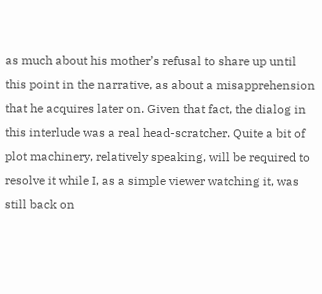as much about his mother’s refusal to share up until this point in the narrative, as about a misapprehension that he acquires later on. Given that fact, the dialog in this interlude was a real head-scratcher. Quite a bit of plot machinery, relatively speaking, will be required to resolve it while I, as a simple viewer watching it, was still back on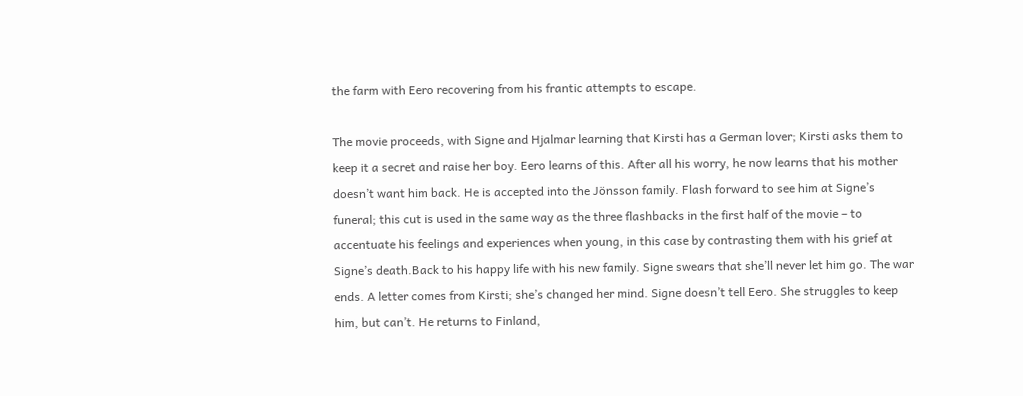the farm with Eero recovering from his frantic attempts to escape.

The movie proceeds, with Signe and Hjalmar learning that Kirsti has a German lover; Kirsti asks them to keep it a secret and raise her boy. Eero learns of this. After all his worry, he now learns that his mother doesn’t want him back. He is accepted into the Jönsson family. Flash forward to see him at Signe’s funeral; this cut is used in the same way as the three flashbacks in the first half of the movie – to accentuate his feelings and experiences when young, in this case by contrasting them with his grief at Signe’s death.Back to his happy life with his new family. Signe swears that she’ll never let him go. The war ends. A letter comes from Kirsti; she’s changed her mind. Signe doesn’t tell Eero. She struggles to keep him, but can’t. He returns to Finland,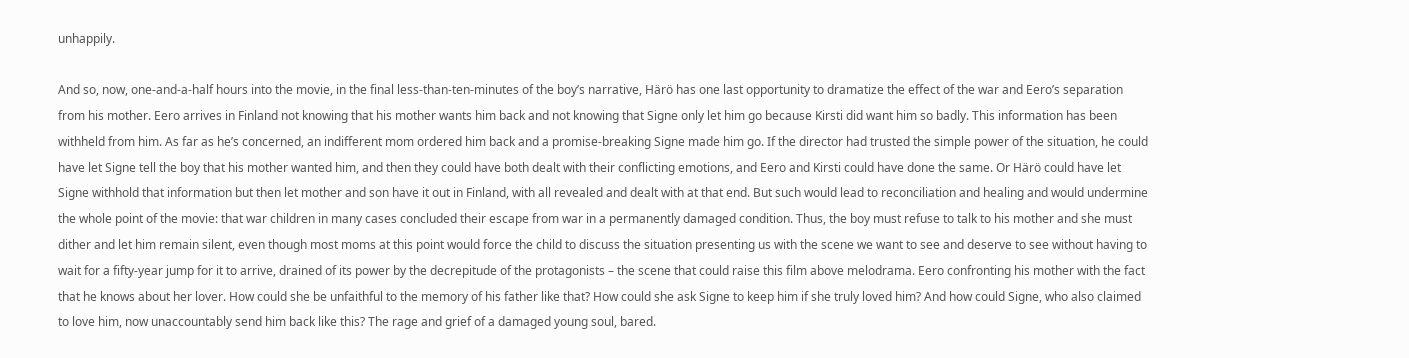unhappily.

And so, now, one-and-a-half hours into the movie, in the final less-than-ten-minutes of the boy’s narrative, Härö has one last opportunity to dramatize the effect of the war and Eero’s separation from his mother. Eero arrives in Finland not knowing that his mother wants him back and not knowing that Signe only let him go because Kirsti did want him so badly. This information has been withheld from him. As far as he’s concerned, an indifferent mom ordered him back and a promise-breaking Signe made him go. If the director had trusted the simple power of the situation, he could have let Signe tell the boy that his mother wanted him, and then they could have both dealt with their conflicting emotions, and Eero and Kirsti could have done the same. Or Härö could have let Signe withhold that information but then let mother and son have it out in Finland, with all revealed and dealt with at that end. But such would lead to reconciliation and healing and would undermine the whole point of the movie: that war children in many cases concluded their escape from war in a permanently damaged condition. Thus, the boy must refuse to talk to his mother and she must dither and let him remain silent, even though most moms at this point would force the child to discuss the situation presenting us with the scene we want to see and deserve to see without having to wait for a fifty-year jump for it to arrive, drained of its power by the decrepitude of the protagonists – the scene that could raise this film above melodrama. Eero confronting his mother with the fact that he knows about her lover. How could she be unfaithful to the memory of his father like that? How could she ask Signe to keep him if she truly loved him? And how could Signe, who also claimed to love him, now unaccountably send him back like this? The rage and grief of a damaged young soul, bared.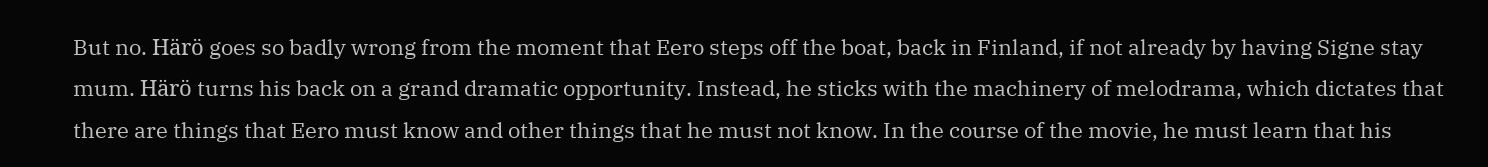But no. Härö goes so badly wrong from the moment that Eero steps off the boat, back in Finland, if not already by having Signe stay mum. Härö turns his back on a grand dramatic opportunity. Instead, he sticks with the machinery of melodrama, which dictates that there are things that Eero must know and other things that he must not know. In the course of the movie, he must learn that his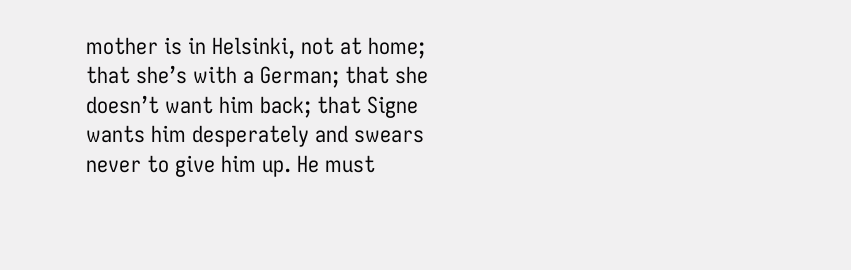mother is in Helsinki, not at home; that she’s with a German; that she doesn’t want him back; that Signe wants him desperately and swears never to give him up. He must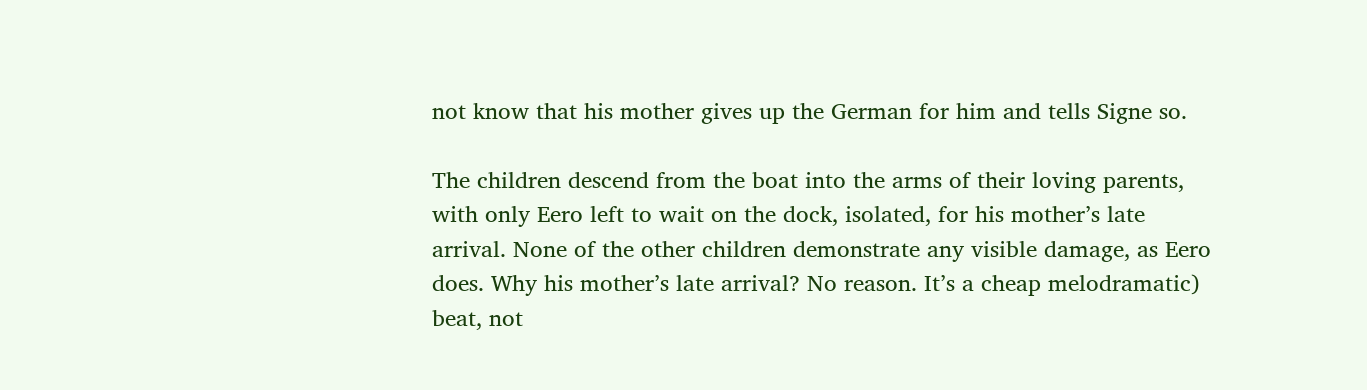not know that his mother gives up the German for him and tells Signe so.

The children descend from the boat into the arms of their loving parents, with only Eero left to wait on the dock, isolated, for his mother’s late arrival. None of the other children demonstrate any visible damage, as Eero does. Why his mother’s late arrival? No reason. It’s a cheap melodramatic) beat, not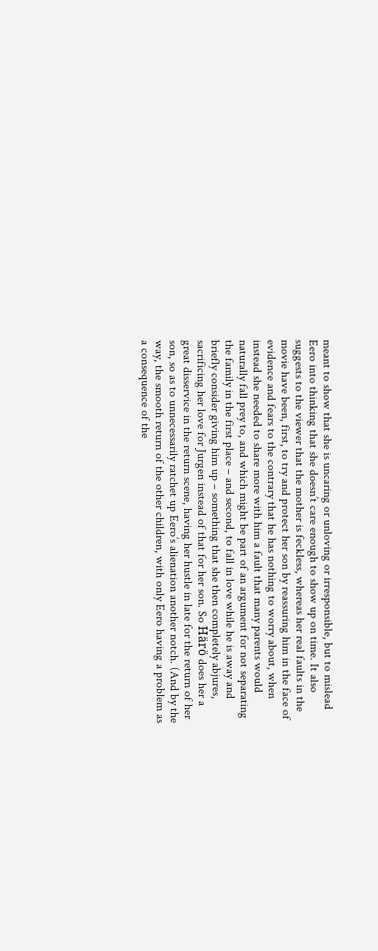meant to show that she is uncaring or unloving or irresponsible, but to mislead Eero into thinking that she doesn’t care enough to show up on time. It also suggests to the viewer that the mother is feckless, whereas her real faults in the movie have been, first, to try and protect her son by reassuring him in the face of evidence and fears to the contrary that he has nothing to worry about, when instead she needed to share more with him a fault that many parents would naturally fall prey to, and which might be part of an argument for not separating the family in the first place – and second, to fall in love while he is away and briefly consider giving him up – something that she then completely abjures, sacrificing her love for Jurgen instead of that for her son. So Härö does her a great disservice in the return scene, having her hustle in late for the return of her son, so as to unnecessarily ratchet up Eero’s alienation another notch. (And by the way, the smooth return of the other children, with only Eero having a problem as a consequence of the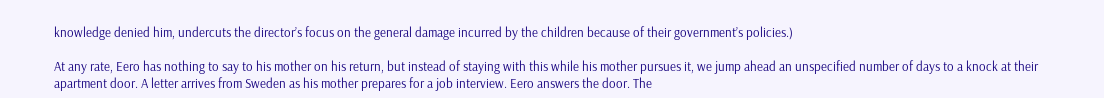knowledge denied him, undercuts the director’s focus on the general damage incurred by the children because of their government’s policies.)

At any rate, Eero has nothing to say to his mother on his return, but instead of staying with this while his mother pursues it, we jump ahead an unspecified number of days to a knock at their apartment door. A letter arrives from Sweden as his mother prepares for a job interview. Eero answers the door. The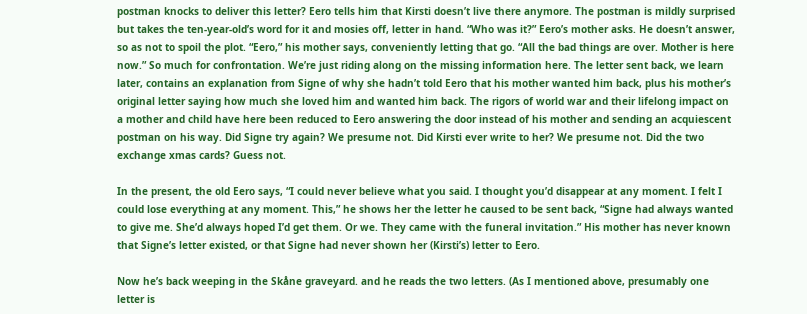postman knocks to deliver this letter? Eero tells him that Kirsti doesn’t live there anymore. The postman is mildly surprised but takes the ten-year-old’s word for it and mosies off, letter in hand. “Who was it?” Eero’s mother asks. He doesn’t answer, so as not to spoil the plot. “Eero,” his mother says, conveniently letting that go. “All the bad things are over. Mother is here now.” So much for confrontation. We’re just riding along on the missing information here. The letter sent back, we learn later, contains an explanation from Signe of why she hadn’t told Eero that his mother wanted him back, plus his mother’s original letter saying how much she loved him and wanted him back. The rigors of world war and their lifelong impact on a mother and child have here been reduced to Eero answering the door instead of his mother and sending an acquiescent postman on his way. Did Signe try again? We presume not. Did Kirsti ever write to her? We presume not. Did the two exchange xmas cards? Guess not.

In the present, the old Eero says, “I could never believe what you said. I thought you’d disappear at any moment. I felt I could lose everything at any moment. This,” he shows her the letter he caused to be sent back, “Signe had always wanted to give me. She’d always hoped I’d get them. Or we. They came with the funeral invitation.” His mother has never known that Signe’s letter existed, or that Signe had never shown her (Kirsti’s) letter to Eero.

Now he’s back weeping in the Skåne graveyard. and he reads the two letters. (As I mentioned above, presumably one letter is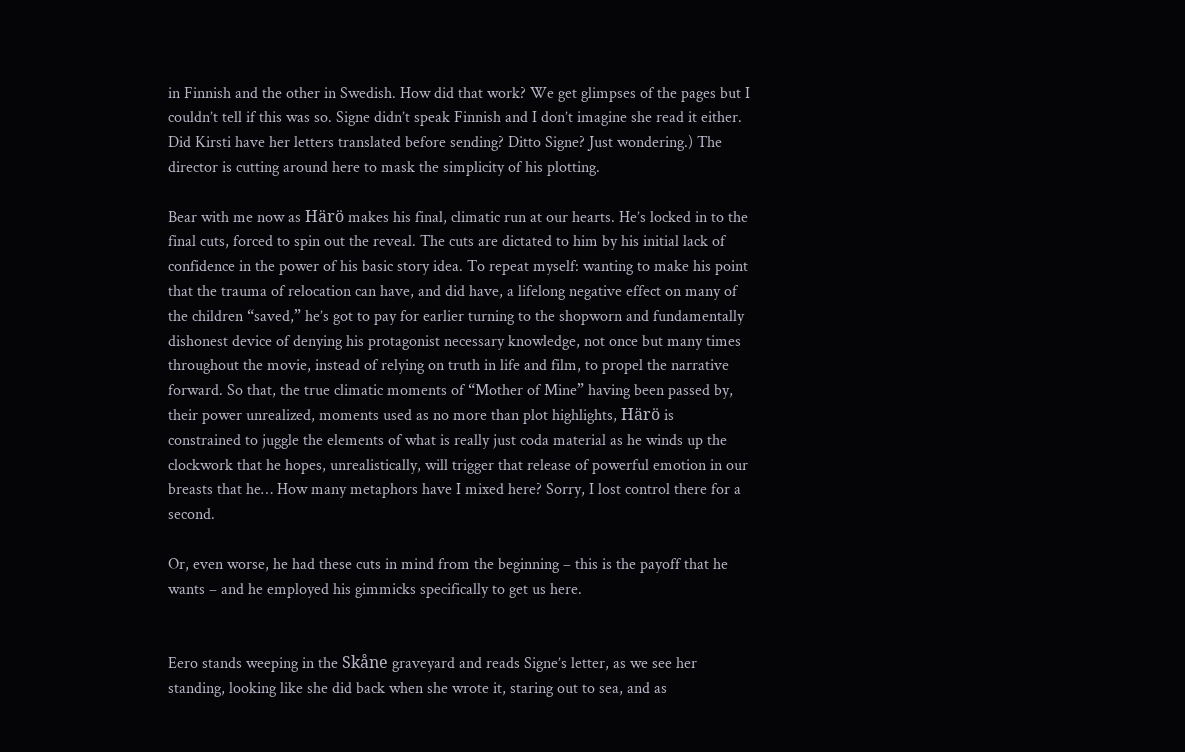in Finnish and the other in Swedish. How did that work? We get glimpses of the pages but I couldn’t tell if this was so. Signe didn’t speak Finnish and I don’t imagine she read it either. Did Kirsti have her letters translated before sending? Ditto Signe? Just wondering.) The director is cutting around here to mask the simplicity of his plotting.

Bear with me now as Härö makes his final, climatic run at our hearts. He’s locked in to the final cuts, forced to spin out the reveal. The cuts are dictated to him by his initial lack of confidence in the power of his basic story idea. To repeat myself: wanting to make his point that the trauma of relocation can have, and did have, a lifelong negative effect on many of the children “saved,” he’s got to pay for earlier turning to the shopworn and fundamentally dishonest device of denying his protagonist necessary knowledge, not once but many times throughout the movie, instead of relying on truth in life and film, to propel the narrative forward. So that, the true climatic moments of “Mother of Mine” having been passed by, their power unrealized, moments used as no more than plot highlights, Härö is constrained to juggle the elements of what is really just coda material as he winds up the clockwork that he hopes, unrealistically, will trigger that release of powerful emotion in our breasts that he… How many metaphors have I mixed here? Sorry, I lost control there for a second.

Or, even worse, he had these cuts in mind from the beginning – this is the payoff that he wants – and he employed his gimmicks specifically to get us here.


Eero stands weeping in the Skåne graveyard and reads Signe’s letter, as we see her standing, looking like she did back when she wrote it, staring out to sea, and as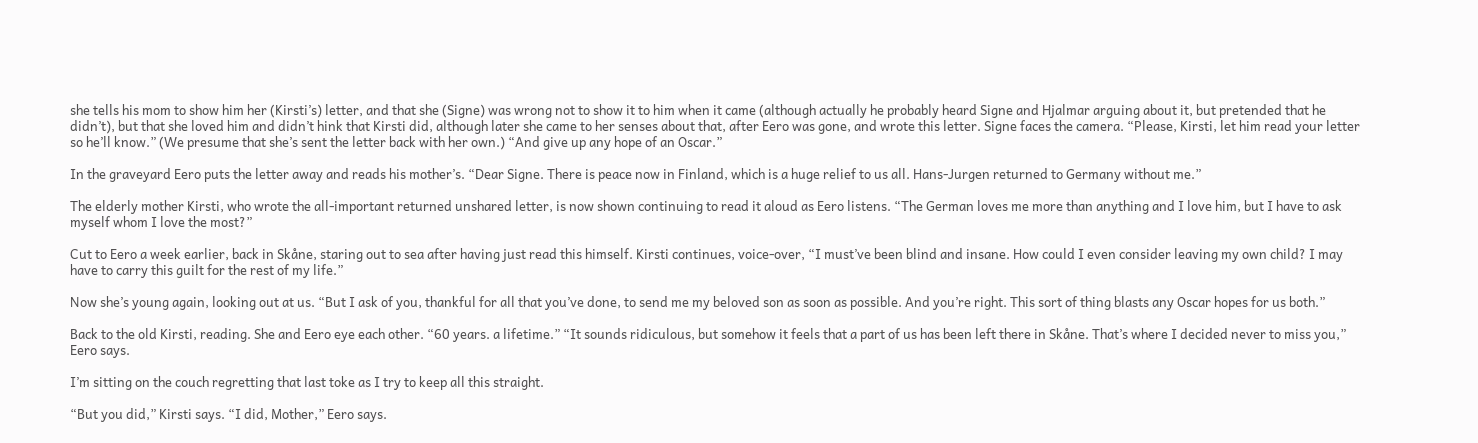she tells his mom to show him her (Kirsti’s) letter, and that she (Signe) was wrong not to show it to him when it came (although actually he probably heard Signe and Hjalmar arguing about it, but pretended that he didn’t), but that she loved him and didn’t hink that Kirsti did, although later she came to her senses about that, after Eero was gone, and wrote this letter. Signe faces the camera. “Please, Kirsti, let him read your letter so he’ll know.” (We presume that she’s sent the letter back with her own.) “And give up any hope of an Oscar.”

In the graveyard Eero puts the letter away and reads his mother’s. “Dear Signe. There is peace now in Finland, which is a huge relief to us all. Hans-Jurgen returned to Germany without me.”

The elderly mother Kirsti, who wrote the all-important returned unshared letter, is now shown continuing to read it aloud as Eero listens. “The German loves me more than anything and I love him, but I have to ask myself whom I love the most?”

Cut to Eero a week earlier, back in Skåne, staring out to sea after having just read this himself. Kirsti continues, voice-over, “I must’ve been blind and insane. How could I even consider leaving my own child? I may have to carry this guilt for the rest of my life.”

Now she’s young again, looking out at us. “But I ask of you, thankful for all that you’ve done, to send me my beloved son as soon as possible. And you’re right. This sort of thing blasts any Oscar hopes for us both.”

Back to the old Kirsti, reading. She and Eero eye each other. “60 years. a lifetime.” “It sounds ridiculous, but somehow it feels that a part of us has been left there in Skåne. That’s where I decided never to miss you,” Eero says.

I’m sitting on the couch regretting that last toke as I try to keep all this straight.

“But you did,” Kirsti says. “I did, Mother,” Eero says.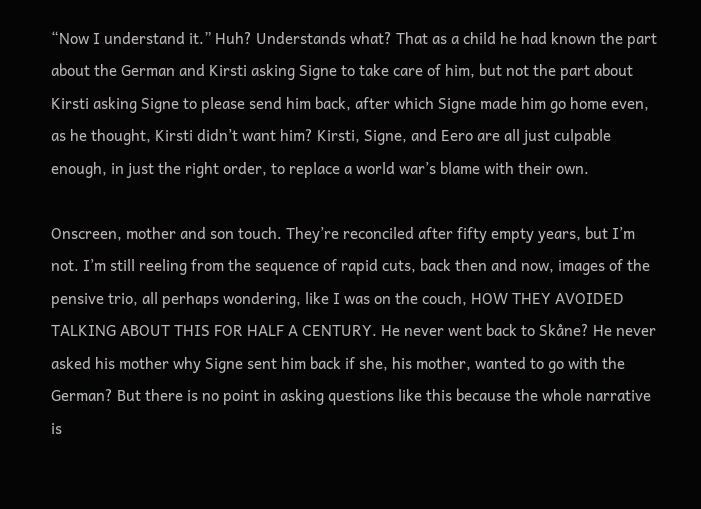“Now I understand it.” Huh? Understands what? That as a child he had known the part about the German and Kirsti asking Signe to take care of him, but not the part about Kirsti asking Signe to please send him back, after which Signe made him go home even, as he thought, Kirsti didn’t want him? Kirsti, Signe, and Eero are all just culpable enough, in just the right order, to replace a world war’s blame with their own.

Onscreen, mother and son touch. They’re reconciled after fifty empty years, but I’m not. I’m still reeling from the sequence of rapid cuts, back then and now, images of the pensive trio, all perhaps wondering, like I was on the couch, HOW THEY AVOIDED TALKING ABOUT THIS FOR HALF A CENTURY. He never went back to Skåne? He never asked his mother why Signe sent him back if she, his mother, wanted to go with the German? But there is no point in asking questions like this because the whole narrative is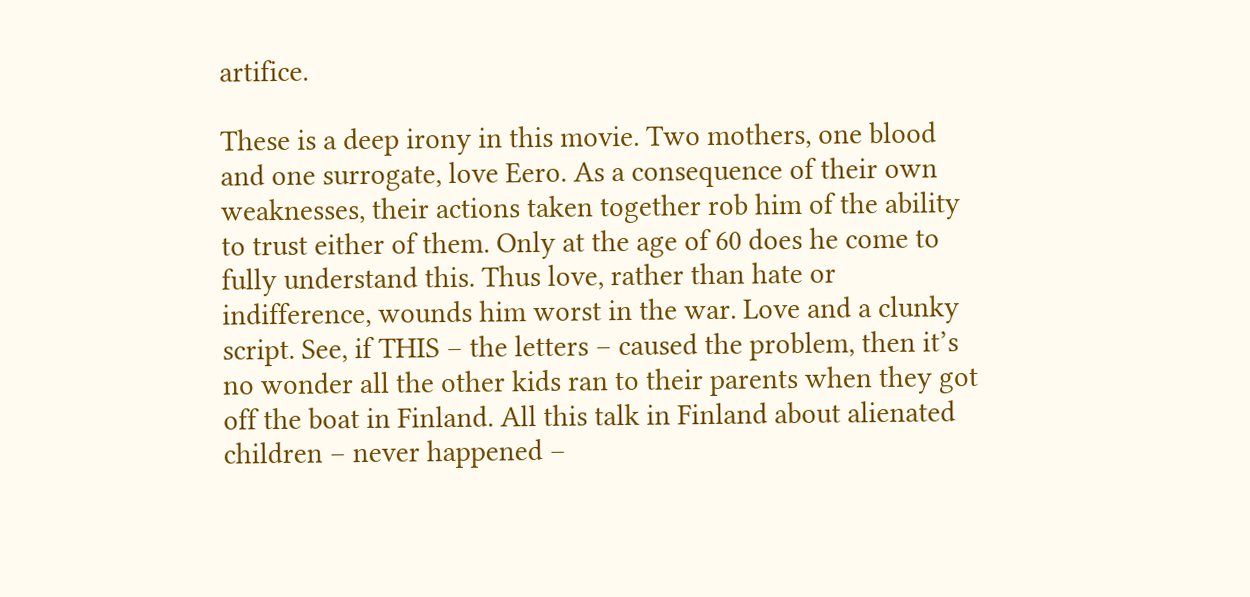artifice.

These is a deep irony in this movie. Two mothers, one blood and one surrogate, love Eero. As a consequence of their own weaknesses, their actions taken together rob him of the ability to trust either of them. Only at the age of 60 does he come to fully understand this. Thus love, rather than hate or indifference, wounds him worst in the war. Love and a clunky script. See, if THIS – the letters – caused the problem, then it’s no wonder all the other kids ran to their parents when they got off the boat in Finland. All this talk in Finland about alienated children – never happened –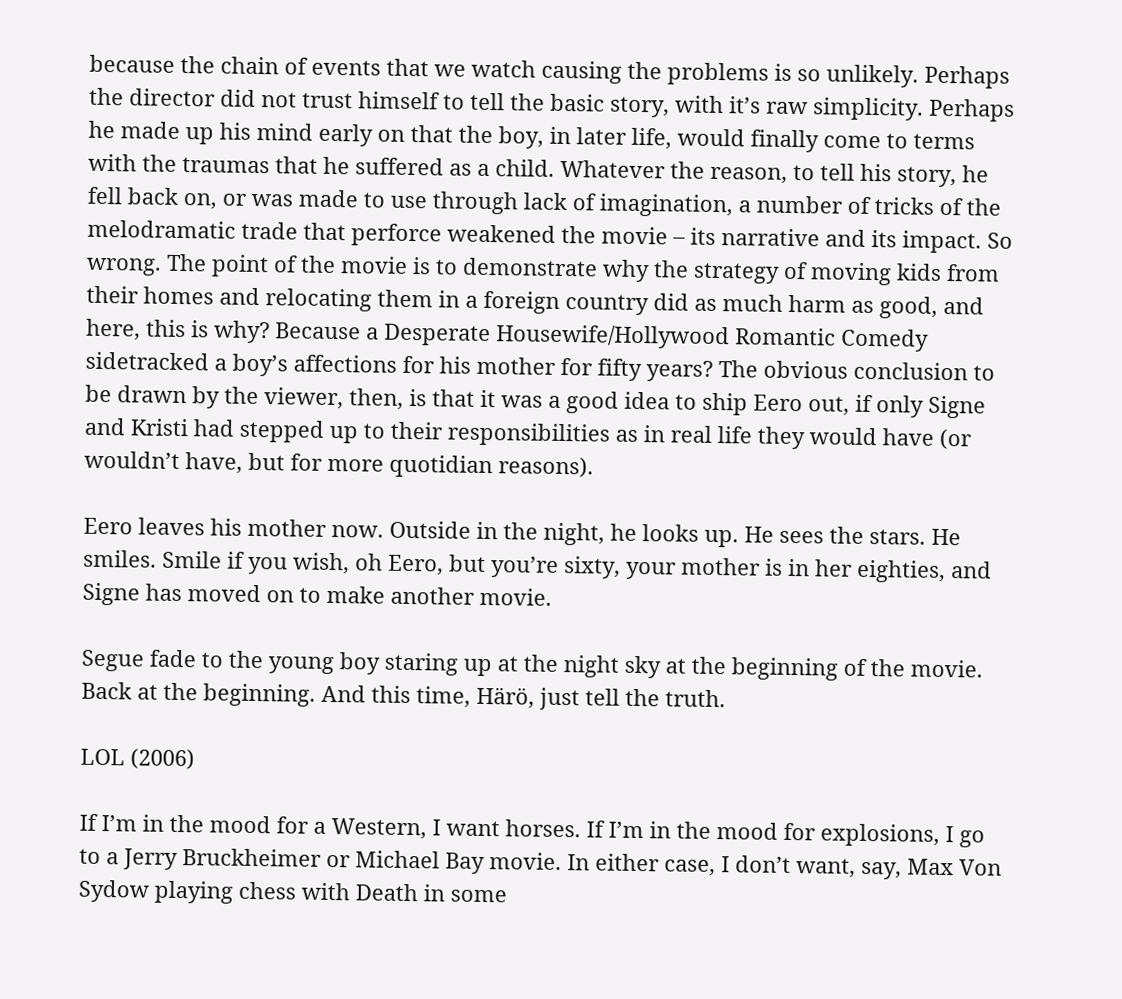because the chain of events that we watch causing the problems is so unlikely. Perhaps the director did not trust himself to tell the basic story, with it’s raw simplicity. Perhaps he made up his mind early on that the boy, in later life, would finally come to terms with the traumas that he suffered as a child. Whatever the reason, to tell his story, he fell back on, or was made to use through lack of imagination, a number of tricks of the melodramatic trade that perforce weakened the movie – its narrative and its impact. So wrong. The point of the movie is to demonstrate why the strategy of moving kids from their homes and relocating them in a foreign country did as much harm as good, and here, this is why? Because a Desperate Housewife/Hollywood Romantic Comedy sidetracked a boy’s affections for his mother for fifty years? The obvious conclusion to be drawn by the viewer, then, is that it was a good idea to ship Eero out, if only Signe and Kristi had stepped up to their responsibilities as in real life they would have (or wouldn’t have, but for more quotidian reasons).

Eero leaves his mother now. Outside in the night, he looks up. He sees the stars. He smiles. Smile if you wish, oh Eero, but you’re sixty, your mother is in her eighties, and Signe has moved on to make another movie.

Segue fade to the young boy staring up at the night sky at the beginning of the movie. Back at the beginning. And this time, Härö, just tell the truth.

LOL (2006)

If I’m in the mood for a Western, I want horses. If I’m in the mood for explosions, I go to a Jerry Bruckheimer or Michael Bay movie. In either case, I don’t want, say, Max Von Sydow playing chess with Death in some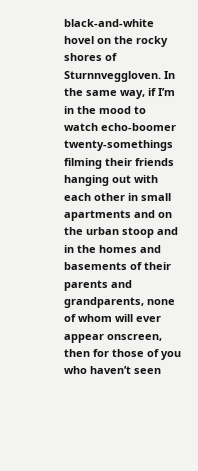black-and-white hovel on the rocky shores of Sturnnveggloven. In the same way, if I’m in the mood to watch echo-boomer twenty-somethings filming their friends hanging out with each other in small apartments and on the urban stoop and in the homes and basements of their parents and grandparents, none of whom will ever appear onscreen, then for those of you who haven’t seen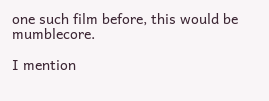one such film before, this would be mumblecore.

I mention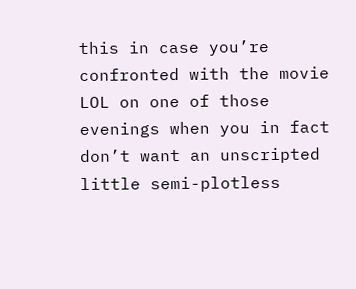this in case you’re confronted with the movie LOL on one of those evenings when you in fact don’t want an unscripted little semi-plotless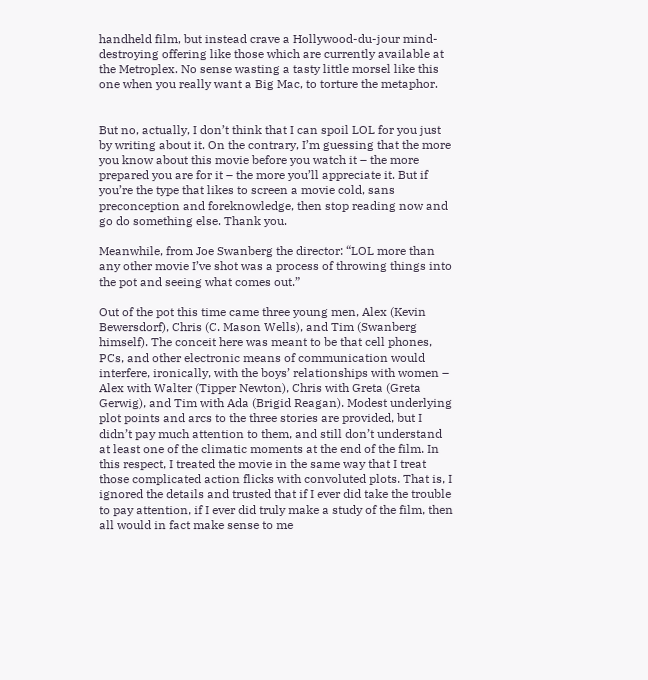handheld film, but instead crave a Hollywood-du-jour mind-destroying offering like those which are currently available at the Metroplex. No sense wasting a tasty little morsel like this one when you really want a Big Mac, to torture the metaphor.


But no, actually, I don’t think that I can spoil LOL for you just by writing about it. On the contrary, I’m guessing that the more you know about this movie before you watch it – the more prepared you are for it – the more you’ll appreciate it. But if you’re the type that likes to screen a movie cold, sans preconception and foreknowledge, then stop reading now and go do something else. Thank you.

Meanwhile, from Joe Swanberg the director: “LOL more than any other movie I’ve shot was a process of throwing things into the pot and seeing what comes out.”

Out of the pot this time came three young men, Alex (Kevin Bewersdorf), Chris (C. Mason Wells), and Tim (Swanberg himself). The conceit here was meant to be that cell phones, PCs, and other electronic means of communication would interfere, ironically, with the boys’ relationships with women – Alex with Walter (Tipper Newton), Chris with Greta (Greta Gerwig), and Tim with Ada (Brigid Reagan). Modest underlying plot points and arcs to the three stories are provided, but I didn’t pay much attention to them, and still don’t understand at least one of the climatic moments at the end of the film. In this respect, I treated the movie in the same way that I treat those complicated action flicks with convoluted plots. That is, I ignored the details and trusted that if I ever did take the trouble to pay attention, if I ever did truly make a study of the film, then all would in fact make sense to me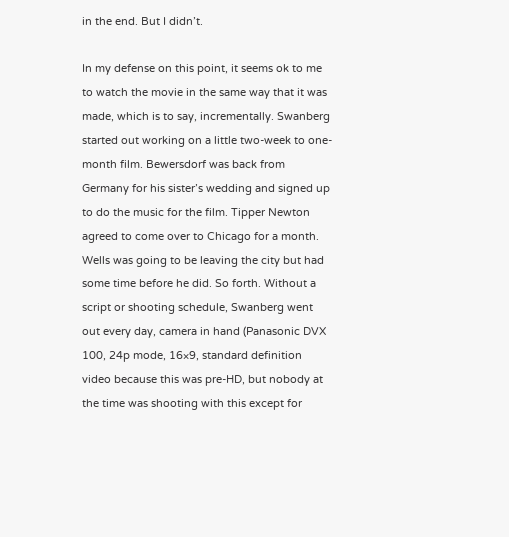in the end. But I didn’t.

In my defense on this point, it seems ok to me to watch the movie in the same way that it was made, which is to say, incrementally. Swanberg started out working on a little two-week to one-month film. Bewersdorf was back from Germany for his sister’s wedding and signed up to do the music for the film. Tipper Newton agreed to come over to Chicago for a month. Wells was going to be leaving the city but had some time before he did. So forth. Without a script or shooting schedule, Swanberg went out every day, camera in hand (Panasonic DVX 100, 24p mode, 16×9, standard definition video because this was pre-HD, but nobody at the time was shooting with this except for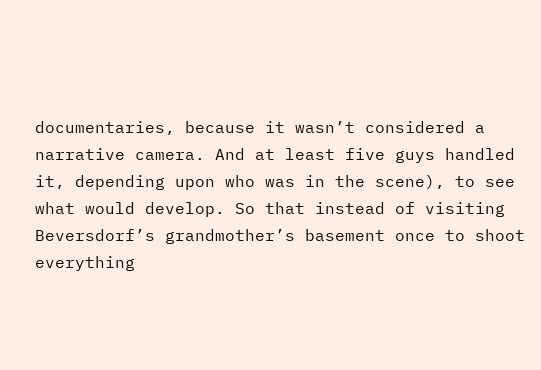documentaries, because it wasn’t considered a narrative camera. And at least five guys handled it, depending upon who was in the scene), to see what would develop. So that instead of visiting Beversdorf’s grandmother’s basement once to shoot everything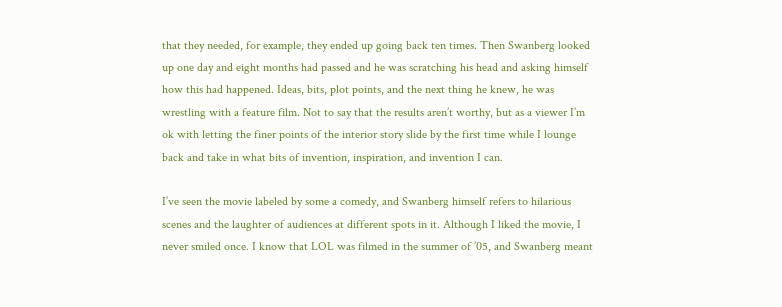that they needed, for example, they ended up going back ten times. Then Swanberg looked up one day and eight months had passed and he was scratching his head and asking himself how this had happened. Ideas, bits, plot points, and the next thing he knew, he was wrestling with a feature film. Not to say that the results aren’t worthy, but as a viewer I’m ok with letting the finer points of the interior story slide by the first time while I lounge back and take in what bits of invention, inspiration, and invention I can.

I’ve seen the movie labeled by some a comedy, and Swanberg himself refers to hilarious scenes and the laughter of audiences at different spots in it. Although I liked the movie, I never smiled once. I know that LOL was filmed in the summer of ’05, and Swanberg meant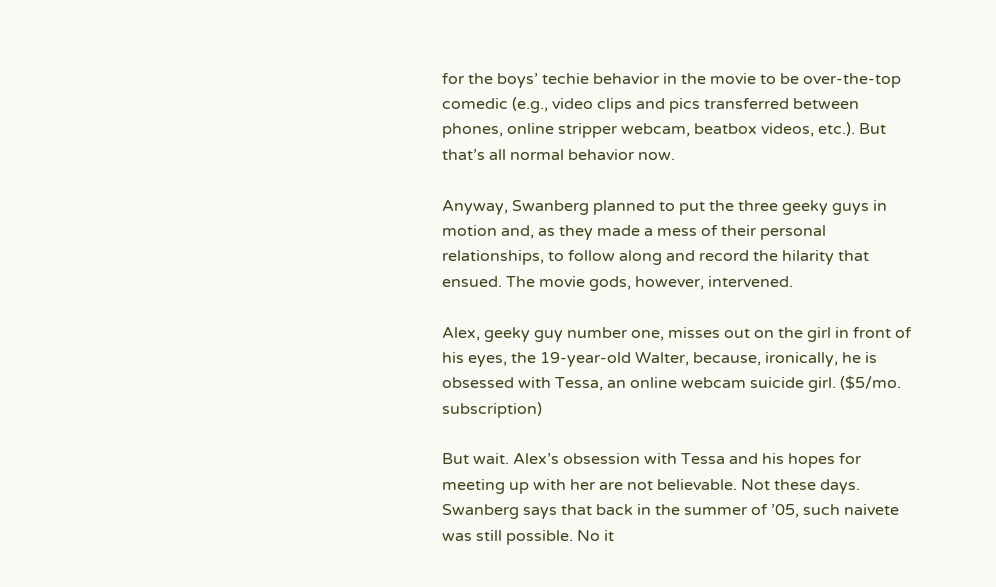for the boys’ techie behavior in the movie to be over-the-top comedic (e.g., video clips and pics transferred between phones, online stripper webcam, beatbox videos, etc.). But that’s all normal behavior now.

Anyway, Swanberg planned to put the three geeky guys in motion and, as they made a mess of their personal relationships, to follow along and record the hilarity that ensued. The movie gods, however, intervened.

Alex, geeky guy number one, misses out on the girl in front of his eyes, the 19-year-old Walter, because, ironically, he is obsessed with Tessa, an online webcam suicide girl. ($5/mo. subscription)

But wait. Alex’s obsession with Tessa and his hopes for meeting up with her are not believable. Not these days. Swanberg says that back in the summer of ’05, such naivete was still possible. No it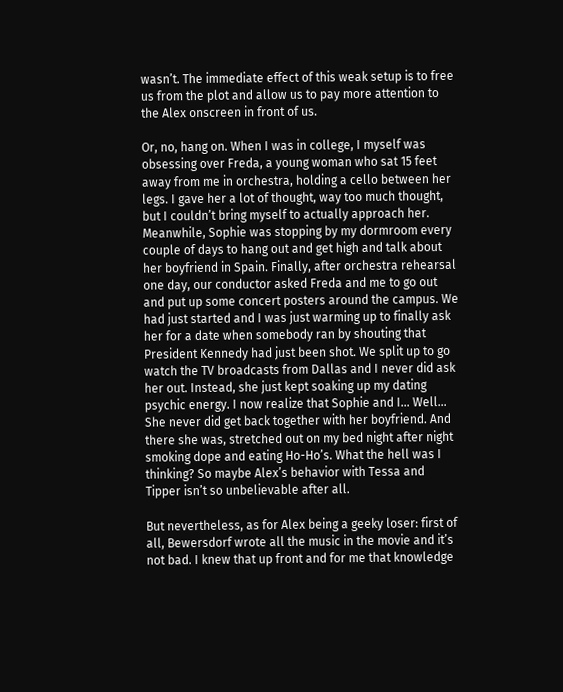wasn’t. The immediate effect of this weak setup is to free us from the plot and allow us to pay more attention to the Alex onscreen in front of us.

Or, no, hang on. When I was in college, I myself was obsessing over Freda, a young woman who sat 15 feet away from me in orchestra, holding a cello between her legs. I gave her a lot of thought, way too much thought, but I couldn’t bring myself to actually approach her. Meanwhile, Sophie was stopping by my dormroom every couple of days to hang out and get high and talk about her boyfriend in Spain. Finally, after orchestra rehearsal one day, our conductor asked Freda and me to go out and put up some concert posters around the campus. We had just started and I was just warming up to finally ask her for a date when somebody ran by shouting that President Kennedy had just been shot. We split up to go watch the TV broadcasts from Dallas and I never did ask her out. Instead, she just kept soaking up my dating psychic energy. I now realize that Sophie and I… Well… She never did get back together with her boyfriend. And there she was, stretched out on my bed night after night smoking dope and eating Ho-Ho’s. What the hell was I thinking? So maybe Alex’s behavior with Tessa and Tipper isn’t so unbelievable after all.

But nevertheless, as for Alex being a geeky loser: first of all, Bewersdorf wrote all the music in the movie and it’s not bad. I knew that up front and for me that knowledge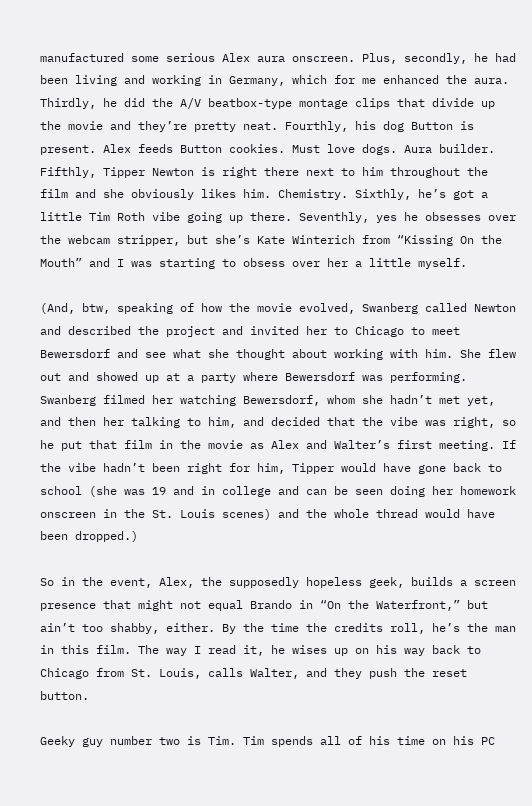manufactured some serious Alex aura onscreen. Plus, secondly, he had been living and working in Germany, which for me enhanced the aura. Thirdly, he did the A/V beatbox-type montage clips that divide up the movie and they’re pretty neat. Fourthly, his dog Button is present. Alex feeds Button cookies. Must love dogs. Aura builder. Fifthly, Tipper Newton is right there next to him throughout the film and she obviously likes him. Chemistry. Sixthly, he’s got a little Tim Roth vibe going up there. Seventhly, yes he obsesses over the webcam stripper, but she’s Kate Winterich from “Kissing On the Mouth” and I was starting to obsess over her a little myself.

(And, btw, speaking of how the movie evolved, Swanberg called Newton and described the project and invited her to Chicago to meet Bewersdorf and see what she thought about working with him. She flew out and showed up at a party where Bewersdorf was performing. Swanberg filmed her watching Bewersdorf, whom she hadn’t met yet, and then her talking to him, and decided that the vibe was right, so he put that film in the movie as Alex and Walter’s first meeting. If the vibe hadn’t been right for him, Tipper would have gone back to school (she was 19 and in college and can be seen doing her homework onscreen in the St. Louis scenes) and the whole thread would have been dropped.)

So in the event, Alex, the supposedly hopeless geek, builds a screen presence that might not equal Brando in “On the Waterfront,” but ain’t too shabby, either. By the time the credits roll, he’s the man in this film. The way I read it, he wises up on his way back to Chicago from St. Louis, calls Walter, and they push the reset button.

Geeky guy number two is Tim. Tim spends all of his time on his PC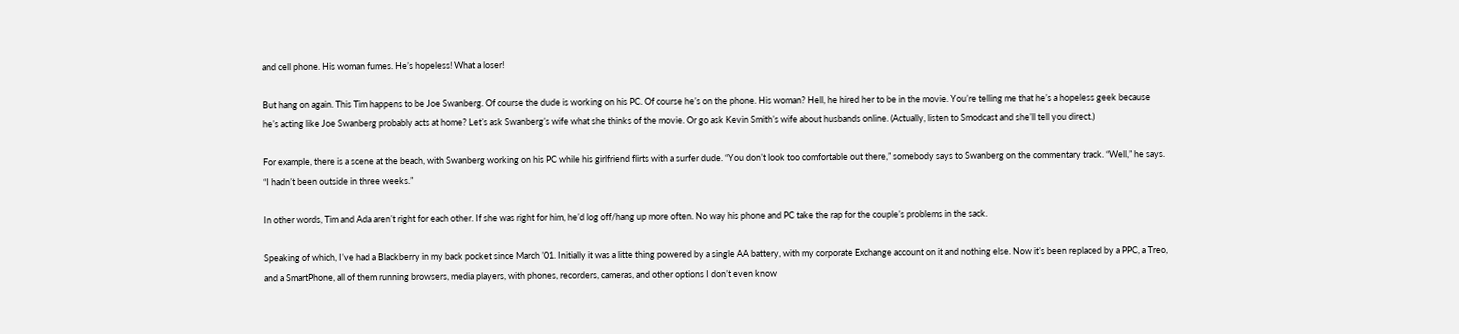and cell phone. His woman fumes. He’s hopeless! What a loser!

But hang on again. This Tim happens to be Joe Swanberg. Of course the dude is working on his PC. Of course he’s on the phone. His woman? Hell, he hired her to be in the movie. You’re telling me that he’s a hopeless geek because he’s acting like Joe Swanberg probably acts at home? Let’s ask Swanberg’s wife what she thinks of the movie. Or go ask Kevin Smith’s wife about husbands online. (Actually, listen to Smodcast and she’ll tell you direct.)

For example, there is a scene at the beach, with Swanberg working on his PC while his girlfriend flirts with a surfer dude. “You don’t look too comfortable out there,” somebody says to Swanberg on the commentary track. “Well,” he says. “I hadn’t been outside in three weeks.”

In other words, Tim and Ada aren’t right for each other. If she was right for him, he’d log off/hang up more often. No way his phone and PC take the rap for the couple’s problems in the sack.

Speaking of which, I’ve had a Blackberry in my back pocket since March ’01. Initially it was a litte thing powered by a single AA battery, with my corporate Exchange account on it and nothing else. Now it’s been replaced by a PPC, a Treo, and a SmartPhone, all of them running browsers, media players, with phones, recorders, cameras, and other options I don’t even know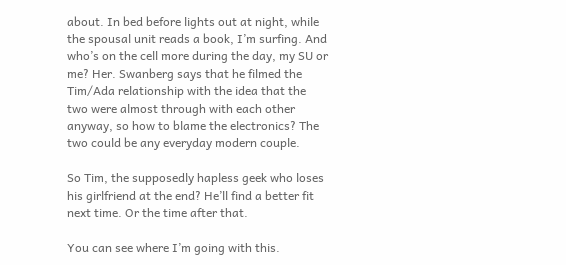about. In bed before lights out at night, while the spousal unit reads a book, I’m surfing. And who’s on the cell more during the day, my SU or me? Her. Swanberg says that he filmed the Tim/Ada relationship with the idea that the two were almost through with each other anyway, so how to blame the electronics? The two could be any everyday modern couple.

So Tim, the supposedly hapless geek who loses his girlfriend at the end? He’ll find a better fit next time. Or the time after that.

You can see where I’m going with this.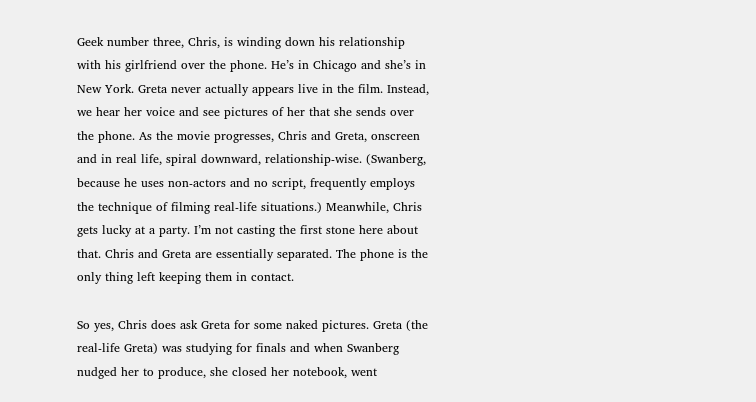Geek number three, Chris, is winding down his relationship with his girlfriend over the phone. He’s in Chicago and she’s in New York. Greta never actually appears live in the film. Instead, we hear her voice and see pictures of her that she sends over the phone. As the movie progresses, Chris and Greta, onscreen and in real life, spiral downward, relationship-wise. (Swanberg, because he uses non-actors and no script, frequently employs the technique of filming real-life situations.) Meanwhile, Chris gets lucky at a party. I’m not casting the first stone here about that. Chris and Greta are essentially separated. The phone is the only thing left keeping them in contact.

So yes, Chris does ask Greta for some naked pictures. Greta (the real-life Greta) was studying for finals and when Swanberg nudged her to produce, she closed her notebook, went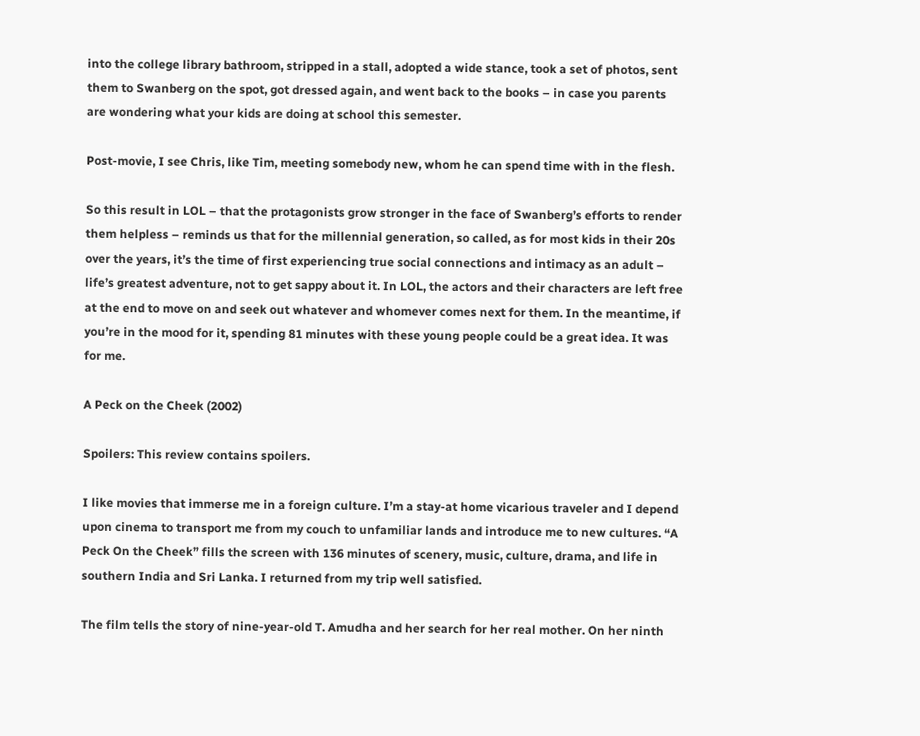into the college library bathroom, stripped in a stall, adopted a wide stance, took a set of photos, sent them to Swanberg on the spot, got dressed again, and went back to the books – in case you parents are wondering what your kids are doing at school this semester.

Post-movie, I see Chris, like Tim, meeting somebody new, whom he can spend time with in the flesh.

So this result in LOL – that the protagonists grow stronger in the face of Swanberg’s efforts to render them helpless – reminds us that for the millennial generation, so called, as for most kids in their 20s over the years, it’s the time of first experiencing true social connections and intimacy as an adult – life’s greatest adventure, not to get sappy about it. In LOL, the actors and their characters are left free at the end to move on and seek out whatever and whomever comes next for them. In the meantime, if you’re in the mood for it, spending 81 minutes with these young people could be a great idea. It was for me.

A Peck on the Cheek (2002)

Spoilers: This review contains spoilers.

I like movies that immerse me in a foreign culture. I’m a stay-at home vicarious traveler and I depend upon cinema to transport me from my couch to unfamiliar lands and introduce me to new cultures. “A Peck On the Cheek” fills the screen with 136 minutes of scenery, music, culture, drama, and life in southern India and Sri Lanka. I returned from my trip well satisfied.

The film tells the story of nine-year-old T. Amudha and her search for her real mother. On her ninth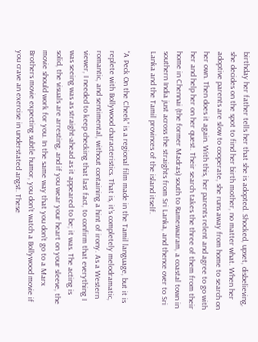birthday her father tells her that she is adopted. Shocked, upset, disbelieving, she decides on the spot to find her birth mother, no matter what. When her adoptive parents are slow to cooperate, she runs away from home to search on her own. Then does it again. With this, her parents relent and agree to go with her and help her on her quest. Their search takes the three of them from their home in Chennai (the former Madras) south to Rameswaram, a coastal town in southern India just across the straights from Sri Lanka, and thence over to Sri Lanka and the Tamil provinces of the island itself.

“A Peck On the Cheek” is a regional film made in the Tamil language, but it is replete with Bollywood characteristics. That is, it’s completely melodramatic, romantic, and sentimental, without containing a hint of irony. As a Western viewer, I needed to keep checking that last fact, to confirm that everything I was seeing was as straight-ahead as it appeared to be; it was. The acting is solid, the visuals are arresting, and if you wear your heart on your sleeve, the movie should work for you. In the same way that you don’t go to a Marx Brothers movie expecting subtle humor, you don’t watch a Bollywood movie if you crave an exercise in understated angst. These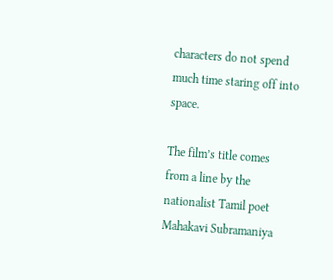characters do not spend much time staring off into space.

The film’s title comes from a line by the nationalist Tamil poet Mahakavi Subramaniya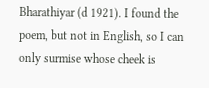Bharathiyar (d 1921). I found the poem, but not in English, so I can only surmise whose cheek is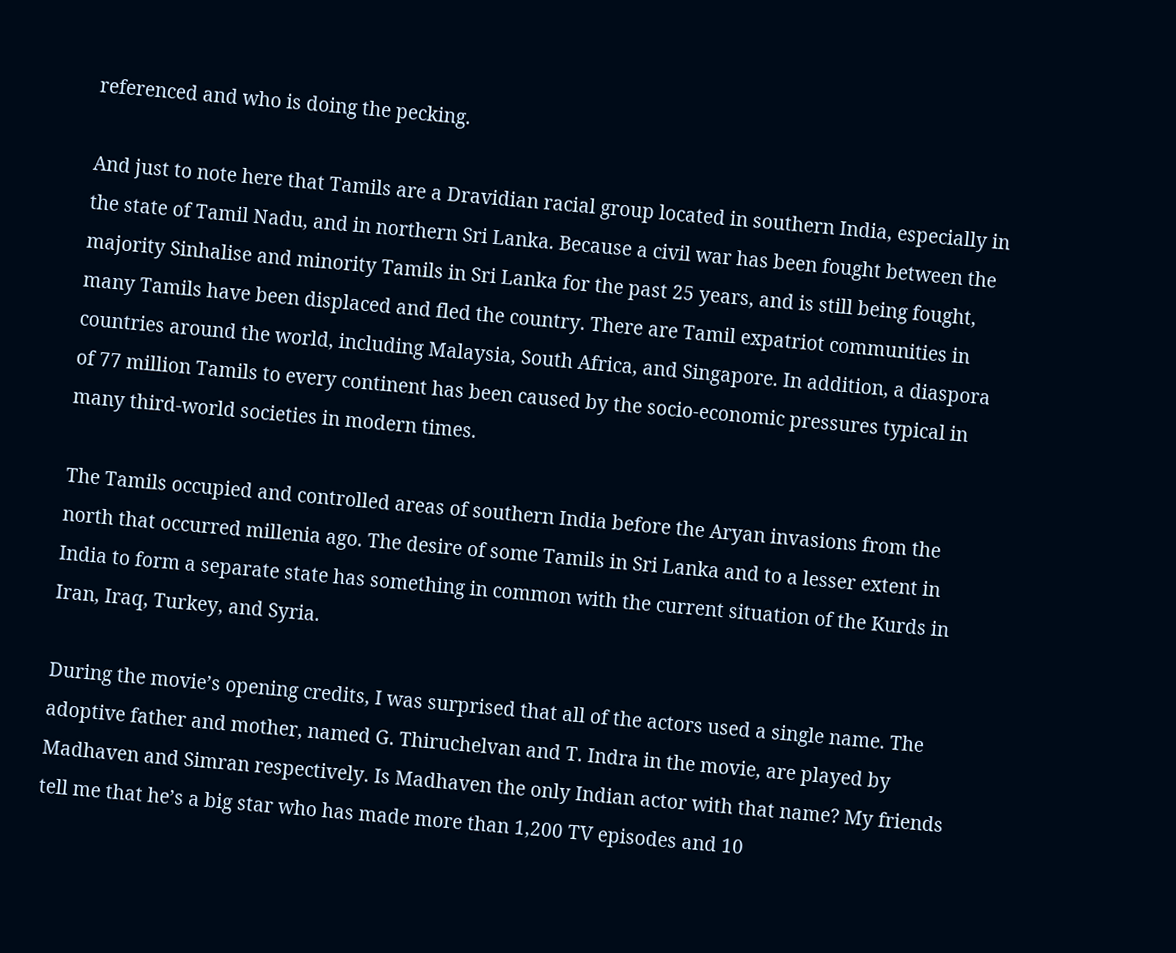referenced and who is doing the pecking.

And just to note here that Tamils are a Dravidian racial group located in southern India, especially in the state of Tamil Nadu, and in northern Sri Lanka. Because a civil war has been fought between the majority Sinhalise and minority Tamils in Sri Lanka for the past 25 years, and is still being fought, many Tamils have been displaced and fled the country. There are Tamil expatriot communities in countries around the world, including Malaysia, South Africa, and Singapore. In addition, a diaspora of 77 million Tamils to every continent has been caused by the socio-economic pressures typical in many third-world societies in modern times.

The Tamils occupied and controlled areas of southern India before the Aryan invasions from the north that occurred millenia ago. The desire of some Tamils in Sri Lanka and to a lesser extent in India to form a separate state has something in common with the current situation of the Kurds in Iran, Iraq, Turkey, and Syria.

During the movie’s opening credits, I was surprised that all of the actors used a single name. The adoptive father and mother, named G. Thiruchelvan and T. Indra in the movie, are played by Madhaven and Simran respectively. Is Madhaven the only Indian actor with that name? My friends tell me that he’s a big star who has made more than 1,200 TV episodes and 10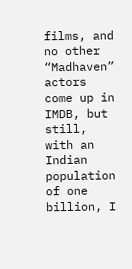films, and no other “Madhaven” actors come up in IMDB, but still, with an Indian population of one billion, I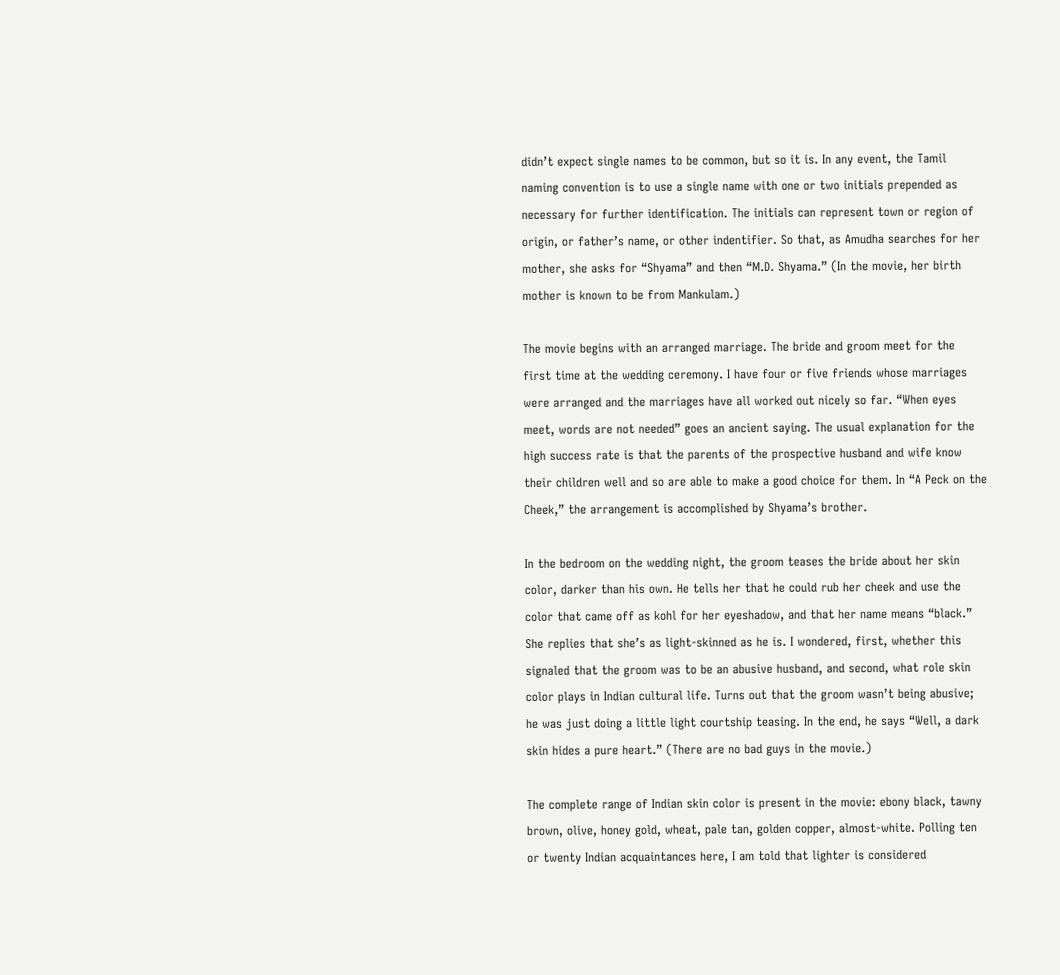didn’t expect single names to be common, but so it is. In any event, the Tamil naming convention is to use a single name with one or two initials prepended as necessary for further identification. The initials can represent town or region of origin, or father’s name, or other indentifier. So that, as Amudha searches for her mother, she asks for “Shyama” and then “M.D. Shyama.” (In the movie, her birth mother is known to be from Mankulam.)

The movie begins with an arranged marriage. The bride and groom meet for the first time at the wedding ceremony. I have four or five friends whose marriages were arranged and the marriages have all worked out nicely so far. “When eyes meet, words are not needed” goes an ancient saying. The usual explanation for the high success rate is that the parents of the prospective husband and wife know their children well and so are able to make a good choice for them. In “A Peck on the Cheek,” the arrangement is accomplished by Shyama’s brother.

In the bedroom on the wedding night, the groom teases the bride about her skin color, darker than his own. He tells her that he could rub her cheek and use the color that came off as kohl for her eyeshadow, and that her name means “black.” She replies that she’s as light-skinned as he is. I wondered, first, whether this signaled that the groom was to be an abusive husband, and second, what role skin color plays in Indian cultural life. Turns out that the groom wasn’t being abusive; he was just doing a little light courtship teasing. In the end, he says “Well, a dark skin hides a pure heart.” (There are no bad guys in the movie.)

The complete range of Indian skin color is present in the movie: ebony black, tawny brown, olive, honey gold, wheat, pale tan, golden copper, almost-white. Polling ten or twenty Indian acquaintances here, I am told that lighter is considered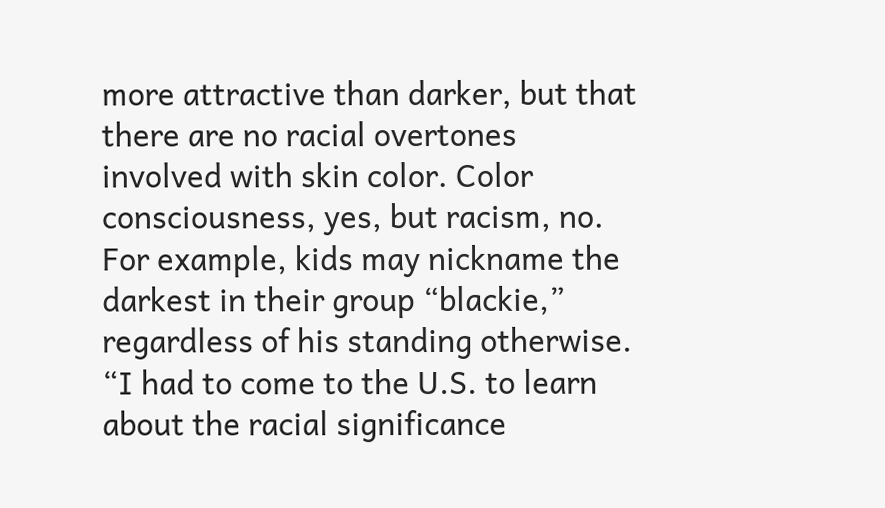more attractive than darker, but that there are no racial overtones involved with skin color. Color consciousness, yes, but racism, no. For example, kids may nickname the darkest in their group “blackie,” regardless of his standing otherwise. “I had to come to the U.S. to learn about the racial significance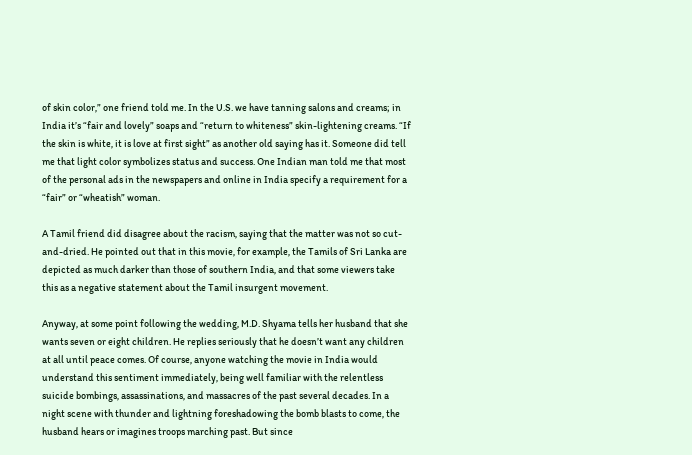of skin color,” one friend told me. In the U.S. we have tanning salons and creams; in India it’s “fair and lovely” soaps and “return to whiteness” skin-lightening creams. “If the skin is white, it is love at first sight” as another old saying has it. Someone did tell me that light color symbolizes status and success. One Indian man told me that most of the personal ads in the newspapers and online in India specify a requirement for a “fair” or “wheatish” woman.

A Tamil friend did disagree about the racism, saying that the matter was not so cut-and-dried. He pointed out that in this movie, for example, the Tamils of Sri Lanka are depicted as much darker than those of southern India, and that some viewers take this as a negative statement about the Tamil insurgent movement.

Anyway, at some point following the wedding, M.D. Shyama tells her husband that she wants seven or eight children. He replies seriously that he doesn’t want any children at all until peace comes. Of course, anyone watching the movie in India would understand this sentiment immediately, being well familiar with the relentless suicide bombings, assassinations, and massacres of the past several decades. In a night scene with thunder and lightning foreshadowing the bomb blasts to come, the husband hears or imagines troops marching past. But since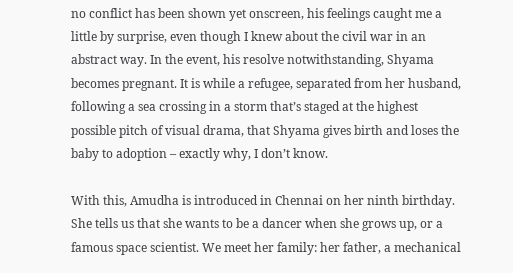no conflict has been shown yet onscreen, his feelings caught me a little by surprise, even though I knew about the civil war in an abstract way. In the event, his resolve notwithstanding, Shyama becomes pregnant. It is while a refugee, separated from her husband, following a sea crossing in a storm that’s staged at the highest possible pitch of visual drama, that Shyama gives birth and loses the baby to adoption – exactly why, I don’t know.

With this, Amudha is introduced in Chennai on her ninth birthday. She tells us that she wants to be a dancer when she grows up, or a famous space scientist. We meet her family: her father, a mechanical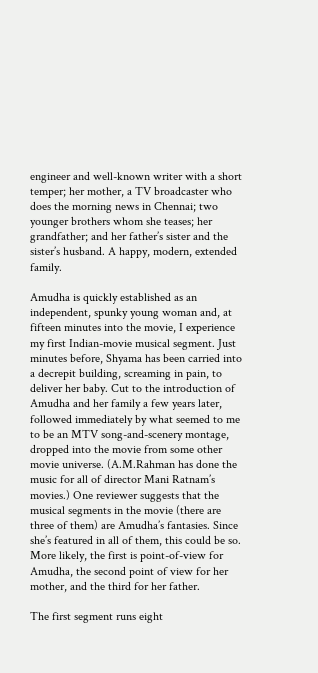engineer and well-known writer with a short temper; her mother, a TV broadcaster who does the morning news in Chennai; two younger brothers whom she teases; her grandfather; and her father’s sister and the sister’s husband. A happy, modern, extended family.

Amudha is quickly established as an independent, spunky young woman and, at fifteen minutes into the movie, I experience my first Indian-movie musical segment. Just minutes before, Shyama has been carried into a decrepit building, screaming in pain, to deliver her baby. Cut to the introduction of Amudha and her family a few years later, followed immediately by what seemed to me to be an MTV song-and-scenery montage, dropped into the movie from some other movie universe. (A.M.Rahman has done the music for all of director Mani Ratnam’s movies.) One reviewer suggests that the musical segments in the movie (there are three of them) are Amudha’s fantasies. Since she’s featured in all of them, this could be so. More likely, the first is point-of-view for Amudha, the second point of view for her mother, and the third for her father.

The first segment runs eight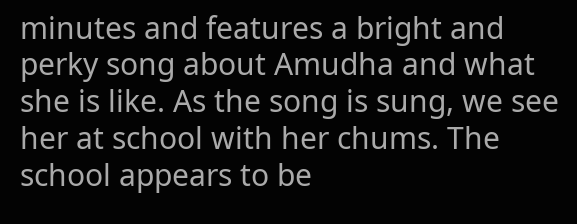minutes and features a bright and perky song about Amudha and what she is like. As the song is sung, we see her at school with her chums. The school appears to be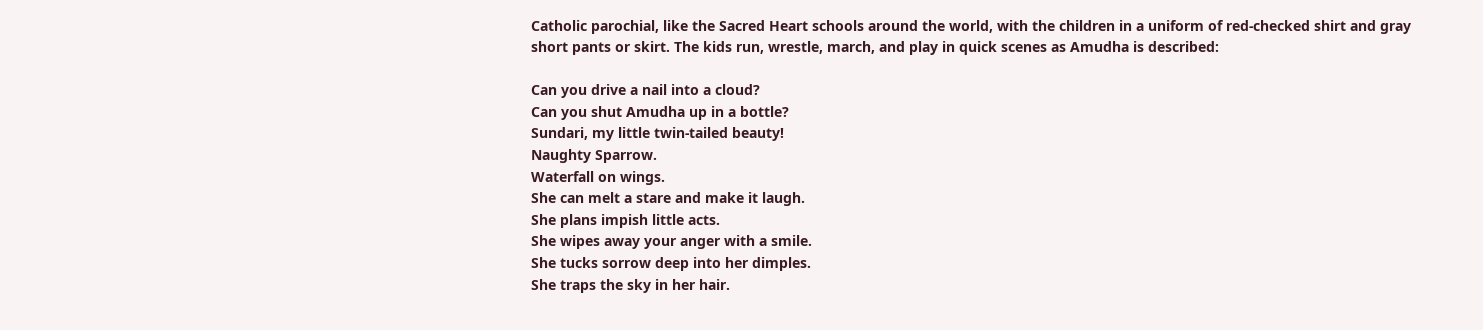Catholic parochial, like the Sacred Heart schools around the world, with the children in a uniform of red-checked shirt and gray short pants or skirt. The kids run, wrestle, march, and play in quick scenes as Amudha is described:

Can you drive a nail into a cloud?
Can you shut Amudha up in a bottle?
Sundari, my little twin-tailed beauty!
Naughty Sparrow.
Waterfall on wings.
She can melt a stare and make it laugh.
She plans impish little acts.
She wipes away your anger with a smile.
She tucks sorrow deep into her dimples.
She traps the sky in her hair.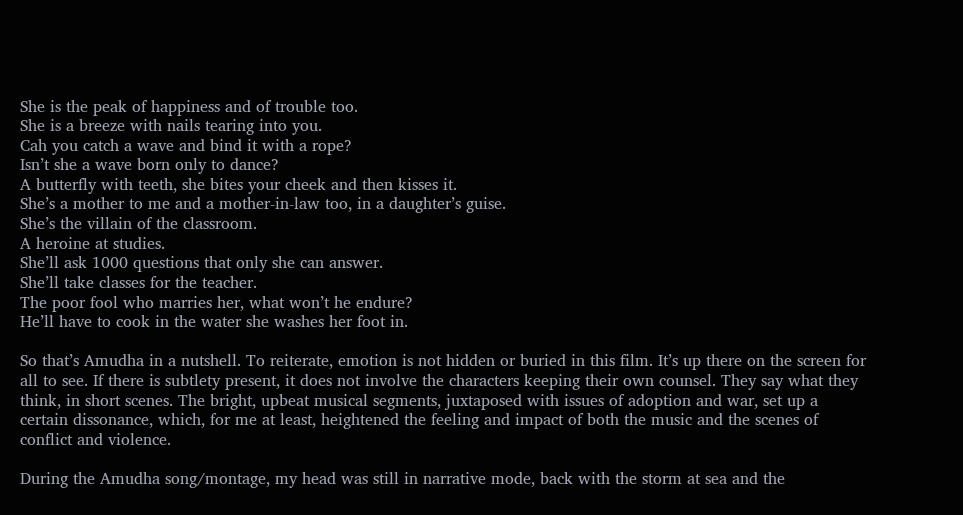She is the peak of happiness and of trouble too.
She is a breeze with nails tearing into you.
Cah you catch a wave and bind it with a rope?
Isn’t she a wave born only to dance?
A butterfly with teeth, she bites your cheek and then kisses it.
She’s a mother to me and a mother-in-law too, in a daughter’s guise.
She’s the villain of the classroom.
A heroine at studies.
She’ll ask 1000 questions that only she can answer.
She’ll take classes for the teacher.
The poor fool who marries her, what won’t he endure?
He’ll have to cook in the water she washes her foot in.

So that’s Amudha in a nutshell. To reiterate, emotion is not hidden or buried in this film. It’s up there on the screen for all to see. If there is subtlety present, it does not involve the characters keeping their own counsel. They say what they think, in short scenes. The bright, upbeat musical segments, juxtaposed with issues of adoption and war, set up a certain dissonance, which, for me at least, heightened the feeling and impact of both the music and the scenes of conflict and violence.

During the Amudha song/montage, my head was still in narrative mode, back with the storm at sea and the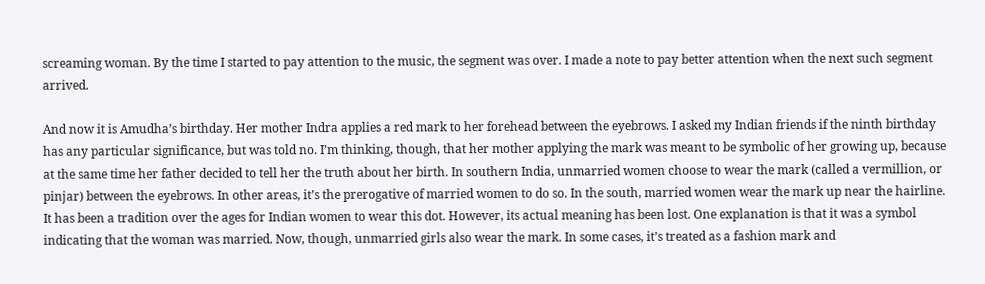screaming woman. By the time I started to pay attention to the music, the segment was over. I made a note to pay better attention when the next such segment arrived.

And now it is Amudha’s birthday. Her mother Indra applies a red mark to her forehead between the eyebrows. I asked my Indian friends if the ninth birthday has any particular significance, but was told no. I’m thinking, though, that her mother applying the mark was meant to be symbolic of her growing up, because at the same time her father decided to tell her the truth about her birth. In southern India, unmarried women choose to wear the mark (called a vermillion, or pinjar) between the eyebrows. In other areas, it’s the prerogative of married women to do so. In the south, married women wear the mark up near the hairline. It has been a tradition over the ages for Indian women to wear this dot. However, its actual meaning has been lost. One explanation is that it was a symbol indicating that the woman was married. Now, though, unmarried girls also wear the mark. In some cases, it’s treated as a fashion mark and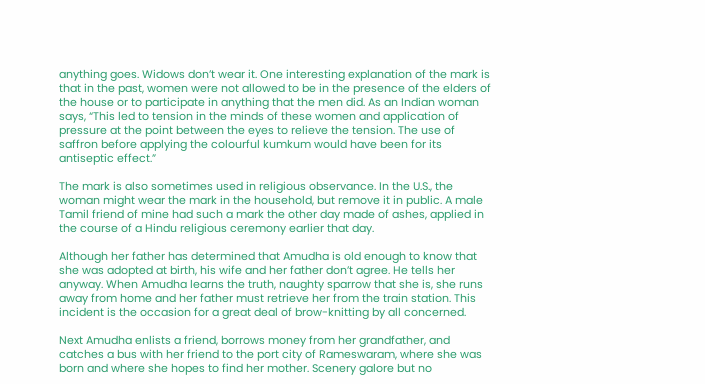anything goes. Widows don’t wear it. One interesting explanation of the mark is that in the past, women were not allowed to be in the presence of the elders of the house or to participate in anything that the men did. As an Indian woman says, “This led to tension in the minds of these women and application of pressure at the point between the eyes to relieve the tension. The use of saffron before applying the colourful kumkum would have been for its antiseptic effect.”

The mark is also sometimes used in religious observance. In the U.S., the woman might wear the mark in the household, but remove it in public. A male Tamil friend of mine had such a mark the other day made of ashes, applied in the course of a Hindu religious ceremony earlier that day.

Although her father has determined that Amudha is old enough to know that she was adopted at birth, his wife and her father don’t agree. He tells her anyway. When Amudha learns the truth, naughty sparrow that she is, she runs away from home and her father must retrieve her from the train station. This incident is the occasion for a great deal of brow-knitting by all concerned.

Next Amudha enlists a friend, borrows money from her grandfather, and catches a bus with her friend to the port city of Rameswaram, where she was born and where she hopes to find her mother. Scenery galore but no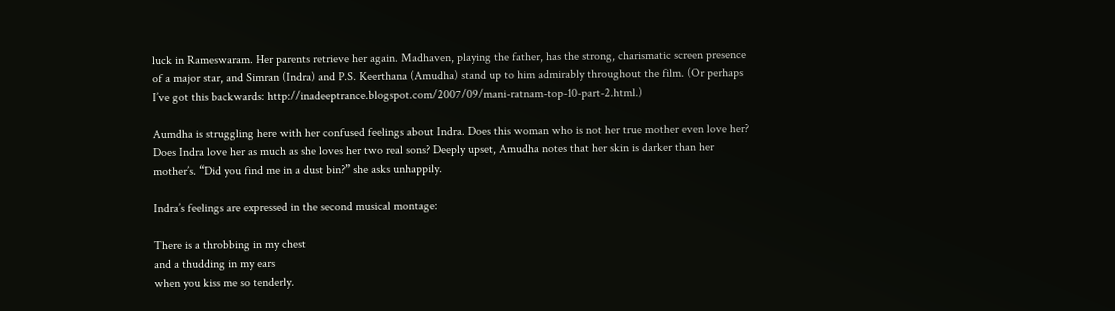luck in Rameswaram. Her parents retrieve her again. Madhaven, playing the father, has the strong, charismatic screen presence of a major star, and Simran (Indra) and P.S. Keerthana (Amudha) stand up to him admirably throughout the film. (Or perhaps I’ve got this backwards: http://inadeeptrance.blogspot.com/2007/09/mani-ratnam-top-10-part-2.html.)

Aumdha is struggling here with her confused feelings about Indra. Does this woman who is not her true mother even love her? Does Indra love her as much as she loves her two real sons? Deeply upset, Amudha notes that her skin is darker than her mother’s. “Did you find me in a dust bin?” she asks unhappily.

Indra’s feelings are expressed in the second musical montage:

There is a throbbing in my chest
and a thudding in my ears
when you kiss me so tenderly.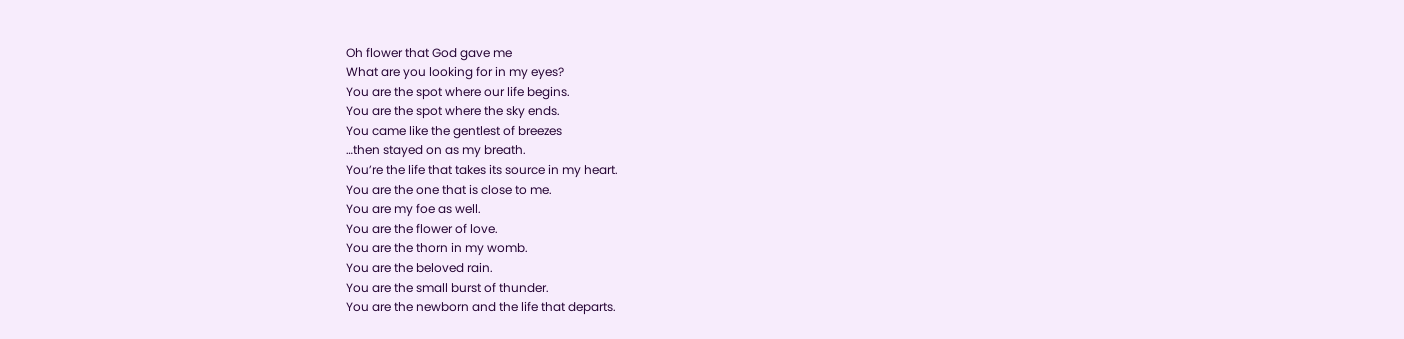Oh flower that God gave me
What are you looking for in my eyes?
You are the spot where our life begins.
You are the spot where the sky ends.
You came like the gentlest of breezes
…then stayed on as my breath.
You’re the life that takes its source in my heart.
You are the one that is close to me.
You are my foe as well.
You are the flower of love.
You are the thorn in my womb.
You are the beloved rain.
You are the small burst of thunder.
You are the newborn and the life that departs.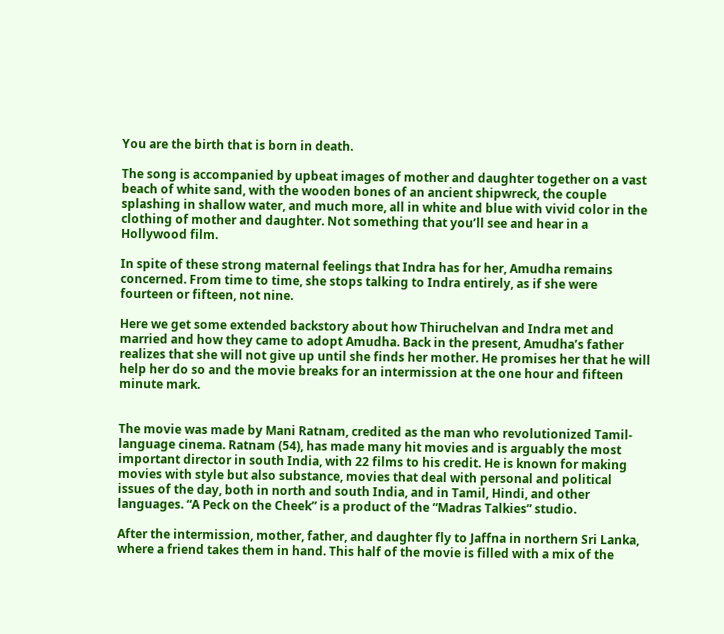You are the birth that is born in death.

The song is accompanied by upbeat images of mother and daughter together on a vast beach of white sand, with the wooden bones of an ancient shipwreck, the couple splashing in shallow water, and much more, all in white and blue with vivid color in the clothing of mother and daughter. Not something that you’ll see and hear in a Hollywood film.

In spite of these strong maternal feelings that Indra has for her, Amudha remains concerned. From time to time, she stops talking to Indra entirely, as if she were fourteen or fifteen, not nine.

Here we get some extended backstory about how Thiruchelvan and Indra met and married and how they came to adopt Amudha. Back in the present, Amudha’s father realizes that she will not give up until she finds her mother. He promises her that he will help her do so and the movie breaks for an intermission at the one hour and fifteen minute mark.


The movie was made by Mani Ratnam, credited as the man who revolutionized Tamil-language cinema. Ratnam (54), has made many hit movies and is arguably the most important director in south India, with 22 films to his credit. He is known for making movies with style but also substance, movies that deal with personal and political issues of the day, both in north and south India, and in Tamil, Hindi, and other languages. “A Peck on the Cheek” is a product of the “Madras Talkies” studio.

After the intermission, mother, father, and daughter fly to Jaffna in northern Sri Lanka, where a friend takes them in hand. This half of the movie is filled with a mix of the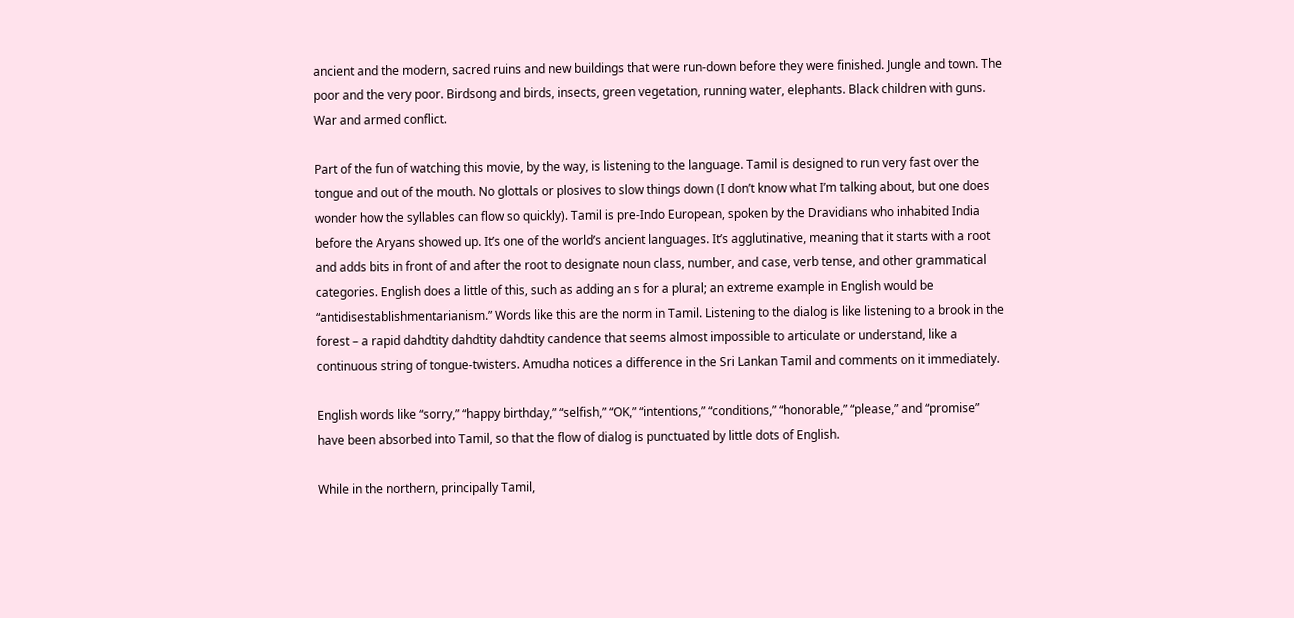ancient and the modern, sacred ruins and new buildings that were run-down before they were finished. Jungle and town. The poor and the very poor. Birdsong and birds, insects, green vegetation, running water, elephants. Black children with guns. War and armed conflict.

Part of the fun of watching this movie, by the way, is listening to the language. Tamil is designed to run very fast over the tongue and out of the mouth. No glottals or plosives to slow things down (I don’t know what I’m talking about, but one does wonder how the syllables can flow so quickly). Tamil is pre-Indo European, spoken by the Dravidians who inhabited India before the Aryans showed up. It’s one of the world’s ancient languages. It’s agglutinative, meaning that it starts with a root and adds bits in front of and after the root to designate noun class, number, and case, verb tense, and other grammatical categories. English does a little of this, such as adding an s for a plural; an extreme example in English would be “antidisestablishmentarianism.” Words like this are the norm in Tamil. Listening to the dialog is like listening to a brook in the forest – a rapid dahdtity dahdtity dahdtity candence that seems almost impossible to articulate or understand, like a continuous string of tongue-twisters. Amudha notices a difference in the Sri Lankan Tamil and comments on it immediately.

English words like “sorry,” “happy birthday,” “selfish,” “OK,” “intentions,” “conditions,” “honorable,” “please,” and “promise” have been absorbed into Tamil, so that the flow of dialog is punctuated by little dots of English.

While in the northern, principally Tamil,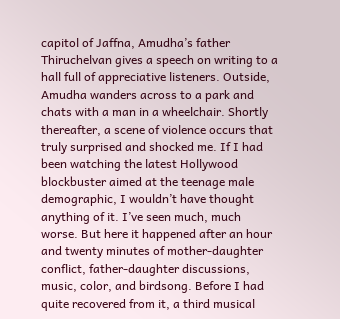capitol of Jaffna, Amudha’s father Thiruchelvan gives a speech on writing to a hall full of appreciative listeners. Outside, Amudha wanders across to a park and chats with a man in a wheelchair. Shortly thereafter, a scene of violence occurs that truly surprised and shocked me. If I had been watching the latest Hollywood blockbuster aimed at the teenage male demographic, I wouldn’t have thought anything of it. I’ve seen much, much worse. But here it happened after an hour and twenty minutes of mother-daughter conflict, father-daughter discussions, music, color, and birdsong. Before I had quite recovered from it, a third musical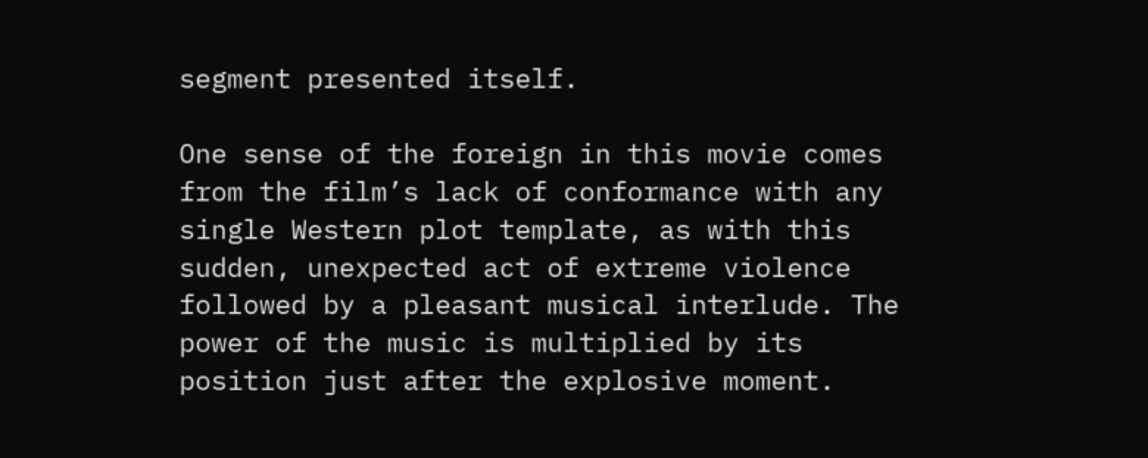segment presented itself.

One sense of the foreign in this movie comes from the film’s lack of conformance with any single Western plot template, as with this sudden, unexpected act of extreme violence followed by a pleasant musical interlude. The power of the music is multiplied by its position just after the explosive moment.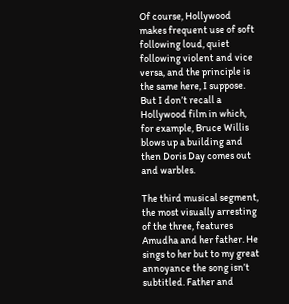Of course, Hollywood makes frequent use of soft following loud, quiet following violent and vice versa, and the principle is the same here, I suppose. But I don’t recall a Hollywood film in which, for example, Bruce Willis blows up a building and then Doris Day comes out and warbles.

The third musical segment, the most visually arresting of the three, features Amudha and her father. He sings to her but to my great annoyance the song isn’t subtitled. Father and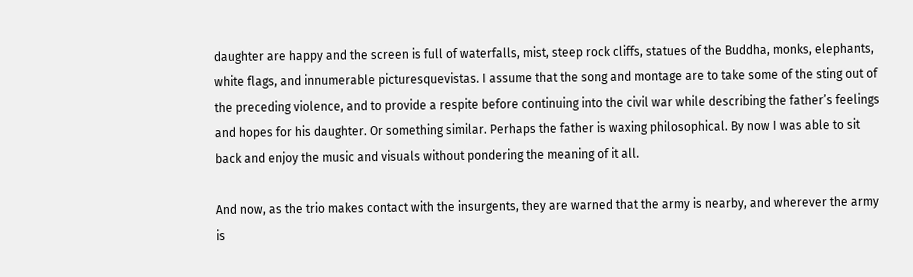daughter are happy and the screen is full of waterfalls, mist, steep rock cliffs, statues of the Buddha, monks, elephants, white flags, and innumerable picturesquevistas. I assume that the song and montage are to take some of the sting out of the preceding violence, and to provide a respite before continuing into the civil war while describing the father’s feelings and hopes for his daughter. Or something similar. Perhaps the father is waxing philosophical. By now I was able to sit back and enjoy the music and visuals without pondering the meaning of it all.

And now, as the trio makes contact with the insurgents, they are warned that the army is nearby, and wherever the army is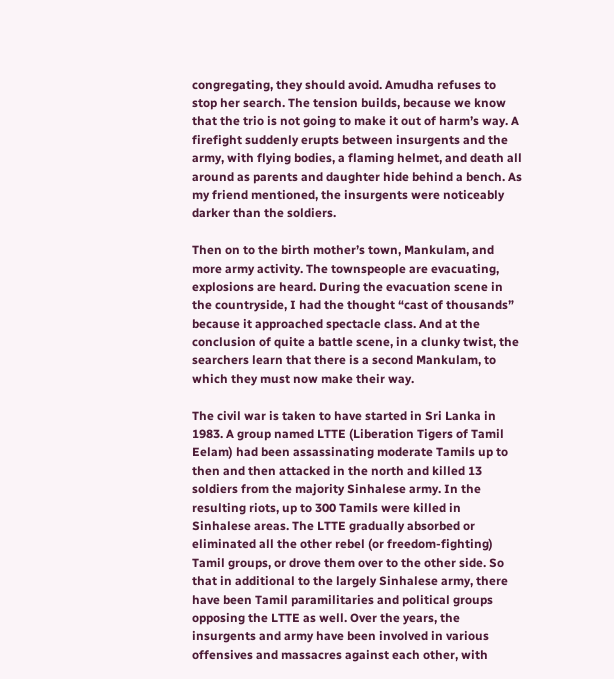congregating, they should avoid. Amudha refuses to stop her search. The tension builds, because we know that the trio is not going to make it out of harm’s way. A firefight suddenly erupts between insurgents and the army, with flying bodies, a flaming helmet, and death all around as parents and daughter hide behind a bench. As my friend mentioned, the insurgents were noticeably darker than the soldiers.

Then on to the birth mother’s town, Mankulam, and more army activity. The townspeople are evacuating, explosions are heard. During the evacuation scene in the countryside, I had the thought “cast of thousands” because it approached spectacle class. And at the conclusion of quite a battle scene, in a clunky twist, the searchers learn that there is a second Mankulam, to which they must now make their way.

The civil war is taken to have started in Sri Lanka in 1983. A group named LTTE (Liberation Tigers of Tamil Eelam) had been assassinating moderate Tamils up to then and then attacked in the north and killed 13 soldiers from the majority Sinhalese army. In the resulting riots, up to 300 Tamils were killed in Sinhalese areas. The LTTE gradually absorbed or eliminated all the other rebel (or freedom-fighting) Tamil groups, or drove them over to the other side. So that in additional to the largely Sinhalese army, there have been Tamil paramilitaries and political groups opposing the LTTE as well. Over the years, the insurgents and army have been involved in various offensives and massacres against each other, with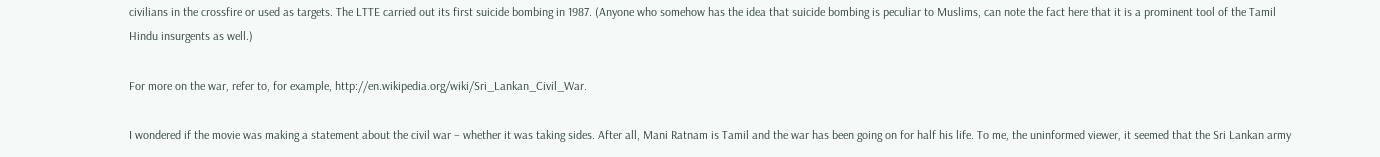civilians in the crossfire or used as targets. The LTTE carried out its first suicide bombing in 1987. (Anyone who somehow has the idea that suicide bombing is peculiar to Muslims, can note the fact here that it is a prominent tool of the Tamil Hindu insurgents as well.)

For more on the war, refer to, for example, http://en.wikipedia.org/wiki/Sri_Lankan_Civil_War.

I wondered if the movie was making a statement about the civil war – whether it was taking sides. After all, Mani Ratnam is Tamil and the war has been going on for half his life. To me, the uninformed viewer, it seemed that the Sri Lankan army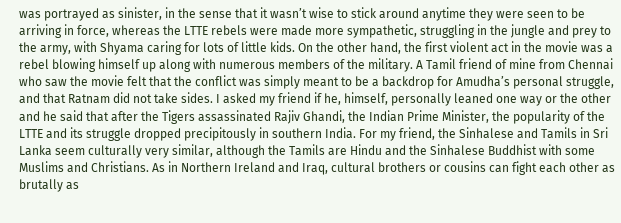was portrayed as sinister, in the sense that it wasn’t wise to stick around anytime they were seen to be arriving in force, whereas the LTTE rebels were made more sympathetic, struggling in the jungle and prey to the army, with Shyama caring for lots of little kids. On the other hand, the first violent act in the movie was a rebel blowing himself up along with numerous members of the military. A Tamil friend of mine from Chennai who saw the movie felt that the conflict was simply meant to be a backdrop for Amudha’s personal struggle, and that Ratnam did not take sides. I asked my friend if he, himself, personally leaned one way or the other and he said that after the Tigers assassinated Rajiv Ghandi, the Indian Prime Minister, the popularity of the LTTE and its struggle dropped precipitously in southern India. For my friend, the Sinhalese and Tamils in Sri Lanka seem culturally very similar, although the Tamils are Hindu and the Sinhalese Buddhist with some Muslims and Christians. As in Northern Ireland and Iraq, cultural brothers or cousins can fight each other as brutally as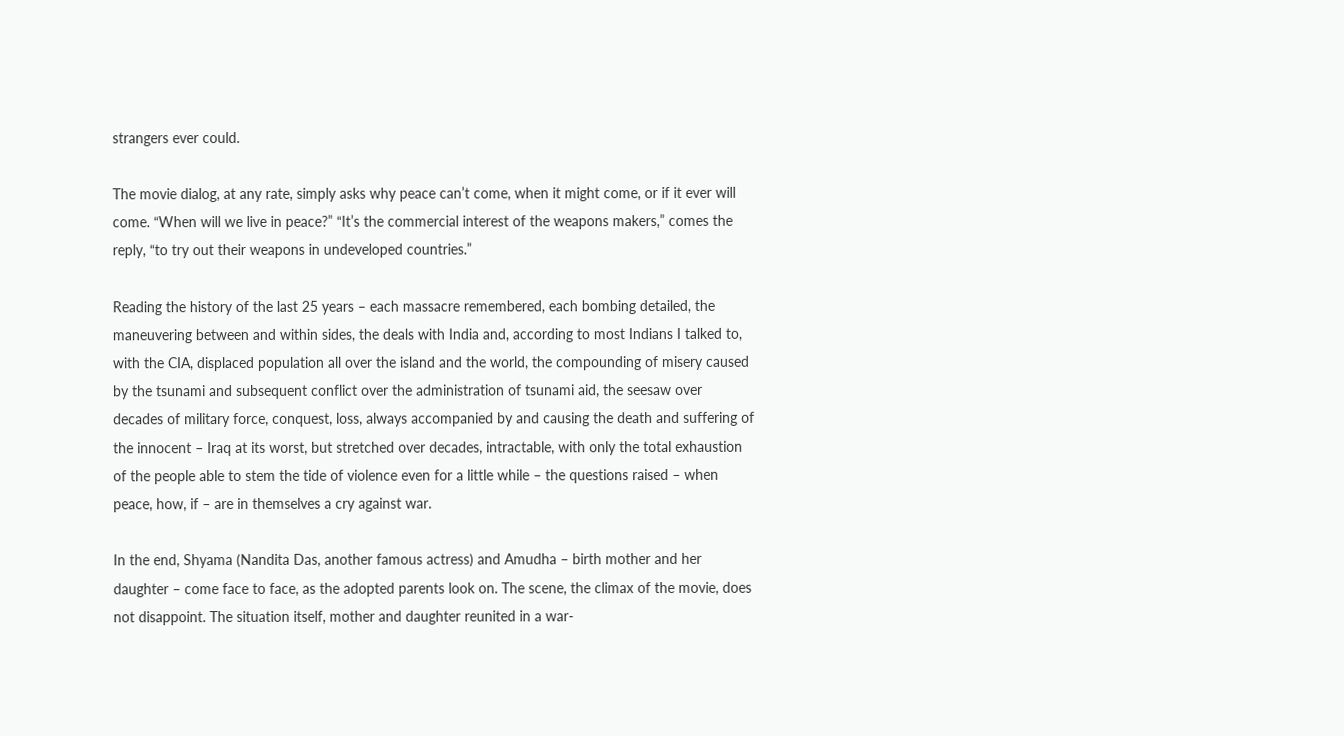strangers ever could.

The movie dialog, at any rate, simply asks why peace can’t come, when it might come, or if it ever will come. “When will we live in peace?” “It’s the commercial interest of the weapons makers,” comes the reply, “to try out their weapons in undeveloped countries.”

Reading the history of the last 25 years – each massacre remembered, each bombing detailed, the maneuvering between and within sides, the deals with India and, according to most Indians I talked to, with the CIA, displaced population all over the island and the world, the compounding of misery caused by the tsunami and subsequent conflict over the administration of tsunami aid, the seesaw over decades of military force, conquest, loss, always accompanied by and causing the death and suffering of the innocent – Iraq at its worst, but stretched over decades, intractable, with only the total exhaustion of the people able to stem the tide of violence even for a little while – the questions raised – when peace, how, if – are in themselves a cry against war.

In the end, Shyama (Nandita Das, another famous actress) and Amudha – birth mother and her daughter – come face to face, as the adopted parents look on. The scene, the climax of the movie, does not disappoint. The situation itself, mother and daughter reunited in a war-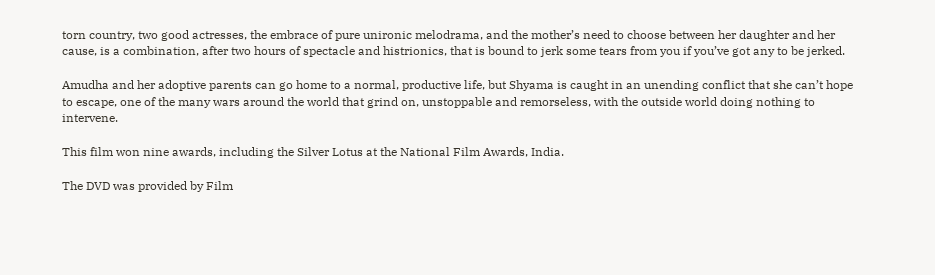torn country, two good actresses, the embrace of pure unironic melodrama, and the mother’s need to choose between her daughter and her cause, is a combination, after two hours of spectacle and histrionics, that is bound to jerk some tears from you if you’ve got any to be jerked.

Amudha and her adoptive parents can go home to a normal, productive life, but Shyama is caught in an unending conflict that she can’t hope to escape, one of the many wars around the world that grind on, unstoppable and remorseless, with the outside world doing nothing to intervene.

This film won nine awards, including the Silver Lotus at the National Film Awards, India.

The DVD was provided by Film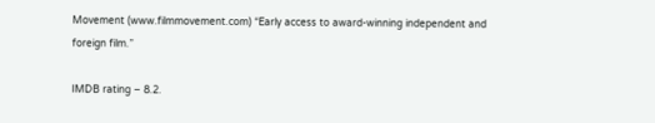Movement (www.filmmovement.com) “Early access to award-winning independent and foreign film.”

IMDB rating – 8.2.